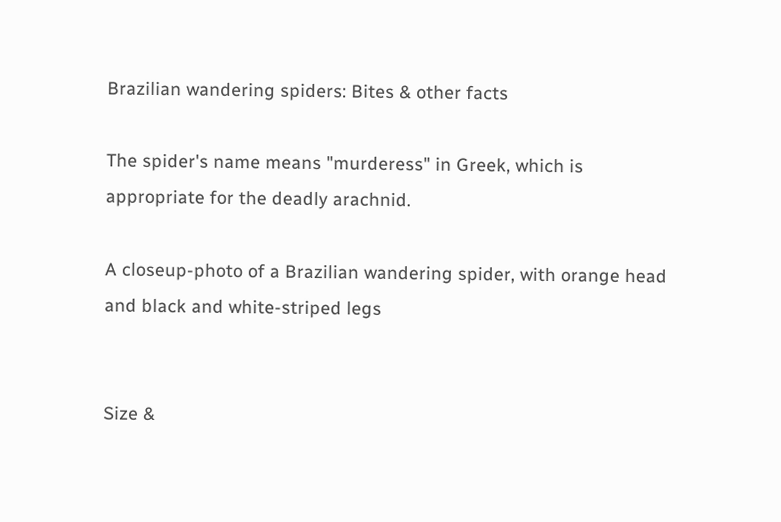Brazilian wandering spiders: Bites & other facts

The spider's name means "murderess" in Greek, which is appropriate for the deadly arachnid.

A closeup-photo of a Brazilian wandering spider, with orange head and black and white-striped legs


Size &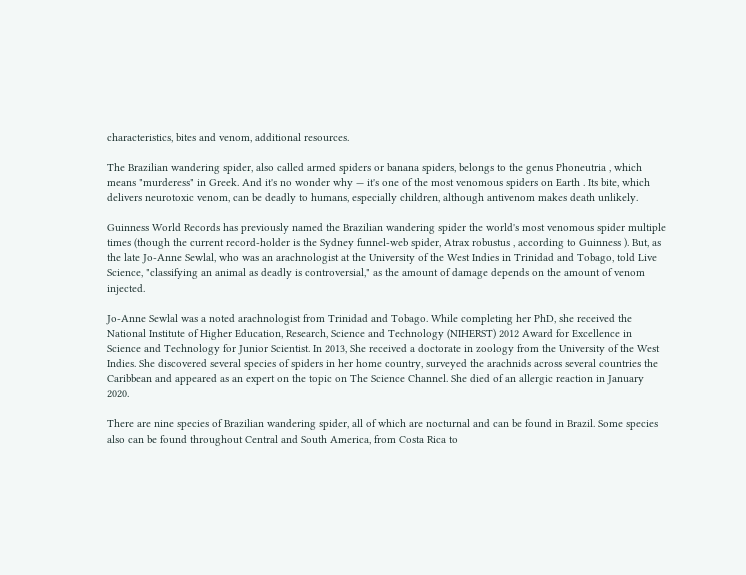characteristics, bites and venom, additional resources.

The Brazilian wandering spider, also called armed spiders or banana spiders, belongs to the genus Phoneutria , which means "murderess" in Greek. And it's no wonder why — it's one of the most venomous spiders on Earth . Its bite, which delivers neurotoxic venom, can be deadly to humans, especially children, although antivenom makes death unlikely.

Guinness World Records has previously named the Brazilian wandering spider the world's most venomous spider multiple times (though the current record-holder is the Sydney funnel-web spider, Atrax robustus , according to Guinness ). But, as the late Jo-Anne Sewlal, who was an arachnologist at the University of the West Indies in Trinidad and Tobago, told Live Science, "classifying an animal as deadly is controversial," as the amount of damage depends on the amount of venom injected.

Jo-Anne Sewlal was a noted arachnologist from Trinidad and Tobago. While completing her PhD, she received the National Institute of Higher Education, Research, Science and Technology (NIHERST) 2012 Award for Excellence in Science and Technology for Junior Scientist. In 2013, She received a doctorate in zoology from the University of the West Indies. She discovered several species of spiders in her home country, surveyed the arachnids across several countries the Caribbean and appeared as an expert on the topic on The Science Channel. She died of an allergic reaction in January 2020.

There are nine species of Brazilian wandering spider, all of which are nocturnal and can be found in Brazil. Some species also can be found throughout Central and South America, from Costa Rica to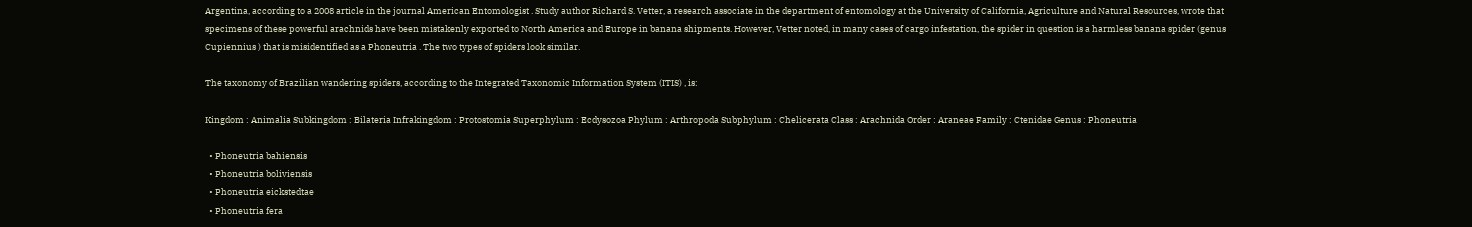Argentina, according to a 2008 article in the journal American Entomologist . Study author Richard S. Vetter, a research associate in the department of entomology at the University of California, Agriculture and Natural Resources, wrote that specimens of these powerful arachnids have been mistakenly exported to North America and Europe in banana shipments. However, Vetter noted, in many cases of cargo infestation, the spider in question is a harmless banana spider (genus Cupiennius ) that is misidentified as a Phoneutria . The two types of spiders look similar.

The taxonomy of Brazilian wandering spiders, according to the Integrated Taxonomic Information System (ITIS) , is:

Kingdom : Animalia Subkingdom : Bilateria Infrakingdom : Protostomia Superphylum : Ecdysozoa Phylum : Arthropoda Subphylum : Chelicerata Class : Arachnida Order : Araneae Family : Ctenidae Genus : Phoneutria

  • Phoneutria bahiensis
  • Phoneutria boliviensis
  • Phoneutria eickstedtae
  • Phoneutria fera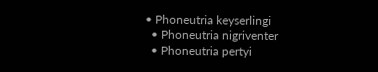• Phoneutria keyserlingi
  • Phoneutria nigriventer
  • Phoneutria pertyi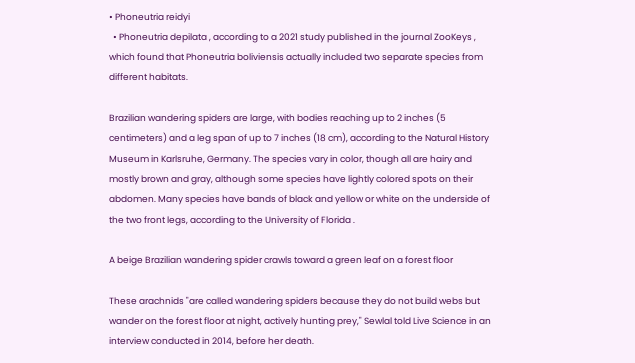• Phoneutria reidyi
  • Phoneutria depilata , according to a 2021 study published in the journal ZooKeys , which found that Phoneutria boliviensis actually included two separate species from different habitats.

Brazilian wandering spiders are large, with bodies reaching up to 2 inches (5 centimeters) and a leg span of up to 7 inches (18 cm), according to the Natural History Museum in Karlsruhe, Germany. The species vary in color, though all are hairy and mostly brown and gray, although some species have lightly colored spots on their abdomen. Many species have bands of black and yellow or white on the underside of the two front legs, according to the University of Florida .

A beige Brazilian wandering spider crawls toward a green leaf on a forest floor

These arachnids "are called wandering spiders because they do not build webs but wander on the forest floor at night, actively hunting prey," Sewlal told Live Science in an interview conducted in 2014, before her death.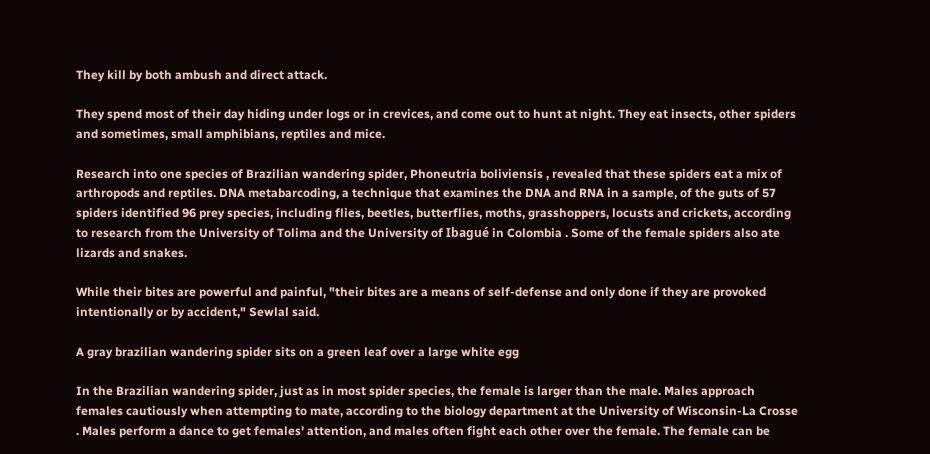They kill by both ambush and direct attack.

They spend most of their day hiding under logs or in crevices, and come out to hunt at night. They eat insects, other spiders and sometimes, small amphibians, reptiles and mice.

Research into one species of Brazilian wandering spider, Phoneutria boliviensis , revealed that these spiders eat a mix of arthropods and reptiles. DNA metabarcoding, a technique that examines the DNA and RNA in a sample, of the guts of 57 spiders identified 96 prey species, including flies, beetles, butterflies, moths, grasshoppers, locusts and crickets, according to research from the University of Tolima and the University of Ibagué in Colombia . Some of the female spiders also ate lizards and snakes.

While their bites are powerful and painful, "their bites are a means of self-defense and only done if they are provoked intentionally or by accident," Sewlal said.

A gray brazilian wandering spider sits on a green leaf over a large white egg

In the Brazilian wandering spider, just as in most spider species, the female is larger than the male. Males approach females cautiously when attempting to mate, according to the biology department at the University of Wisconsin-La Crosse . Males perform a dance to get females' attention, and males often fight each other over the female. The female can be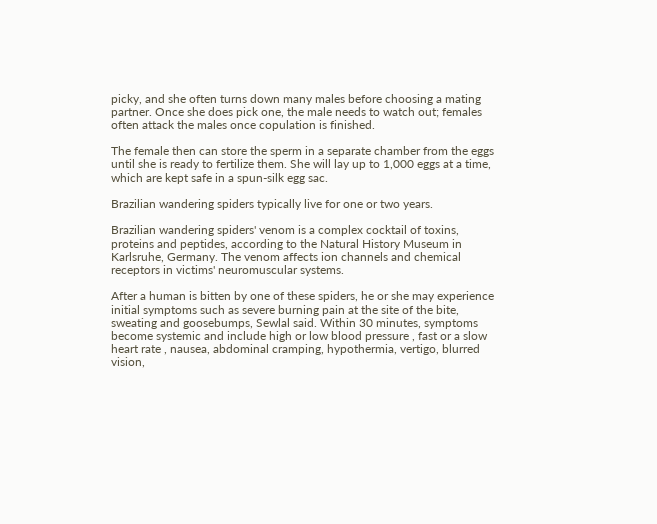picky, and she often turns down many males before choosing a mating partner. Once she does pick one, the male needs to watch out; females often attack the males once copulation is finished.

The female then can store the sperm in a separate chamber from the eggs until she is ready to fertilize them. She will lay up to 1,000 eggs at a time, which are kept safe in a spun-silk egg sac.

Brazilian wandering spiders typically live for one or two years.

Brazilian wandering spiders' venom is a complex cocktail of toxins, proteins and peptides, according to the Natural History Museum in Karlsruhe, Germany. The venom affects ion channels and chemical receptors in victims' neuromuscular systems.

After a human is bitten by one of these spiders, he or she may experience initial symptoms such as severe burning pain at the site of the bite, sweating and goosebumps, Sewlal said. Within 30 minutes, symptoms become systemic and include high or low blood pressure , fast or a slow heart rate , nausea, abdominal cramping, hypothermia, vertigo, blurred vision,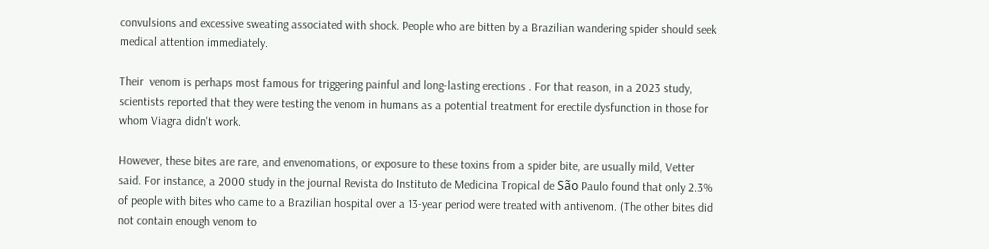convulsions and excessive sweating associated with shock. People who are bitten by a Brazilian wandering spider should seek medical attention immediately.

Their  venom is perhaps most famous for triggering painful and long-lasting erections . For that reason, in a 2023 study, scientists reported that they were testing the venom in humans as a potential treatment for erectile dysfunction in those for whom Viagra didn't work.

However, these bites are rare, and envenomations, or exposure to these toxins from a spider bite, are usually mild, Vetter said. For instance, a 2000 study in the journal Revista do Instituto de Medicina Tropical de São Paulo found that only 2.3% of people with bites who came to a Brazilian hospital over a 13-year period were treated with antivenom. (The other bites did not contain enough venom to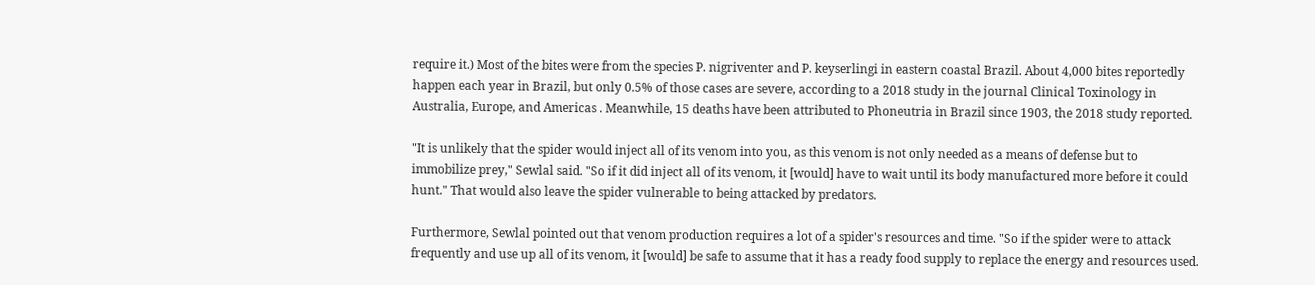require it.) Most of the bites were from the species P. nigriventer and P. keyserlingi in eastern coastal Brazil. About 4,000 bites reportedly happen each year in Brazil, but only 0.5% of those cases are severe, according to a 2018 study in the journal Clinical Toxinology in Australia, Europe, and Americas . Meanwhile, 15 deaths have been attributed to Phoneutria in Brazil since 1903, the 2018 study reported.

"It is unlikely that the spider would inject all of its venom into you, as this venom is not only needed as a means of defense but to immobilize prey," Sewlal said. "So if it did inject all of its venom, it [would] have to wait until its body manufactured more before it could hunt." That would also leave the spider vulnerable to being attacked by predators.

Furthermore, Sewlal pointed out that venom production requires a lot of a spider's resources and time. "So if the spider were to attack frequently and use up all of its venom, it [would] be safe to assume that it has a ready food supply to replace the energy and resources used.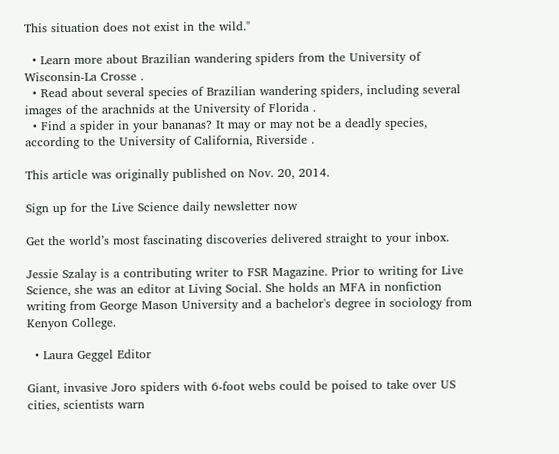This situation does not exist in the wild."

  • Learn more about Brazilian wandering spiders from the University of Wisconsin-La Crosse .
  • Read about several species of Brazilian wandering spiders, including several images of the arachnids at the University of Florida .
  • Find a spider in your bananas? It may or may not be a deadly species, according to the University of California, Riverside .

This article was originally published on Nov. 20, 2014.

Sign up for the Live Science daily newsletter now

Get the world’s most fascinating discoveries delivered straight to your inbox.

Jessie Szalay is a contributing writer to FSR Magazine. Prior to writing for Live Science, she was an editor at Living Social. She holds an MFA in nonfiction writing from George Mason University and a bachelor's degree in sociology from Kenyon College.

  • Laura Geggel Editor

Giant, invasive Joro spiders with 6-foot webs could be poised to take over US cities, scientists warn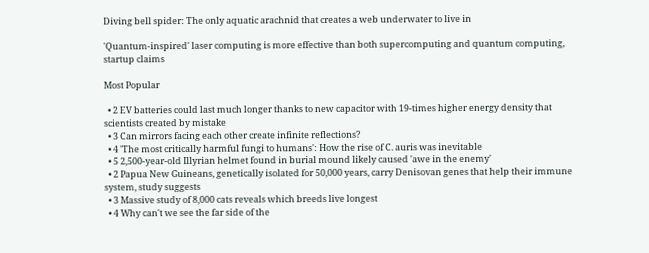Diving bell spider: The only aquatic arachnid that creates a web underwater to live in

'Quantum-inspired' laser computing is more effective than both supercomputing and quantum computing, startup claims

Most Popular

  • 2 EV batteries could last much longer thanks to new capacitor with 19-times higher energy density that scientists created by mistake
  • 3 Can mirrors facing each other create infinite reflections?
  • 4 'The most critically harmful fungi to humans': How the rise of C. auris was inevitable
  • 5 2,500-year-old Illyrian helmet found in burial mound likely caused 'awe in the enemy'
  • 2 Papua New Guineans, genetically isolated for 50,000 years, carry Denisovan genes that help their immune system, study suggests
  • 3 Massive study of 8,000 cats reveals which breeds live longest
  • 4 Why can't we see the far side of the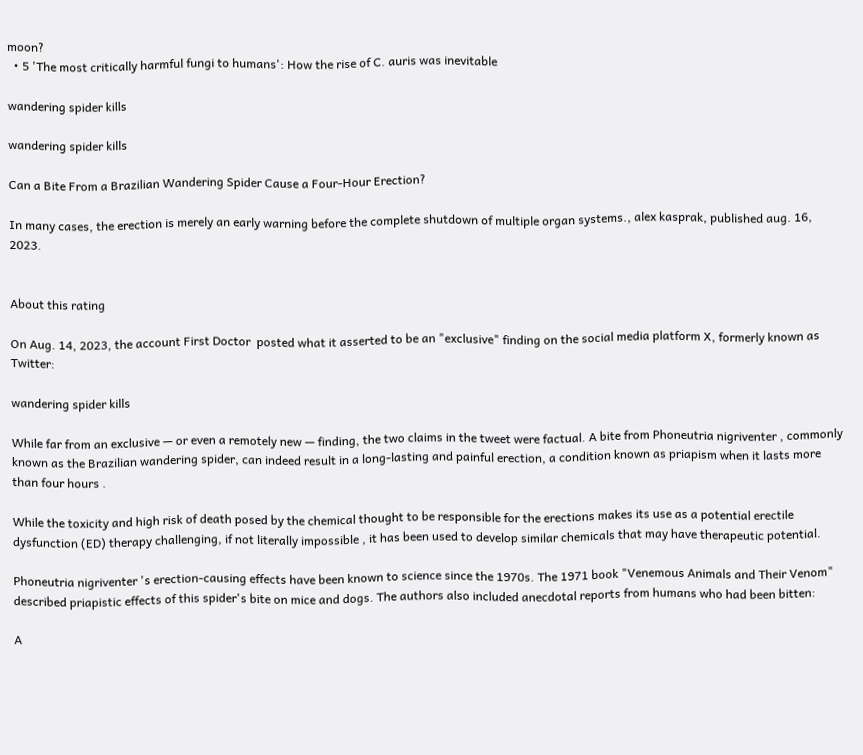moon?
  • 5 'The most critically harmful fungi to humans': How the rise of C. auris was inevitable

wandering spider kills

wandering spider kills

Can a Bite From a Brazilian Wandering Spider Cause a Four-Hour Erection?

In many cases, the erection is merely an early warning before the complete shutdown of multiple organ systems., alex kasprak, published aug. 16, 2023.


About this rating

On Aug. 14, 2023, the account First Doctor  posted what it asserted to be an "exclusive" finding on the social media platform X, formerly known as Twitter:

wandering spider kills

While far from an exclusive — or even a remotely new — finding, the two claims in the tweet were factual. A bite from Phoneutria nigriventer , commonly known as the Brazilian wandering spider, can indeed result in a long-lasting and painful erection, a condition known as priapism when it lasts more than four hours .

While the toxicity and high risk of death posed by the chemical thought to be responsible for the erections makes its use as a potential erectile dysfunction (ED) therapy challenging, if not literally impossible , it has been used to develop similar chemicals that may have therapeutic potential.

Phoneutria nigriventer 's erection-causing effects have been known to science since the 1970s. The 1971 book "Venemous Animals and Their Venom" described priapistic effects of this spider's bite on mice and dogs. The authors also included anecdotal reports from humans who had been bitten:

A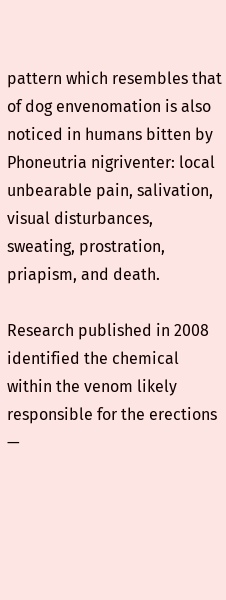pattern which resembles that of dog envenomation is also noticed in humans bitten by Phoneutria nigriventer: local unbearable pain, salivation, visual disturbances, sweating, prostration, priapism, and death.

Research published in 2008 identified the chemical within the venom likely responsible for the erections —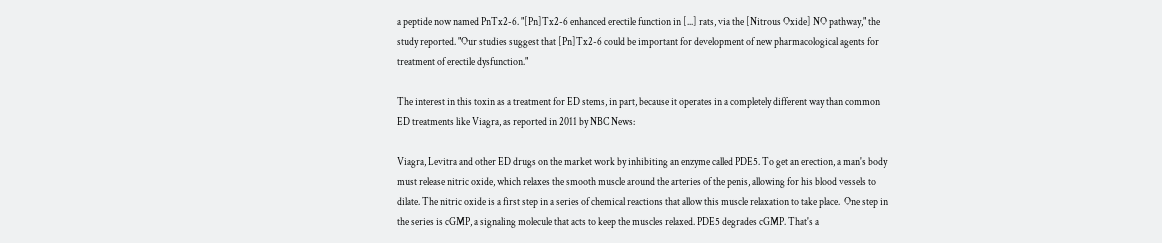a peptide now named PnTx2-6. "[Pn]Tx2-6 enhanced erectile function in [...] rats, via the [Nitrous Oxide] NO pathway," the study reported. "Our studies suggest that [Pn]Tx2-6 could be important for development of new pharmacological agents for treatment of erectile dysfunction."

The interest in this toxin as a treatment for ED stems, in part, because it operates in a completely different way than common ED treatments like Viagra, as reported in 2011 by NBC News:

Viagra, Levitra and other ED drugs on the market work by inhibiting an enzyme called PDE5. To get an erection, a man's body must release nitric oxide, which relaxes the smooth muscle around the arteries of the penis, allowing for his blood vessels to dilate. The nitric oxide is a first step in a series of chemical reactions that allow this muscle relaxation to take place.  One step in the series is cGMP, a signaling molecule that acts to keep the muscles relaxed. PDE5 degrades cGMP. That's a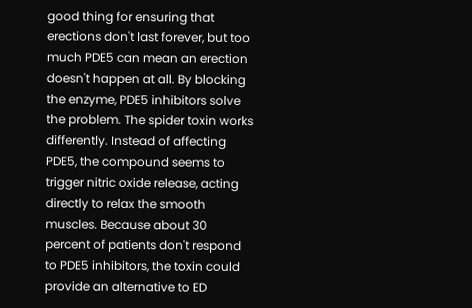good thing for ensuring that erections don't last forever, but too much PDE5 can mean an erection doesn't happen at all. By blocking the enzyme, PDE5 inhibitors solve the problem. The spider toxin works differently. Instead of affecting PDE5, the compound seems to trigger nitric oxide release, acting directly to relax the smooth muscles. Because about 30 percent of patients don't respond to PDE5 inhibitors, the toxin could provide an alternative to ED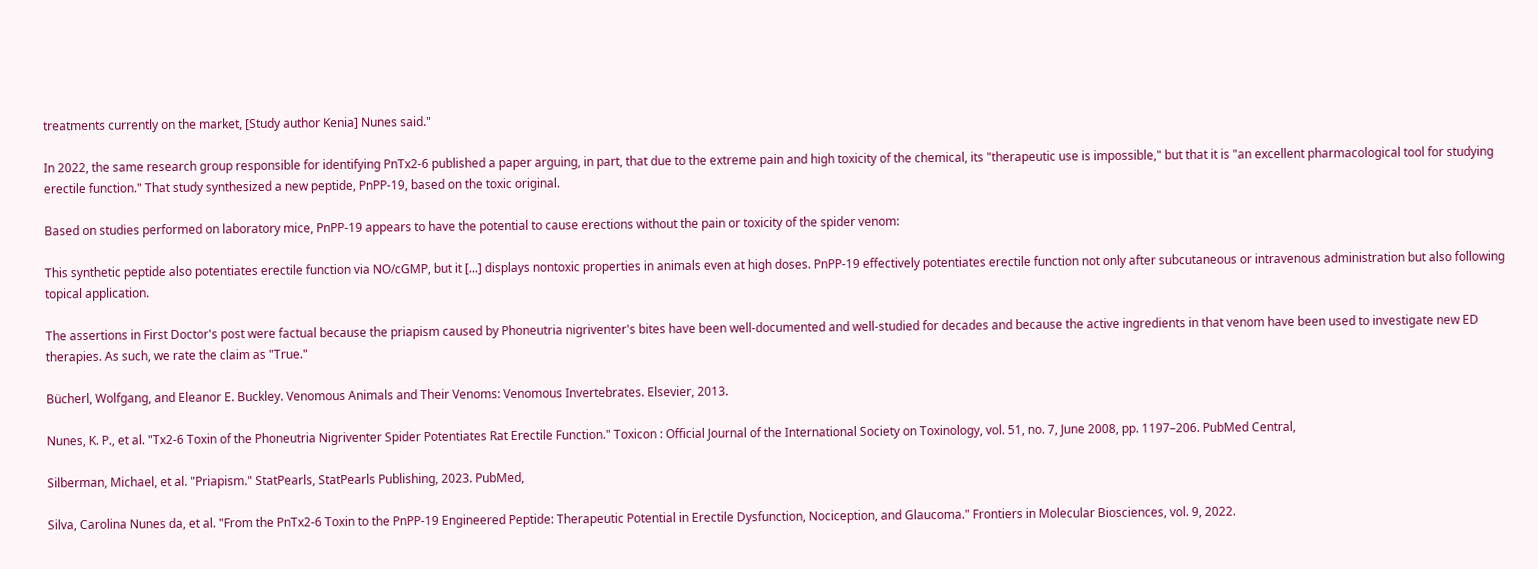treatments currently on the market, [Study author Kenia] Nunes said."

In 2022, the same research group responsible for identifying PnTx2-6 published a paper arguing, in part, that due to the extreme pain and high toxicity of the chemical, its "therapeutic use is impossible," but that it is "an excellent pharmacological tool for studying erectile function." That study synthesized a new peptide, PnPP-19, based on the toxic original.

Based on studies performed on laboratory mice, PnPP-19 appears to have the potential to cause erections without the pain or toxicity of the spider venom:

This synthetic peptide also potentiates erectile function via NO/cGMP, but it [...] displays nontoxic properties in animals even at high doses. PnPP-19 effectively potentiates erectile function not only after subcutaneous or intravenous administration but also following topical application.

The assertions in First Doctor's post were factual because the priapism caused by Phoneutria nigriventer's bites have been well-documented and well-studied for decades and because the active ingredients in that venom have been used to investigate new ED therapies. As such, we rate the claim as "True."

Bücherl, Wolfgang, and Eleanor E. Buckley. Venomous Animals and Their Venoms: Venomous Invertebrates. Elsevier, 2013.

Nunes, K. P., et al. "Tx2-6 Toxin of the Phoneutria Nigriventer Spider Potentiates Rat Erectile Function." Toxicon : Official Journal of the International Society on Toxinology, vol. 51, no. 7, June 2008, pp. 1197–206. PubMed Central,

Silberman, Michael, et al. "Priapism." StatPearls, StatPearls Publishing, 2023. PubMed,

Silva, Carolina Nunes da, et al. "From the PnTx2-6 Toxin to the PnPP-19 Engineered Peptide: Therapeutic Potential in Erectile Dysfunction, Nociception, and Glaucoma." Frontiers in Molecular Biosciences, vol. 9, 2022.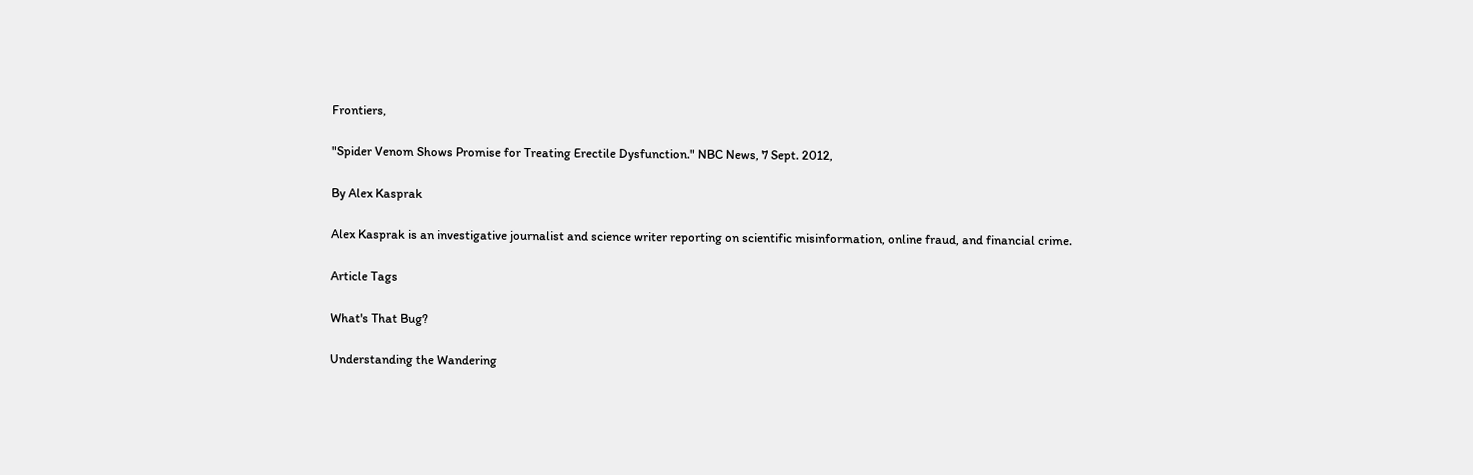Frontiers,

"Spider Venom Shows Promise for Treating Erectile Dysfunction." NBC News, 7 Sept. 2012,

By Alex Kasprak

Alex Kasprak is an investigative journalist and science writer reporting on scientific misinformation, online fraud, and financial crime.

Article Tags

What's That Bug?

Understanding the Wandering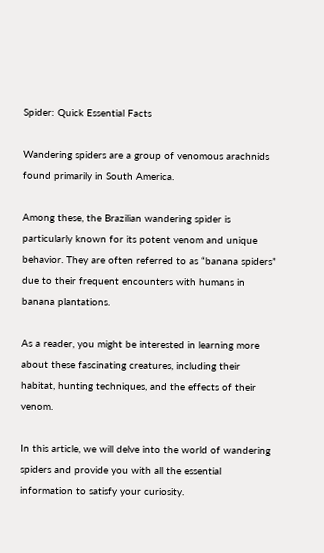Spider: Quick Essential Facts

Wandering spiders are a group of venomous arachnids found primarily in South America.

Among these, the Brazilian wandering spider is particularly known for its potent venom and unique behavior. They are often referred to as “banana spiders” due to their frequent encounters with humans in banana plantations.

As a reader, you might be interested in learning more about these fascinating creatures, including their habitat, hunting techniques, and the effects of their venom.

In this article, we will delve into the world of wandering spiders and provide you with all the essential information to satisfy your curiosity.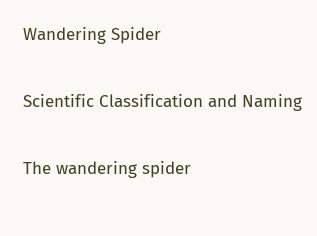Wandering Spider

Scientific Classification and Naming

The wandering spider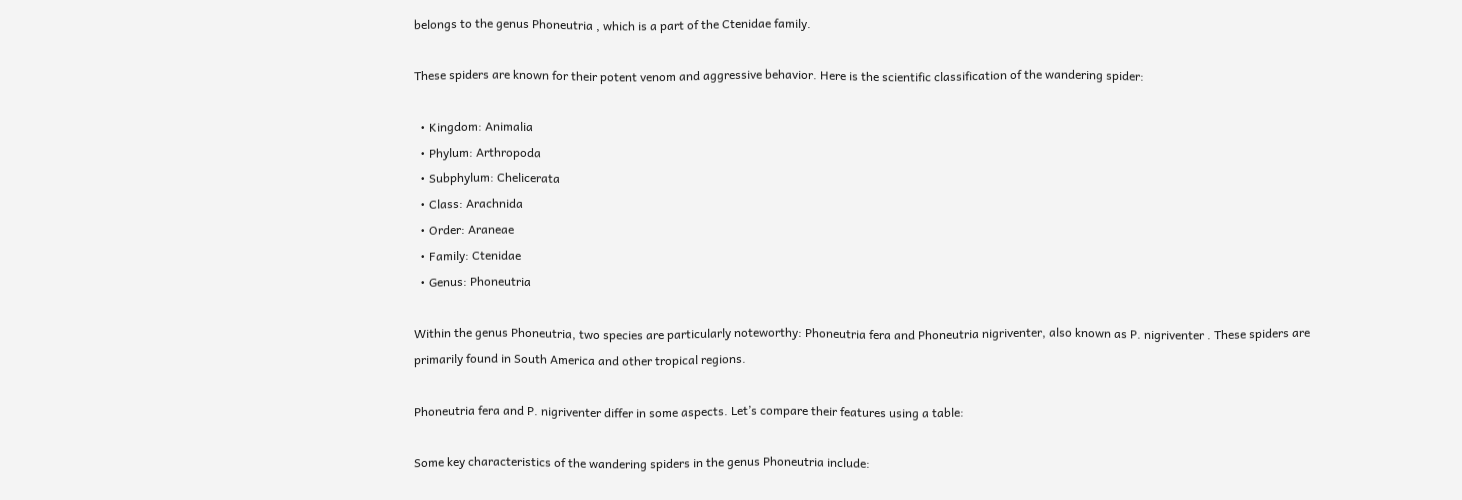belongs to the genus Phoneutria , which is a part of the Ctenidae family.

These spiders are known for their potent venom and aggressive behavior. Here is the scientific classification of the wandering spider:

  • Kingdom: Animalia
  • Phylum: Arthropoda
  • Subphylum: Chelicerata
  • Class: Arachnida
  • Order: Araneae
  • Family: Ctenidae
  • Genus: Phoneutria

Within the genus Phoneutria, two species are particularly noteworthy: Phoneutria fera and Phoneutria nigriventer, also known as P. nigriventer . These spiders are primarily found in South America and other tropical regions.

Phoneutria fera and P. nigriventer differ in some aspects. Let’s compare their features using a table:

Some key characteristics of the wandering spiders in the genus Phoneutria include: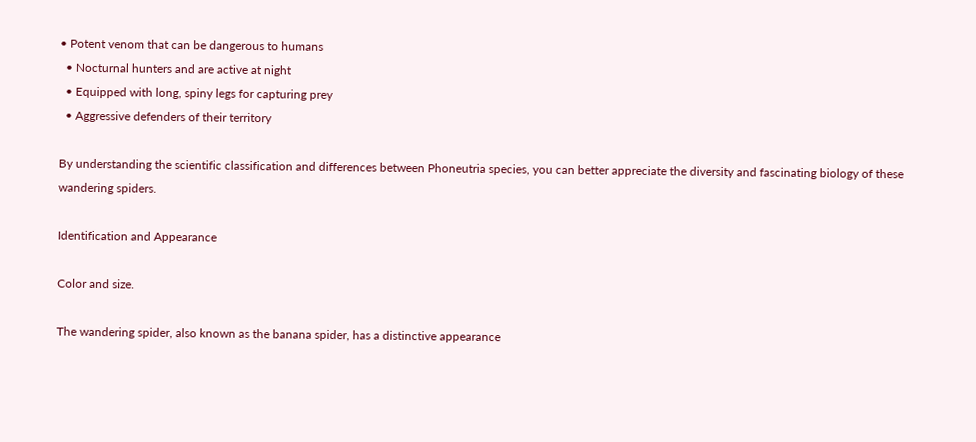• Potent venom that can be dangerous to humans
  • Nocturnal hunters and are active at night
  • Equipped with long, spiny legs for capturing prey
  • Aggressive defenders of their territory

By understanding the scientific classification and differences between Phoneutria species, you can better appreciate the diversity and fascinating biology of these wandering spiders.

Identification and Appearance

Color and size.

The wandering spider, also known as the banana spider, has a distinctive appearance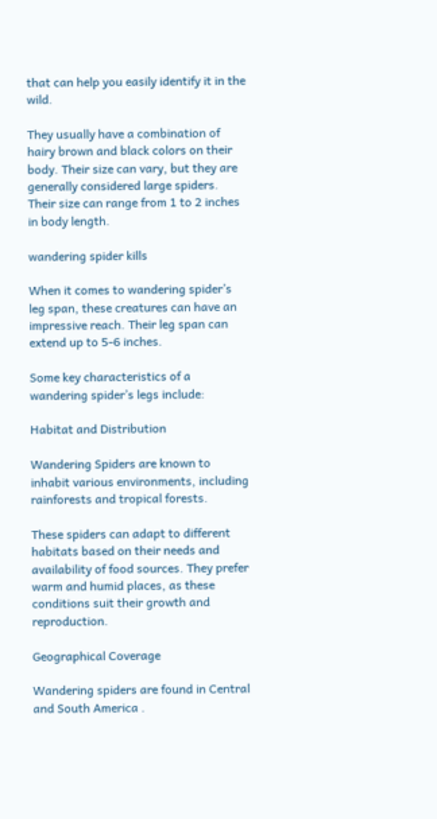that can help you easily identify it in the wild.

They usually have a combination of hairy brown and black colors on their body. Their size can vary, but they are generally considered large spiders. Their size can range from 1 to 2 inches in body length.

wandering spider kills

When it comes to wandering spider’s leg span, these creatures can have an impressive reach. Their leg span can extend up to 5-6 inches.

Some key characteristics of a wandering spider’s legs include:

Habitat and Distribution

Wandering Spiders are known to inhabit various environments, including rainforests and tropical forests.

These spiders can adapt to different habitats based on their needs and availability of food sources. They prefer warm and humid places, as these conditions suit their growth and reproduction.

Geographical Coverage

Wandering spiders are found in Central and South America .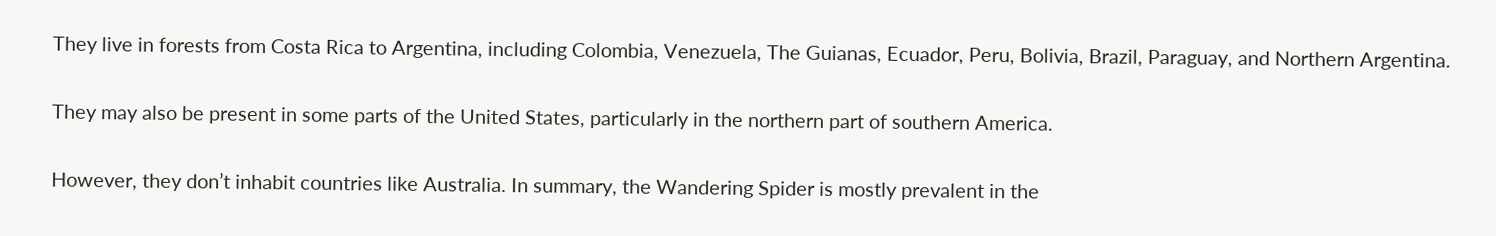They live in forests from Costa Rica to Argentina, including Colombia, Venezuela, The Guianas, Ecuador, Peru, Bolivia, Brazil, Paraguay, and Northern Argentina.

They may also be present in some parts of the United States, particularly in the northern part of southern America.

However, they don’t inhabit countries like Australia. In summary, the Wandering Spider is mostly prevalent in the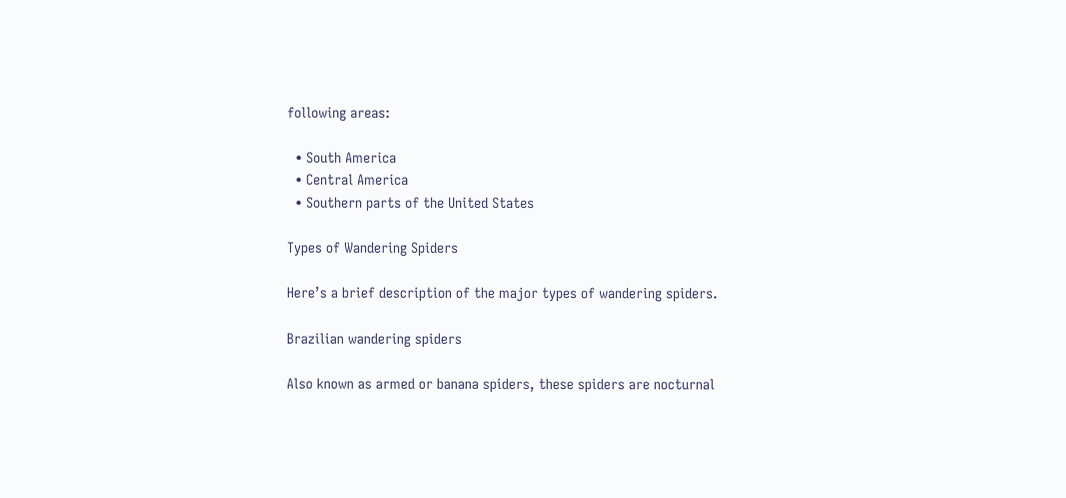following areas:

  • South America
  • Central America
  • Southern parts of the United States

Types of Wandering Spiders

Here’s a brief description of the major types of wandering spiders.

Brazilian wandering spiders

Also known as armed or banana spiders, these spiders are nocturnal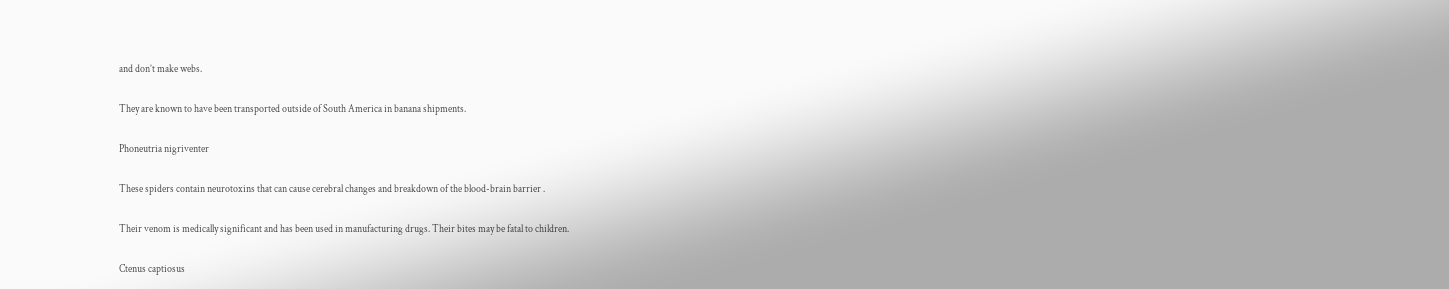and don’t make webs.

They are known to have been transported outside of South America in banana shipments.

Phoneutria nigriventer

These spiders contain neurotoxins that can cause cerebral changes and breakdown of the blood-brain barrier .

Their venom is medically significant and has been used in manufacturing drugs. Their bites may be fatal to children.

Ctenus captiosus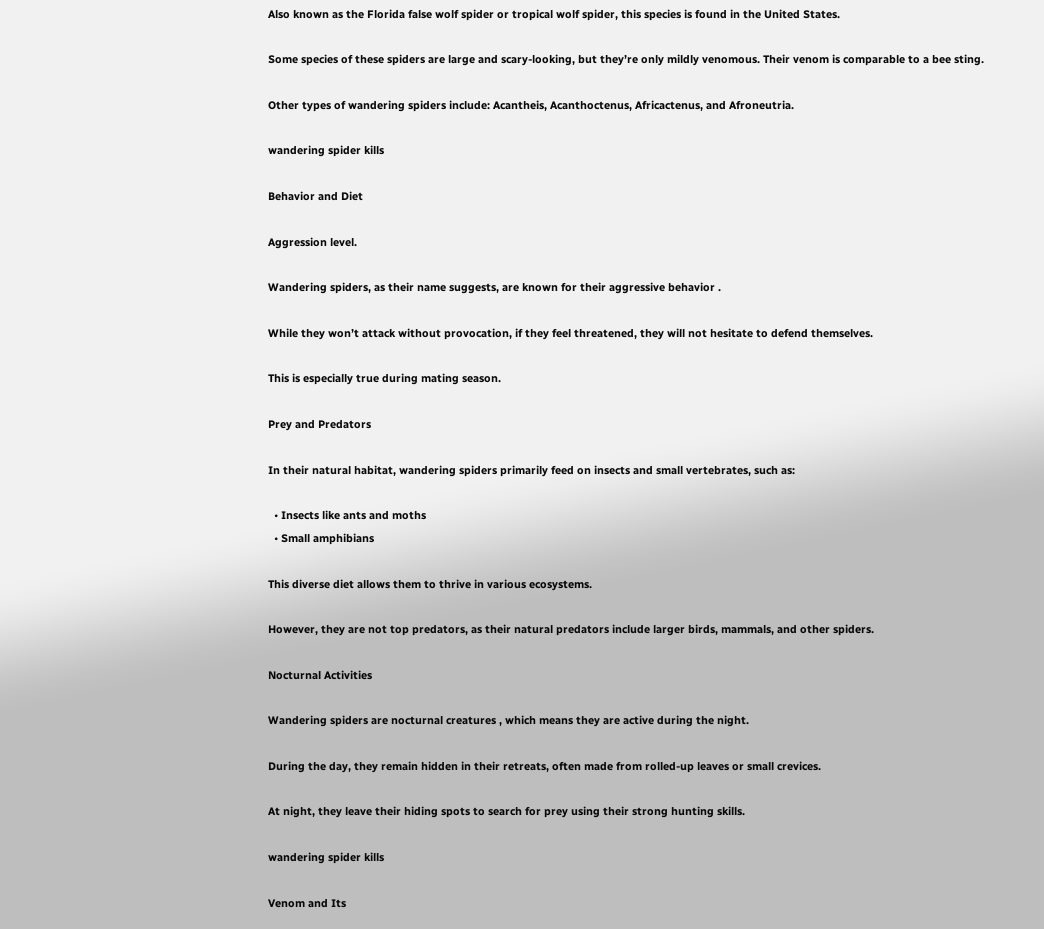Also known as the Florida false wolf spider or tropical wolf spider, this species is found in the United States.

Some species of these spiders are large and scary-looking, but they’re only mildly venomous. Their venom is comparable to a bee sting.

Other types of wandering spiders include: Acantheis, Acanthoctenus, Africactenus, and Afroneutria.

wandering spider kills

Behavior and Diet

Aggression level.

Wandering spiders, as their name suggests, are known for their aggressive behavior .

While they won’t attack without provocation, if they feel threatened, they will not hesitate to defend themselves.

This is especially true during mating season.

Prey and Predators

In their natural habitat, wandering spiders primarily feed on insects and small vertebrates, such as:

  • Insects like ants and moths
  • Small amphibians

This diverse diet allows them to thrive in various ecosystems.

However, they are not top predators, as their natural predators include larger birds, mammals, and other spiders.

Nocturnal Activities

Wandering spiders are nocturnal creatures , which means they are active during the night.

During the day, they remain hidden in their retreats, often made from rolled-up leaves or small crevices.

At night, they leave their hiding spots to search for prey using their strong hunting skills.

wandering spider kills

Venom and Its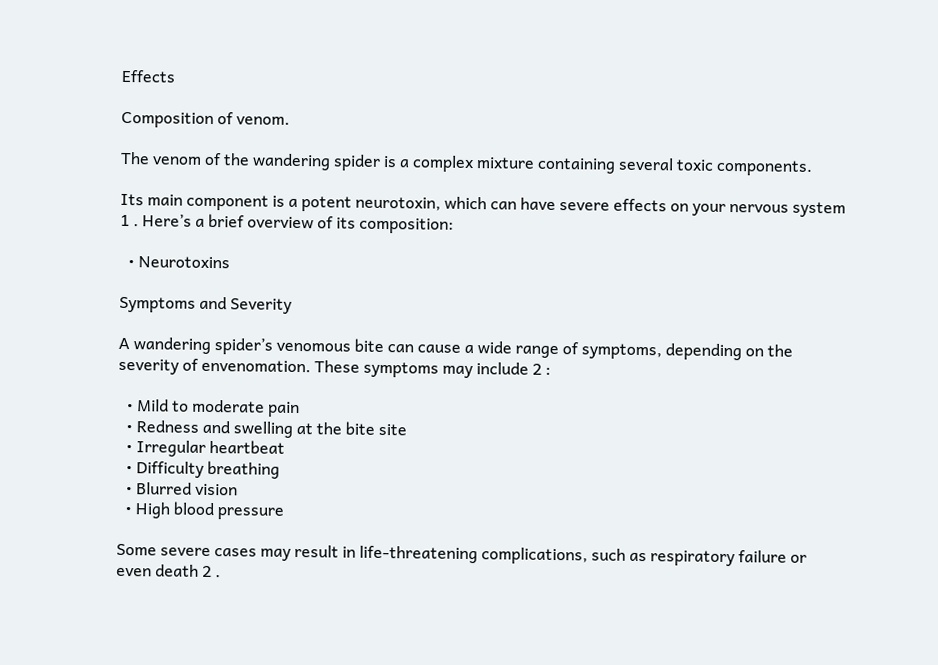Effects

Composition of venom.

The venom of the wandering spider is a complex mixture containing several toxic components.

Its main component is a potent neurotoxin, which can have severe effects on your nervous system 1 . Here’s a brief overview of its composition:

  • Neurotoxins

Symptoms and Severity

A wandering spider’s venomous bite can cause a wide range of symptoms, depending on the severity of envenomation. These symptoms may include 2 :

  • Mild to moderate pain
  • Redness and swelling at the bite site
  • Irregular heartbeat
  • Difficulty breathing
  • Blurred vision
  • High blood pressure

Some severe cases may result in life-threatening complications, such as respiratory failure or even death 2 .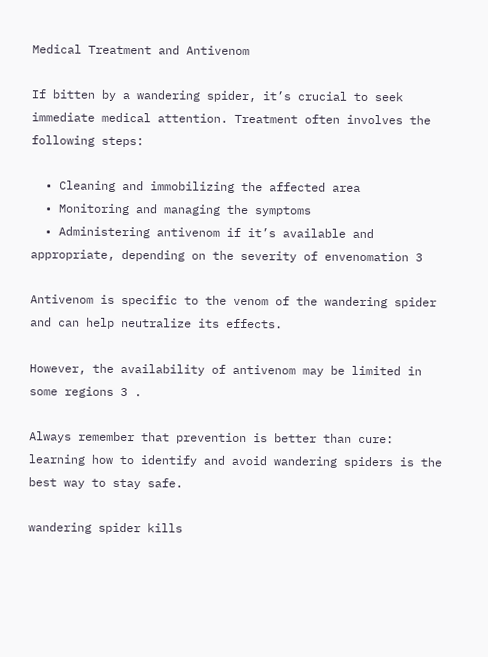Medical Treatment and Antivenom

If bitten by a wandering spider, it’s crucial to seek immediate medical attention. Treatment often involves the following steps:

  • Cleaning and immobilizing the affected area
  • Monitoring and managing the symptoms
  • Administering antivenom if it’s available and appropriate, depending on the severity of envenomation 3

Antivenom is specific to the venom of the wandering spider and can help neutralize its effects.

However, the availability of antivenom may be limited in some regions 3 .

Always remember that prevention is better than cure: learning how to identify and avoid wandering spiders is the best way to stay safe.

wandering spider kills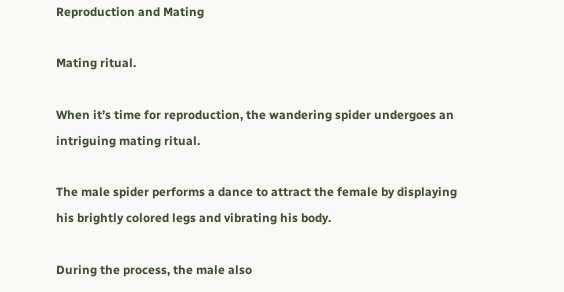Reproduction and Mating

Mating ritual.

When it’s time for reproduction, the wandering spider undergoes an intriguing mating ritual.

The male spider performs a dance to attract the female by displaying his brightly colored legs and vibrating his body.

During the process, the male also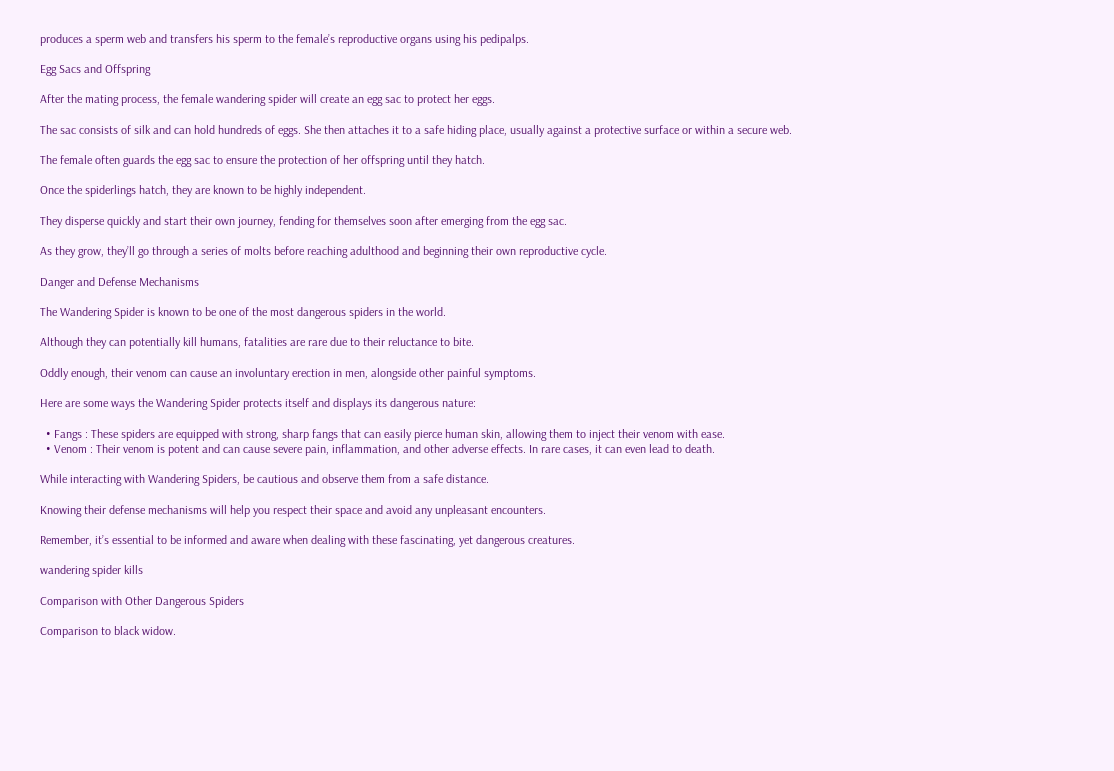produces a sperm web and transfers his sperm to the female’s reproductive organs using his pedipalps.

Egg Sacs and Offspring

After the mating process, the female wandering spider will create an egg sac to protect her eggs.

The sac consists of silk and can hold hundreds of eggs. She then attaches it to a safe hiding place, usually against a protective surface or within a secure web.

The female often guards the egg sac to ensure the protection of her offspring until they hatch.

Once the spiderlings hatch, they are known to be highly independent.

They disperse quickly and start their own journey, fending for themselves soon after emerging from the egg sac.

As they grow, they’ll go through a series of molts before reaching adulthood and beginning their own reproductive cycle.

Danger and Defense Mechanisms

The Wandering Spider is known to be one of the most dangerous spiders in the world.

Although they can potentially kill humans, fatalities are rare due to their reluctance to bite.

Oddly enough, their venom can cause an involuntary erection in men, alongside other painful symptoms.

Here are some ways the Wandering Spider protects itself and displays its dangerous nature:

  • Fangs : These spiders are equipped with strong, sharp fangs that can easily pierce human skin, allowing them to inject their venom with ease.
  • Venom : Their venom is potent and can cause severe pain, inflammation, and other adverse effects. In rare cases, it can even lead to death.

While interacting with Wandering Spiders, be cautious and observe them from a safe distance.

Knowing their defense mechanisms will help you respect their space and avoid any unpleasant encounters.

Remember, it’s essential to be informed and aware when dealing with these fascinating, yet dangerous creatures.

wandering spider kills

Comparison with Other Dangerous Spiders

Comparison to black widow.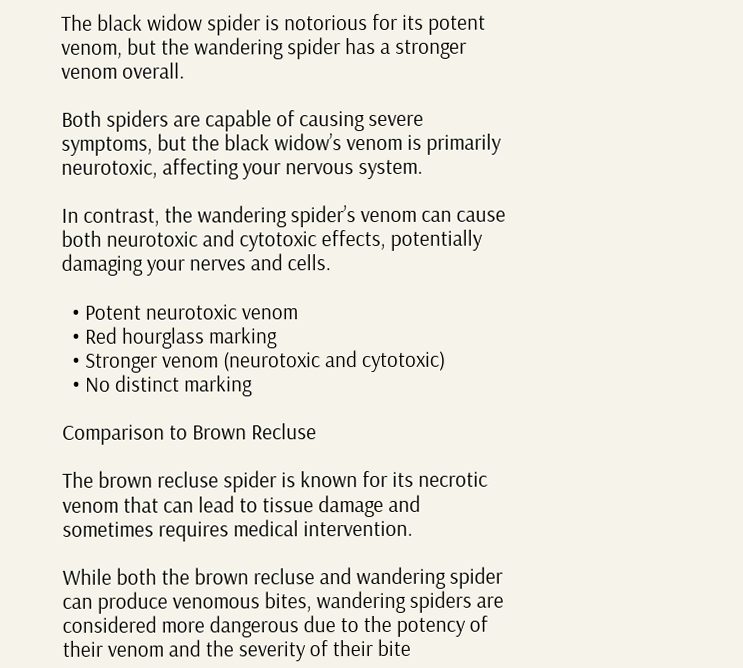The black widow spider is notorious for its potent venom, but the wandering spider has a stronger venom overall.

Both spiders are capable of causing severe symptoms, but the black widow’s venom is primarily neurotoxic, affecting your nervous system.

In contrast, the wandering spider’s venom can cause both neurotoxic and cytotoxic effects, potentially damaging your nerves and cells.

  • Potent neurotoxic venom
  • Red hourglass marking
  • Stronger venom (neurotoxic and cytotoxic)
  • No distinct marking

Comparison to Brown Recluse

The brown recluse spider is known for its necrotic venom that can lead to tissue damage and sometimes requires medical intervention.

While both the brown recluse and wandering spider can produce venomous bites, wandering spiders are considered more dangerous due to the potency of their venom and the severity of their bite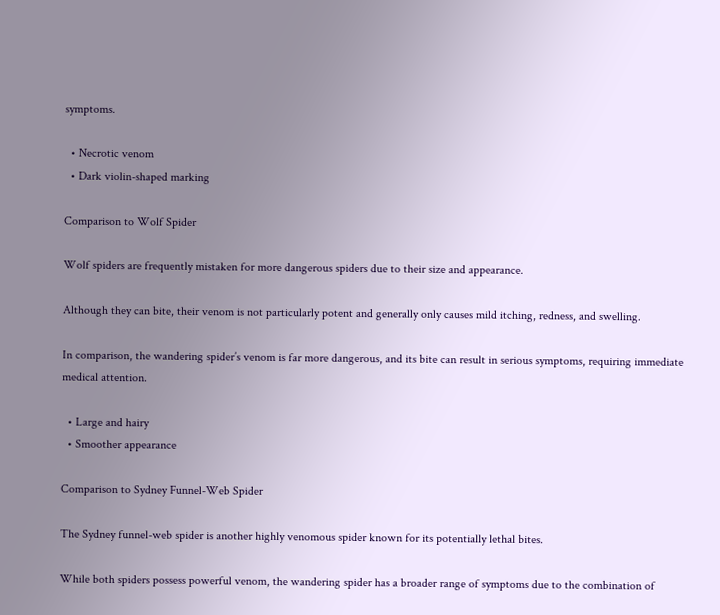symptoms.

  • Necrotic venom
  • Dark violin-shaped marking

Comparison to Wolf Spider

Wolf spiders are frequently mistaken for more dangerous spiders due to their size and appearance.

Although they can bite, their venom is not particularly potent and generally only causes mild itching, redness, and swelling.

In comparison, the wandering spider’s venom is far more dangerous, and its bite can result in serious symptoms, requiring immediate medical attention.

  • Large and hairy
  • Smoother appearance

Comparison to Sydney Funnel-Web Spider

The Sydney funnel-web spider is another highly venomous spider known for its potentially lethal bites.

While both spiders possess powerful venom, the wandering spider has a broader range of symptoms due to the combination of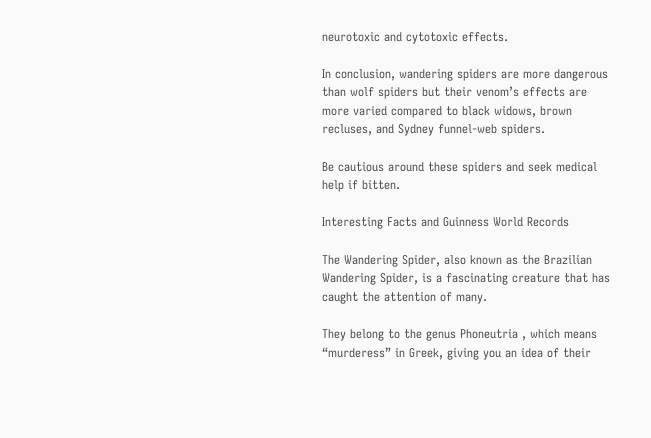neurotoxic and cytotoxic effects.

In conclusion, wandering spiders are more dangerous than wolf spiders but their venom’s effects are more varied compared to black widows, brown recluses, and Sydney funnel-web spiders.

Be cautious around these spiders and seek medical help if bitten.

Interesting Facts and Guinness World Records

The Wandering Spider, also known as the Brazilian Wandering Spider, is a fascinating creature that has caught the attention of many.

They belong to the genus Phoneutria , which means “murderess” in Greek, giving you an idea of their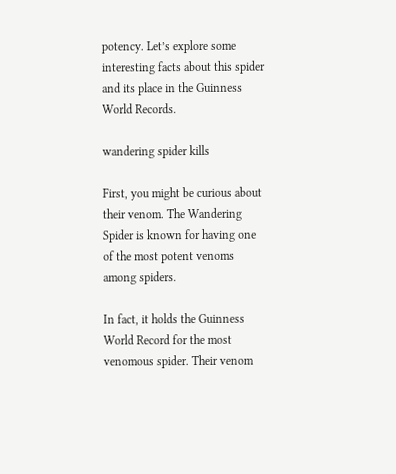potency. Let’s explore some interesting facts about this spider and its place in the Guinness World Records.

wandering spider kills

First, you might be curious about their venom. The Wandering Spider is known for having one of the most potent venoms among spiders.

In fact, it holds the Guinness World Record for the most venomous spider. Their venom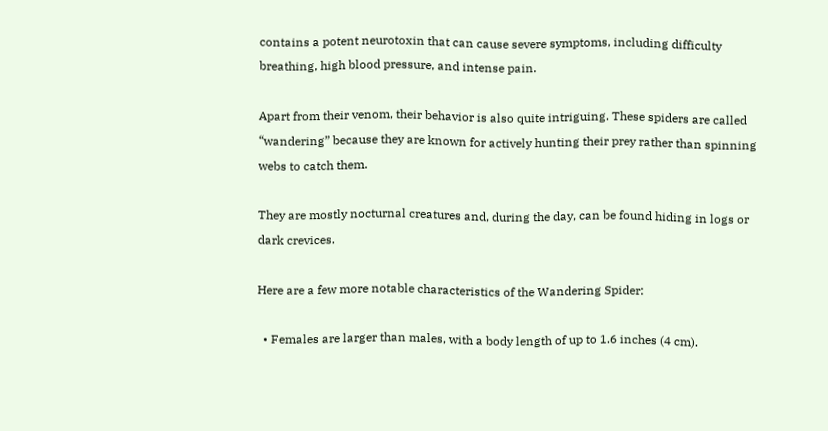contains a potent neurotoxin that can cause severe symptoms, including difficulty breathing, high blood pressure, and intense pain.

Apart from their venom, their behavior is also quite intriguing. These spiders are called “wandering” because they are known for actively hunting their prey rather than spinning webs to catch them.

They are mostly nocturnal creatures and, during the day, can be found hiding in logs or dark crevices.

Here are a few more notable characteristics of the Wandering Spider:

  • Females are larger than males, with a body length of up to 1.6 inches (4 cm).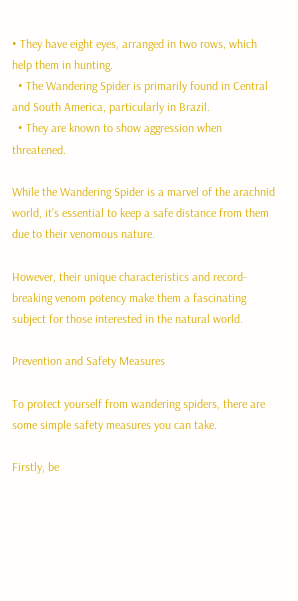• They have eight eyes, arranged in two rows, which help them in hunting.
  • The Wandering Spider is primarily found in Central and South America, particularly in Brazil.
  • They are known to show aggression when threatened.

While the Wandering Spider is a marvel of the arachnid world, it’s essential to keep a safe distance from them due to their venomous nature.

However, their unique characteristics and record-breaking venom potency make them a fascinating subject for those interested in the natural world.

Prevention and Safety Measures

To protect yourself from wandering spiders, there are some simple safety measures you can take.

Firstly, be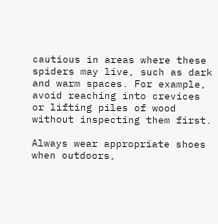cautious in areas where these spiders may live, such as dark and warm spaces. For example, avoid reaching into crevices or lifting piles of wood without inspecting them first.

Always wear appropriate shoes when outdoors,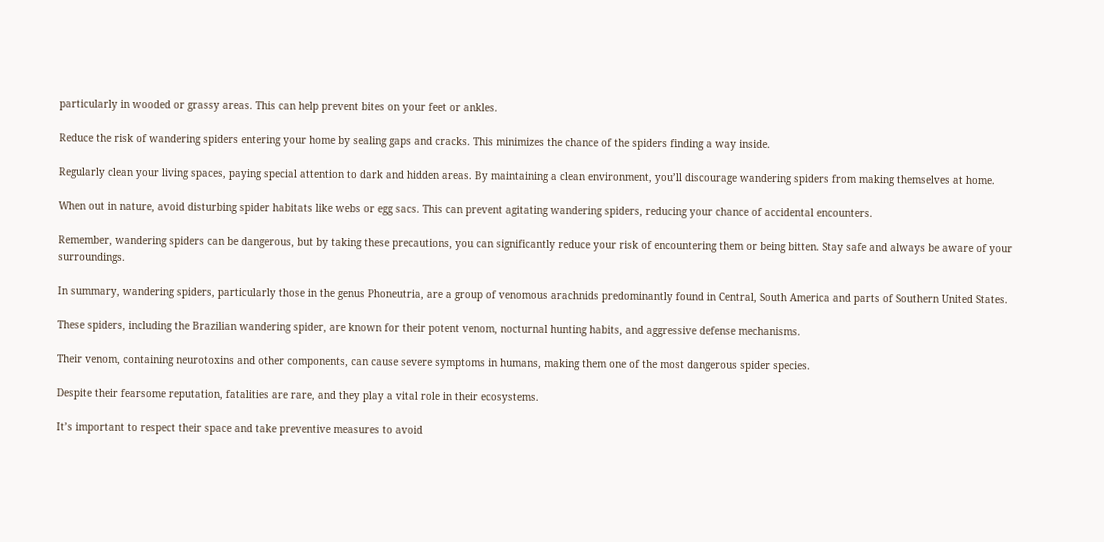particularly in wooded or grassy areas. This can help prevent bites on your feet or ankles.

Reduce the risk of wandering spiders entering your home by sealing gaps and cracks. This minimizes the chance of the spiders finding a way inside.

Regularly clean your living spaces, paying special attention to dark and hidden areas. By maintaining a clean environment, you’ll discourage wandering spiders from making themselves at home.

When out in nature, avoid disturbing spider habitats like webs or egg sacs. This can prevent agitating wandering spiders, reducing your chance of accidental encounters.

Remember, wandering spiders can be dangerous, but by taking these precautions, you can significantly reduce your risk of encountering them or being bitten. Stay safe and always be aware of your surroundings.

In summary, wandering spiders, particularly those in the genus Phoneutria, are a group of venomous arachnids predominantly found in Central, South America and parts of Southern United States.

These spiders, including the Brazilian wandering spider, are known for their potent venom, nocturnal hunting habits, and aggressive defense mechanisms.

Their venom, containing neurotoxins and other components, can cause severe symptoms in humans, making them one of the most dangerous spider species.

Despite their fearsome reputation, fatalities are rare, and they play a vital role in their ecosystems.

It’s important to respect their space and take preventive measures to avoid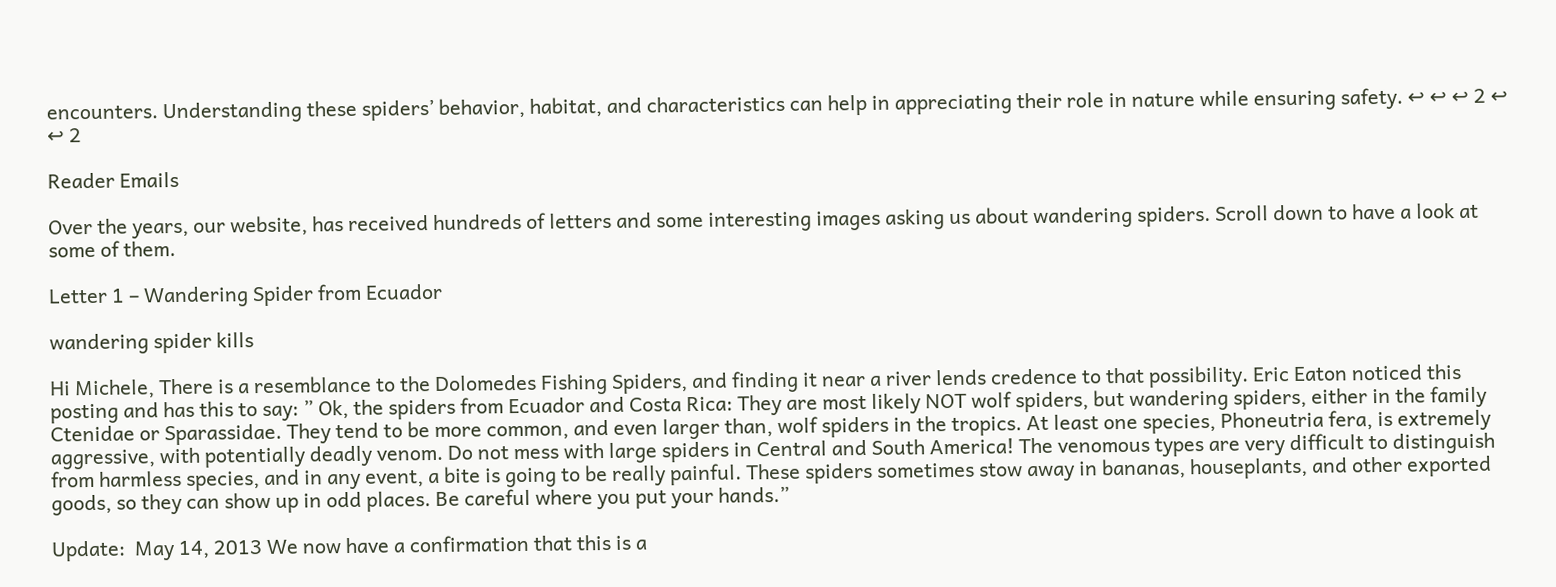encounters. Understanding these spiders’ behavior, habitat, and characteristics can help in appreciating their role in nature while ensuring safety. ↩ ↩ ↩ 2 ↩ ↩ 2

Reader Emails

Over the years, our website, has received hundreds of letters and some interesting images asking us about wandering spiders. Scroll down to have a look at some of them.

Letter 1 – Wandering Spider from Ecuador

wandering spider kills

Hi Michele, There is a resemblance to the Dolomedes Fishing Spiders, and finding it near a river lends credence to that possibility. Eric Eaton noticed this posting and has this to say: ” Ok, the spiders from Ecuador and Costa Rica: They are most likely NOT wolf spiders, but wandering spiders, either in the family Ctenidae or Sparassidae. They tend to be more common, and even larger than, wolf spiders in the tropics. At least one species, Phoneutria fera, is extremely aggressive, with potentially deadly venom. Do not mess with large spiders in Central and South America! The venomous types are very difficult to distinguish from harmless species, and in any event, a bite is going to be really painful. These spiders sometimes stow away in bananas, houseplants, and other exported goods, so they can show up in odd places. Be careful where you put your hands.”

Update:  May 14, 2013 We now have a confirmation that this is a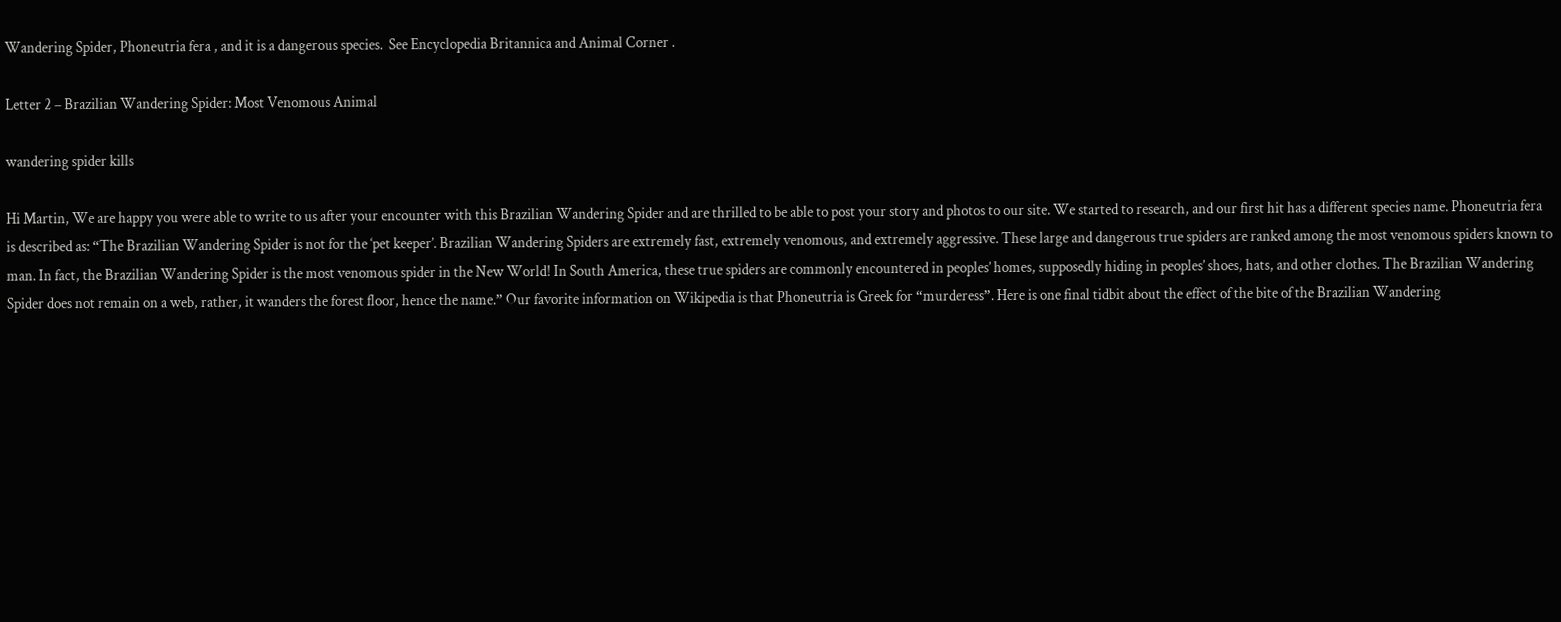Wandering Spider, Phoneutria fera , and it is a dangerous species.  See Encyclopedia Britannica and Animal Corner .

Letter 2 – Brazilian Wandering Spider: Most Venomous Animal

wandering spider kills

Hi Martin, We are happy you were able to write to us after your encounter with this Brazilian Wandering Spider and are thrilled to be able to post your story and photos to our site. We started to research, and our first hit has a different species name. Phoneutria fera is described as: “The Brazilian Wandering Spider is not for the ‘pet keeper’. Brazilian Wandering Spiders are extremely fast, extremely venomous, and extremely aggressive. These large and dangerous true spiders are ranked among the most venomous spiders known to man. In fact, the Brazilian Wandering Spider is the most venomous spider in the New World! In South America, these true spiders are commonly encountered in peoples’ homes, supposedly hiding in peoples’ shoes, hats, and other clothes. The Brazilian Wandering Spider does not remain on a web, rather, it wanders the forest floor, hence the name.” Our favorite information on Wikipedia is that Phoneutria is Greek for “murderess”. Here is one final tidbit about the effect of the bite of the Brazilian Wandering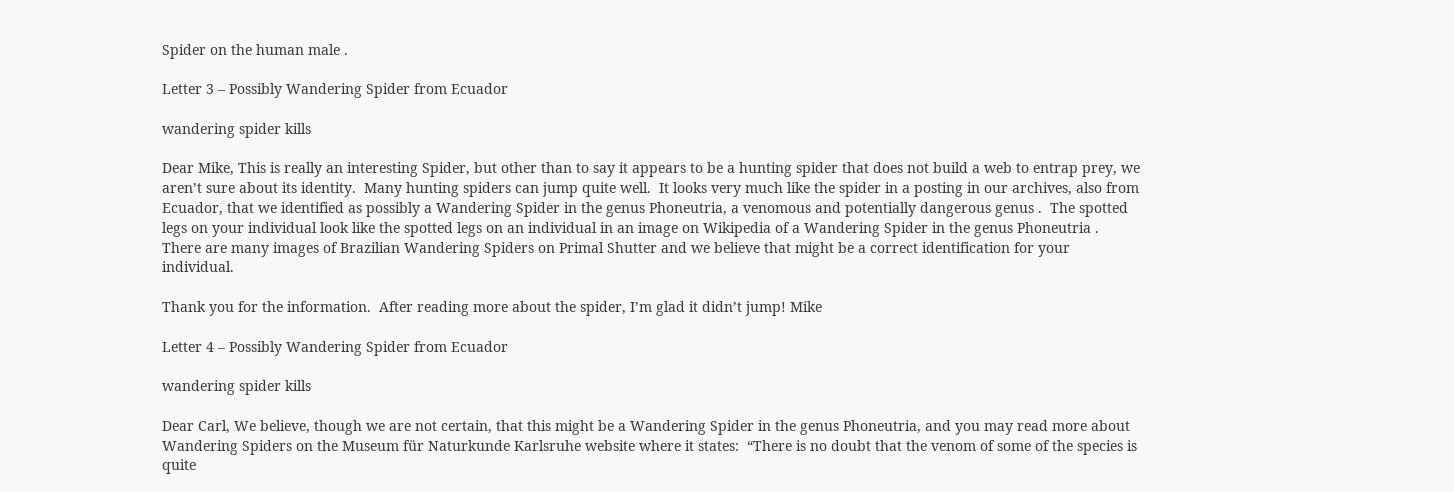Spider on the human male .

Letter 3 – Possibly Wandering Spider from Ecuador

wandering spider kills

Dear Mike, This is really an interesting Spider, but other than to say it appears to be a hunting spider that does not build a web to entrap prey, we aren’t sure about its identity.  Many hunting spiders can jump quite well.  It looks very much like the spider in a posting in our archives, also from Ecuador, that we identified as possibly a Wandering Spider in the genus Phoneutria, a venomous and potentially dangerous genus .  The spotted legs on your individual look like the spotted legs on an individual in an image on Wikipedia of a Wandering Spider in the genus Phoneutria .  There are many images of Brazilian Wandering Spiders on Primal Shutter and we believe that might be a correct identification for your individual.

Thank you for the information.  After reading more about the spider, I’m glad it didn’t jump! Mike

Letter 4 – Possibly Wandering Spider from Ecuador

wandering spider kills

Dear Carl, We believe, though we are not certain, that this might be a Wandering Spider in the genus Phoneutria, and you may read more about Wandering Spiders on the Museum für Naturkunde Karlsruhe website where it states:  “There is no doubt that the venom of some of the species is quite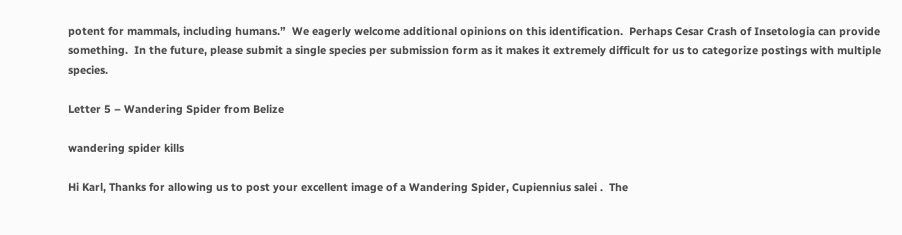potent for mammals, including humans.”  We eagerly welcome additional opinions on this identification.  Perhaps Cesar Crash of Insetologia can provide something.  In the future, please submit a single species per submission form as it makes it extremely difficult for us to categorize postings with multiple species.

Letter 5 – Wandering Spider from Belize

wandering spider kills

Hi Karl, Thanks for allowing us to post your excellent image of a Wandering Spider, Cupiennius salei .  The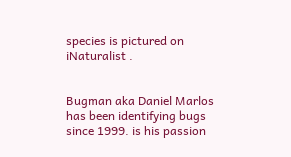species is pictured on iNaturalist .


Bugman aka Daniel Marlos has been identifying bugs since 1999. is his passion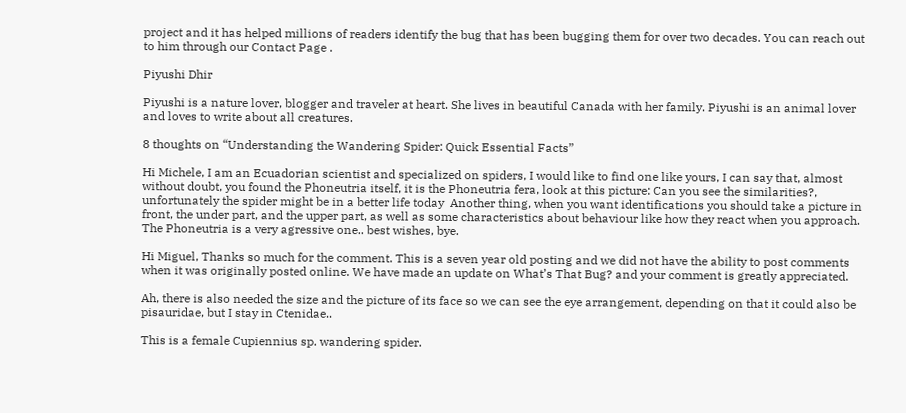project and it has helped millions of readers identify the bug that has been bugging them for over two decades. You can reach out to him through our Contact Page .

Piyushi Dhir

Piyushi is a nature lover, blogger and traveler at heart. She lives in beautiful Canada with her family. Piyushi is an animal lover and loves to write about all creatures.

8 thoughts on “Understanding the Wandering Spider: Quick Essential Facts”

Hi Michele, I am an Ecuadorian scientist and specialized on spiders, I would like to find one like yours, I can say that, almost without doubt, you found the Phoneutria itself, it is the Phoneutria fera, look at this picture: Can you see the similarities?, unfortunately the spider might be in a better life today  Another thing, when you want identifications you should take a picture in front, the under part, and the upper part, as well as some characteristics about behaviour like how they react when you approach. The Phoneutria is a very agressive one.. best wishes, bye.

Hi Miguel, Thanks so much for the comment. This is a seven year old posting and we did not have the ability to post comments when it was originally posted online. We have made an update on What’s That Bug? and your comment is greatly appreciated.

Ah, there is also needed the size and the picture of its face so we can see the eye arrangement, depending on that it could also be pisauridae, but I stay in Ctenidae..

This is a female Cupiennius sp. wandering spider.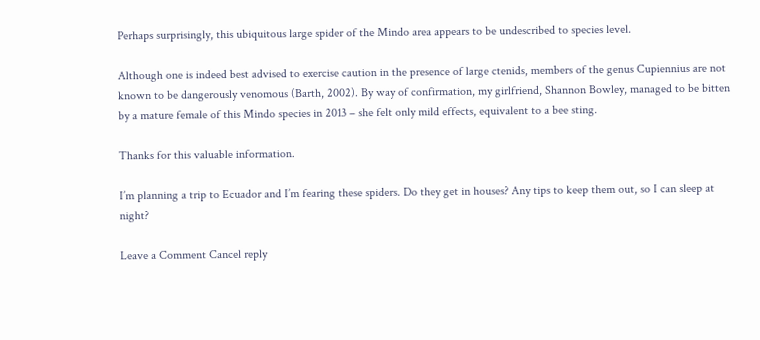Perhaps surprisingly, this ubiquitous large spider of the Mindo area appears to be undescribed to species level.

Although one is indeed best advised to exercise caution in the presence of large ctenids, members of the genus Cupiennius are not known to be dangerously venomous (Barth, 2002). By way of confirmation, my girlfriend, Shannon Bowley, managed to be bitten by a mature female of this Mindo species in 2013 – she felt only mild effects, equivalent to a bee sting.

Thanks for this valuable information.

I’m planning a trip to Ecuador and I’m fearing these spiders. Do they get in houses? Any tips to keep them out, so I can sleep at night?

Leave a Comment Cancel reply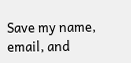Save my name, email, and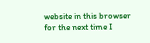website in this browser for the next time I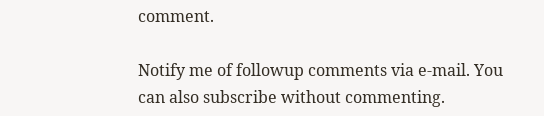comment.

Notify me of followup comments via e-mail. You can also subscribe without commenting.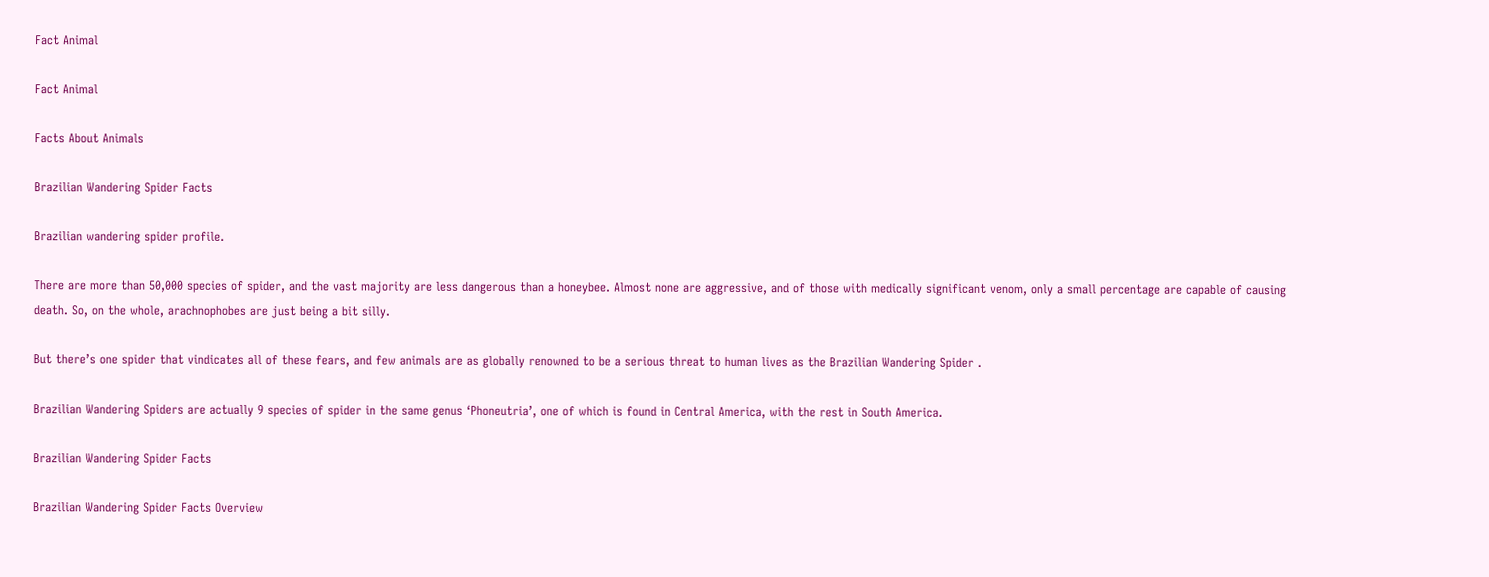Fact Animal

Fact Animal

Facts About Animals

Brazilian Wandering Spider Facts

Brazilian wandering spider profile.

There are more than 50,000 species of spider, and the vast majority are less dangerous than a honeybee. Almost none are aggressive, and of those with medically significant venom, only a small percentage are capable of causing death. So, on the whole, arachnophobes are just being a bit silly.

But there’s one spider that vindicates all of these fears, and few animals are as globally renowned to be a serious threat to human lives as the Brazilian Wandering Spider .

Brazilian Wandering Spiders are actually 9 species of spider in the same genus ‘Phoneutria’, one of which is found in Central America, with the rest in South America.

Brazilian Wandering Spider Facts

Brazilian Wandering Spider Facts Overview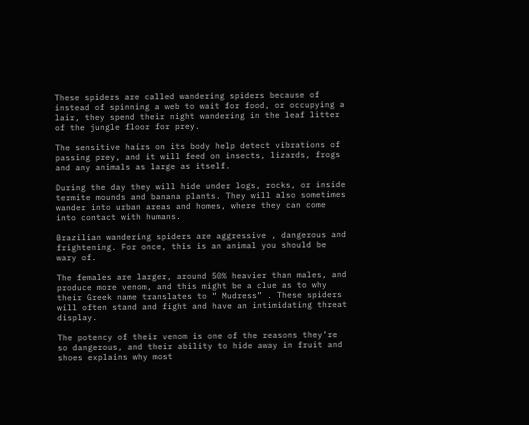These spiders are called wandering spiders because of instead of spinning a web to wait for food, or occupying a lair, they spend their night wandering in the leaf litter of the jungle floor for prey.

The sensitive hairs on its body help detect vibrations of passing prey, and it will feed on insects, lizards, frogs and any animals as large as itself.

During the day they will hide under logs, rocks, or inside termite mounds and banana plants. They will also sometimes wander into urban areas and homes, where they can come into contact with humans.

Brazilian wandering spiders are aggressive , dangerous and frightening. For once, this is an animal you should be wary of.

The females are larger, around 50% heavier than males, and produce more venom, and this might be a clue as to why their Greek name translates to “ Mudress” . These spiders will often stand and fight and have an intimidating threat display.

The potency of their venom is one of the reasons they’re so dangerous, and their ability to hide away in fruit and shoes explains why most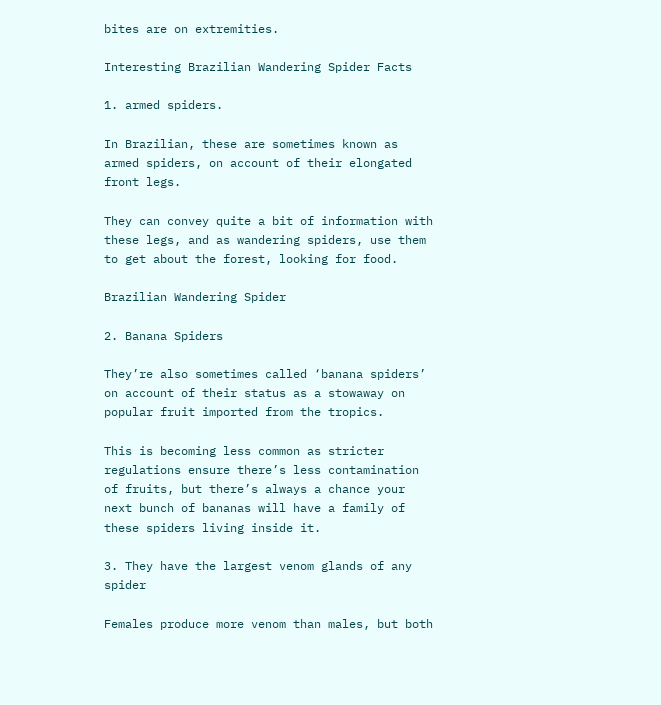bites are on extremities.

Interesting Brazilian Wandering Spider Facts

1. armed spiders.

In Brazilian, these are sometimes known as armed spiders, on account of their elongated front legs.

They can convey quite a bit of information with these legs, and as wandering spiders, use them to get about the forest, looking for food.

Brazilian Wandering Spider

2. Banana Spiders

They’re also sometimes called ‘banana spiders’ on account of their status as a stowaway on popular fruit imported from the tropics.

This is becoming less common as stricter regulations ensure there’s less contamination of fruits, but there’s always a chance your next bunch of bananas will have a family of these spiders living inside it.

3. They have the largest venom glands of any spider

Females produce more venom than males, but both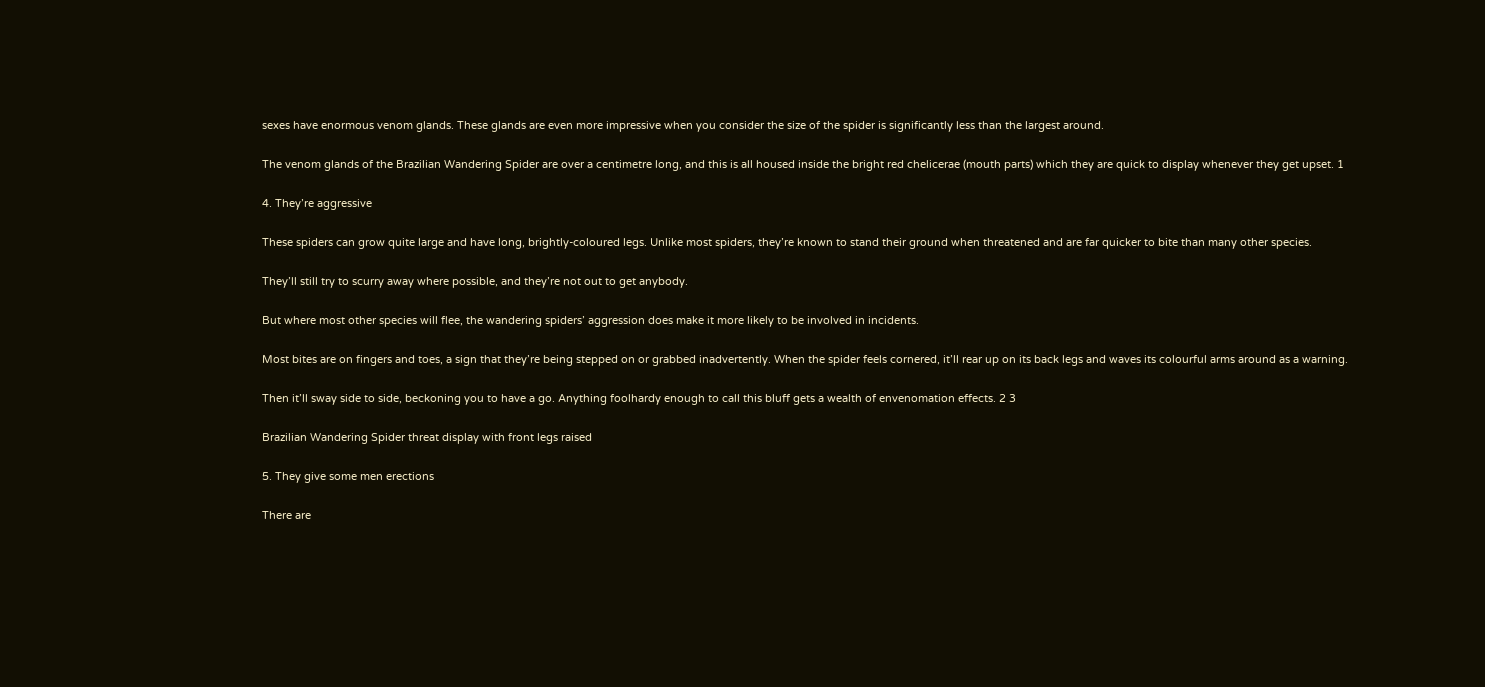sexes have enormous venom glands. These glands are even more impressive when you consider the size of the spider is significantly less than the largest around.

The venom glands of the Brazilian Wandering Spider are over a centimetre long, and this is all housed inside the bright red chelicerae (mouth parts) which they are quick to display whenever they get upset. 1

4. They’re aggressive

These spiders can grow quite large and have long, brightly-coloured legs. Unlike most spiders, they’re known to stand their ground when threatened and are far quicker to bite than many other species.

They’ll still try to scurry away where possible, and they’re not out to get anybody.

But where most other species will flee, the wandering spiders’ aggression does make it more likely to be involved in incidents.

Most bites are on fingers and toes, a sign that they’re being stepped on or grabbed inadvertently. When the spider feels cornered, it’ll rear up on its back legs and waves its colourful arms around as a warning.

Then it’ll sway side to side, beckoning you to have a go. Anything foolhardy enough to call this bluff gets a wealth of envenomation effects. 2 3

Brazilian Wandering Spider threat display with front legs raised

5. They give some men erections

There are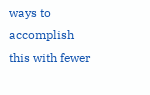ways to accomplish this with fewer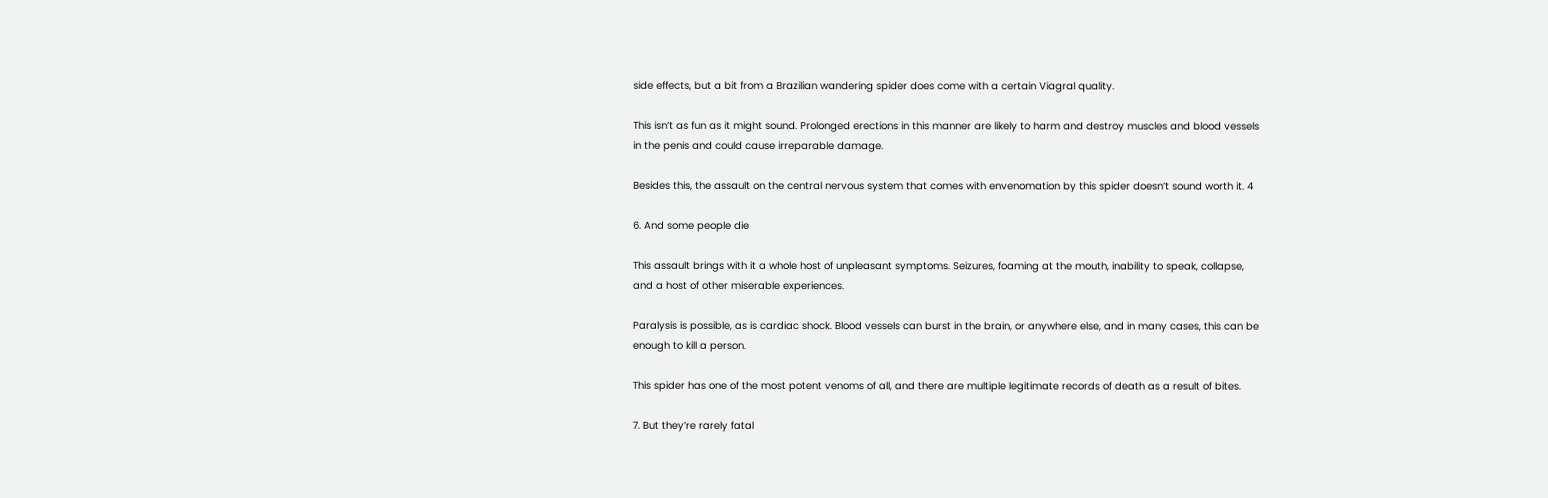side effects, but a bit from a Brazilian wandering spider does come with a certain Viagral quality.

This isn’t as fun as it might sound. Prolonged erections in this manner are likely to harm and destroy muscles and blood vessels in the penis and could cause irreparable damage.

Besides this, the assault on the central nervous system that comes with envenomation by this spider doesn’t sound worth it. 4

6. And some people die

This assault brings with it a whole host of unpleasant symptoms. Seizures, foaming at the mouth, inability to speak, collapse, and a host of other miserable experiences.

Paralysis is possible, as is cardiac shock. Blood vessels can burst in the brain, or anywhere else, and in many cases, this can be enough to kill a person.

This spider has one of the most potent venoms of all, and there are multiple legitimate records of death as a result of bites.

7. But they’re rarely fatal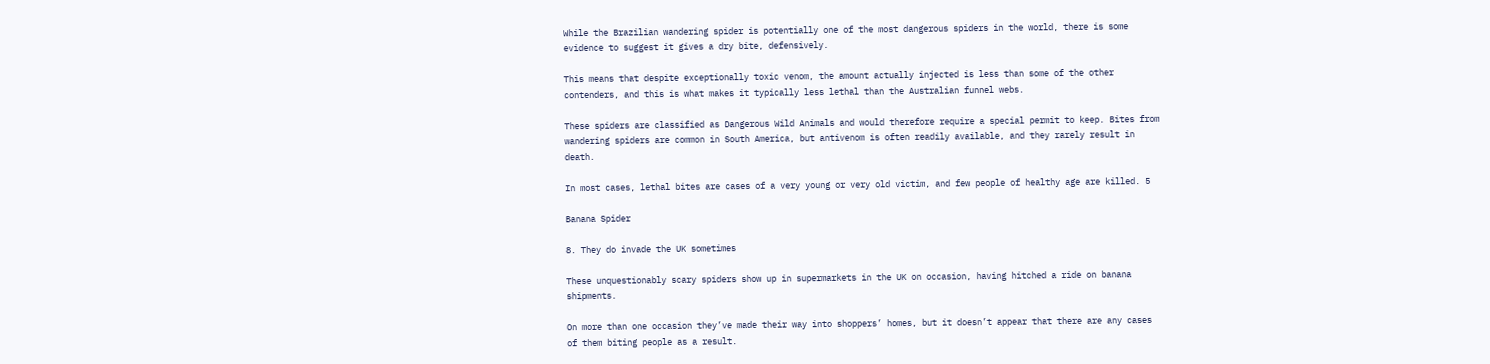While the Brazilian wandering spider is potentially one of the most dangerous spiders in the world, there is some evidence to suggest it gives a dry bite, defensively.

This means that despite exceptionally toxic venom, the amount actually injected is less than some of the other contenders, and this is what makes it typically less lethal than the Australian funnel webs.

These spiders are classified as Dangerous Wild Animals and would therefore require a special permit to keep. Bites from wandering spiders are common in South America, but antivenom is often readily available, and they rarely result in death.

In most cases, lethal bites are cases of a very young or very old victim, and few people of healthy age are killed. 5

Banana Spider

8. They do invade the UK sometimes

These unquestionably scary spiders show up in supermarkets in the UK on occasion, having hitched a ride on banana shipments.

On more than one occasion they’ve made their way into shoppers’ homes, but it doesn’t appear that there are any cases of them biting people as a result.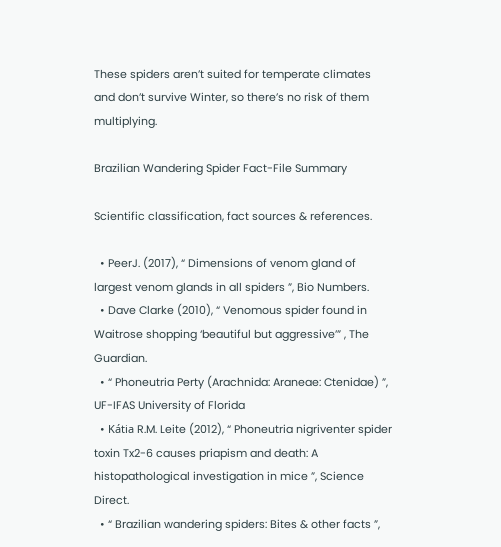These spiders aren’t suited for temperate climates and don’t survive Winter, so there’s no risk of them multiplying.

Brazilian Wandering Spider Fact-File Summary

Scientific classification, fact sources & references.

  • PeerJ. (2017), “ Dimensions of venom gland of largest venom glands in all spiders ”, Bio Numbers.
  • Dave Clarke (2010), “ Venomous spider found in Waitrose shopping ‘beautiful but aggressive’” , The Guardian.
  • “ Phoneutria Perty (Arachnida: Araneae: Ctenidae) ”, UF-IFAS University of Florida
  • Kátia R.M. Leite (2012), “ Phoneutria nigriventer spider toxin Tx2-6 causes priapism and death: A histopathological investigation in mice ”, Science Direct.
  • “ Brazilian wandering spiders: Bites & other facts ”,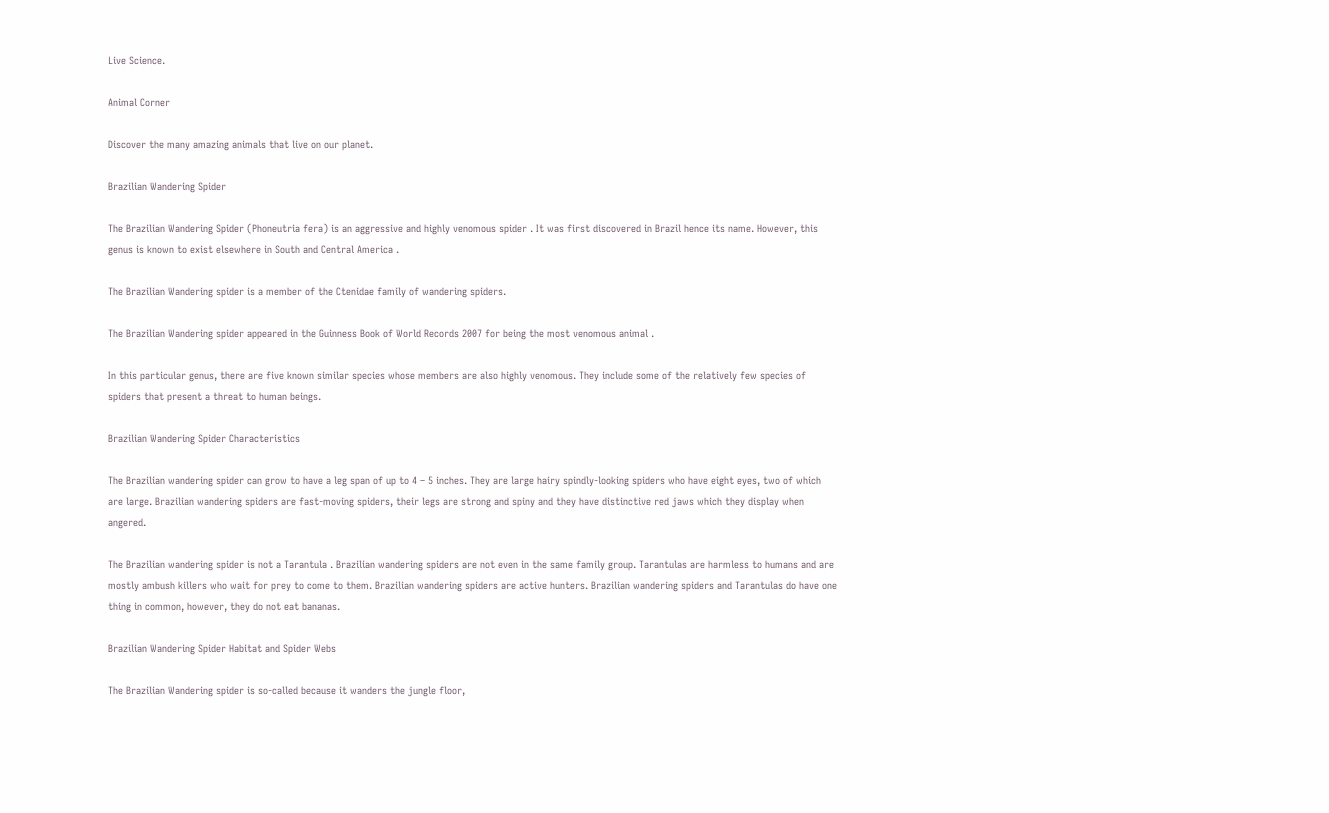Live Science.

Animal Corner

Discover the many amazing animals that live on our planet.

Brazilian Wandering Spider

The Brazilian Wandering Spider (Phoneutria fera) is an aggressive and highly venomous spider . It was first discovered in Brazil hence its name. However, this genus is known to exist elsewhere in South and Central America .

The Brazilian Wandering spider is a member of the Ctenidae family of wandering spiders.

The Brazilian Wandering spider appeared in the Guinness Book of World Records 2007 for being the most venomous animal .

In this particular genus, there are five known similar species whose members are also highly venomous. They include some of the relatively few species of spiders that present a threat to human beings.

Brazilian Wandering Spider Characteristics

The Brazilian wandering spider can grow to have a leg span of up to 4 – 5 inches. They are large hairy spindly-looking spiders who have eight eyes, two of which are large. Brazilian wandering spiders are fast-moving spiders, their legs are strong and spiny and they have distinctive red jaws which they display when angered.

The Brazilian wandering spider is not a Tarantula . Brazilian wandering spiders are not even in the same family group. Tarantulas are harmless to humans and are mostly ambush killers who wait for prey to come to them. Brazilian wandering spiders are active hunters. Brazilian wandering spiders and Tarantulas do have one thing in common, however, they do not eat bananas.

Brazilian Wandering Spider Habitat and Spider Webs

The Brazilian Wandering spider is so-called because it wanders the jungle floor,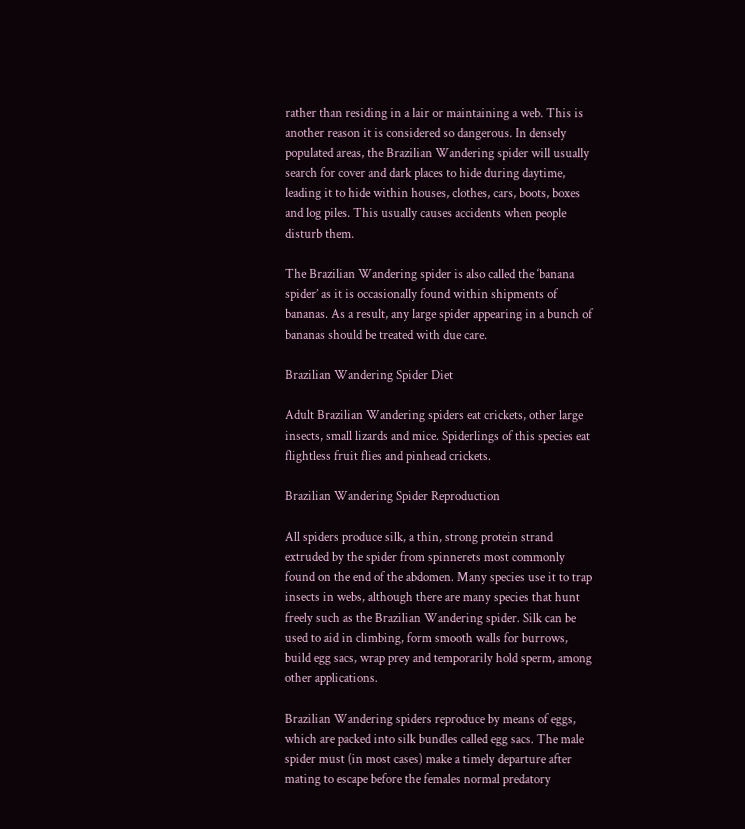rather than residing in a lair or maintaining a web. This is another reason it is considered so dangerous. In densely populated areas, the Brazilian Wandering spider will usually search for cover and dark places to hide during daytime, leading it to hide within houses, clothes, cars, boots, boxes and log piles. This usually causes accidents when people disturb them.

The Brazilian Wandering spider is also called the ‘banana spider’ as it is occasionally found within shipments of bananas. As a result, any large spider appearing in a bunch of bananas should be treated with due care.

Brazilian Wandering Spider Diet

Adult Brazilian Wandering spiders eat crickets, other large insects, small lizards and mice. Spiderlings of this species eat flightless fruit flies and pinhead crickets.

Brazilian Wandering Spider Reproduction

All spiders produce silk, a thin, strong protein strand extruded by the spider from spinnerets most commonly found on the end of the abdomen. Many species use it to trap insects in webs, although there are many species that hunt freely such as the Brazilian Wandering spider. Silk can be used to aid in climbing, form smooth walls for burrows, build egg sacs, wrap prey and temporarily hold sperm, among other applications.

Brazilian Wandering spiders reproduce by means of eggs, which are packed into silk bundles called egg sacs. The male spider must (in most cases) make a timely departure after mating to escape before the females normal predatory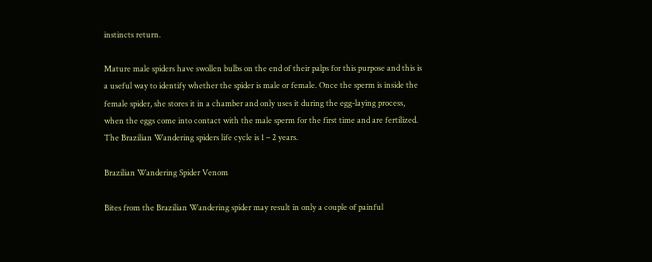instincts return.

Mature male spiders have swollen bulbs on the end of their palps for this purpose and this is a useful way to identify whether the spider is male or female. Once the sperm is inside the female spider, she stores it in a chamber and only uses it during the egg-laying process, when the eggs come into contact with the male sperm for the first time and are fertilized. The Brazilian Wandering spiders life cycle is 1 – 2 years.

Brazilian Wandering Spider Venom

Bites from the Brazilian Wandering spider may result in only a couple of painful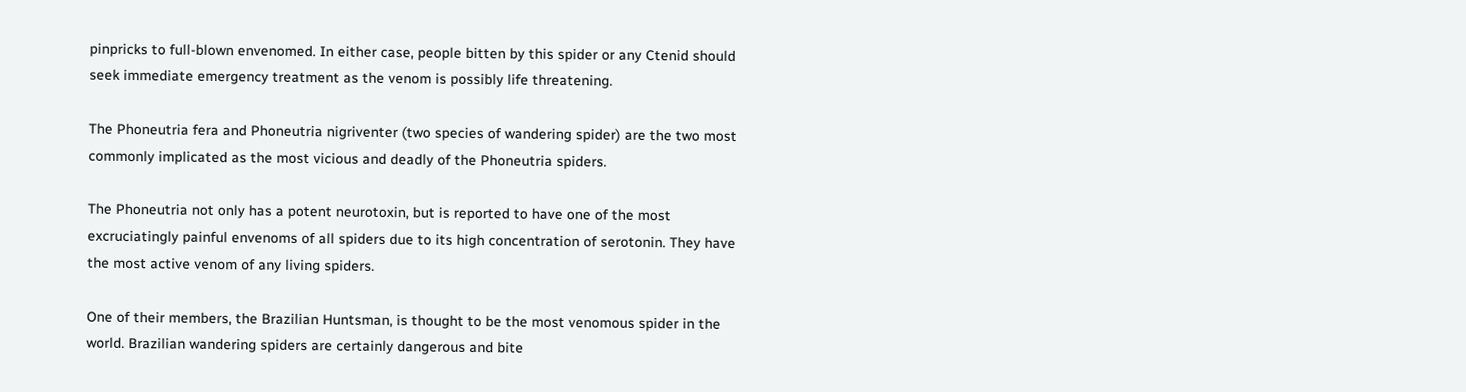pinpricks to full-blown envenomed. In either case, people bitten by this spider or any Ctenid should seek immediate emergency treatment as the venom is possibly life threatening.

The Phoneutria fera and Phoneutria nigriventer (two species of wandering spider) are the two most commonly implicated as the most vicious and deadly of the Phoneutria spiders.

The Phoneutria not only has a potent neurotoxin, but is reported to have one of the most excruciatingly painful envenoms of all spiders due to its high concentration of serotonin. They have the most active venom of any living spiders.

One of their members, the Brazilian Huntsman, is thought to be the most venomous spider in the world. Brazilian wandering spiders are certainly dangerous and bite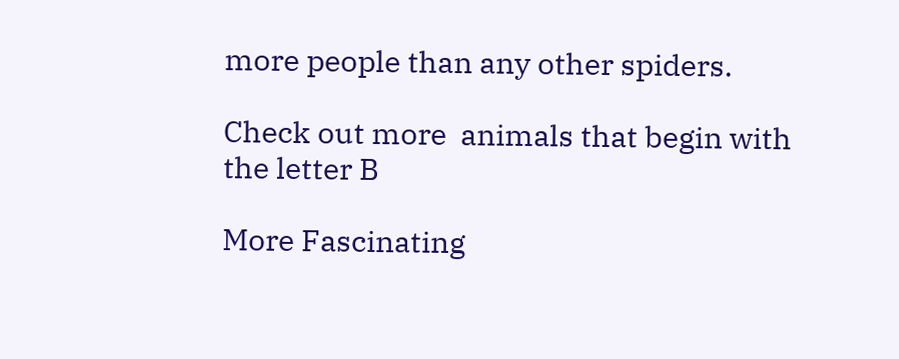more people than any other spiders.

Check out more  animals that begin with the letter B

More Fascinating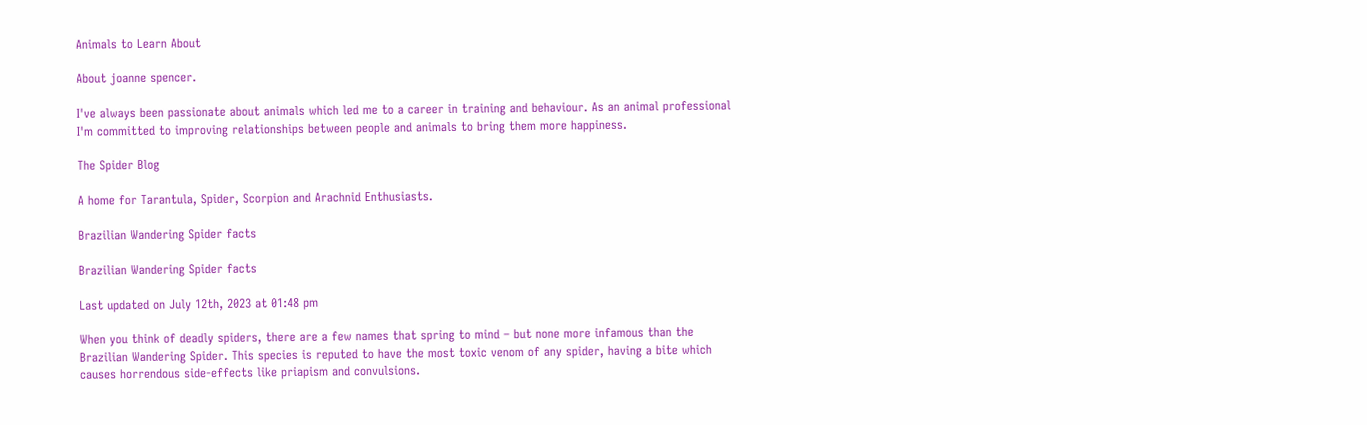Animals to Learn About

About joanne spencer.

I've always been passionate about animals which led me to a career in training and behaviour. As an animal professional I'm committed to improving relationships between people and animals to bring them more happiness.

The Spider Blog

A home for Tarantula, Spider, Scorpion and Arachnid Enthusiasts.

Brazilian Wandering Spider facts

Brazilian Wandering Spider facts

Last updated on July 12th, 2023 at 01:48 pm

When you think of deadly spiders, there are a few names that spring to mind – but none more infamous than the Brazilian Wandering Spider. This species is reputed to have the most toxic venom of any spider, having a bite which causes horrendous side-effects like priapism and convulsions.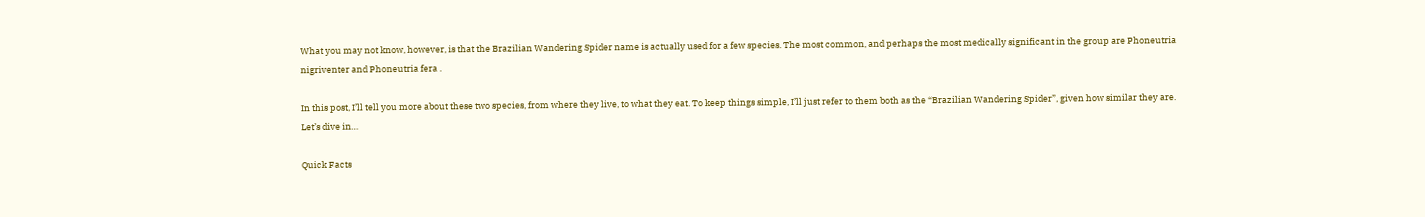What you may not know, however, is that the Brazilian Wandering Spider name is actually used for a few species. The most common, and perhaps the most medically significant in the group are Phoneutria nigriventer and Phoneutria fera .

In this post, I’ll tell you more about these two species, from where they live, to what they eat. To keep things simple, I’ll just refer to them both as the “Brazilian Wandering Spider”, given how similar they are. Let’s dive in…

Quick Facts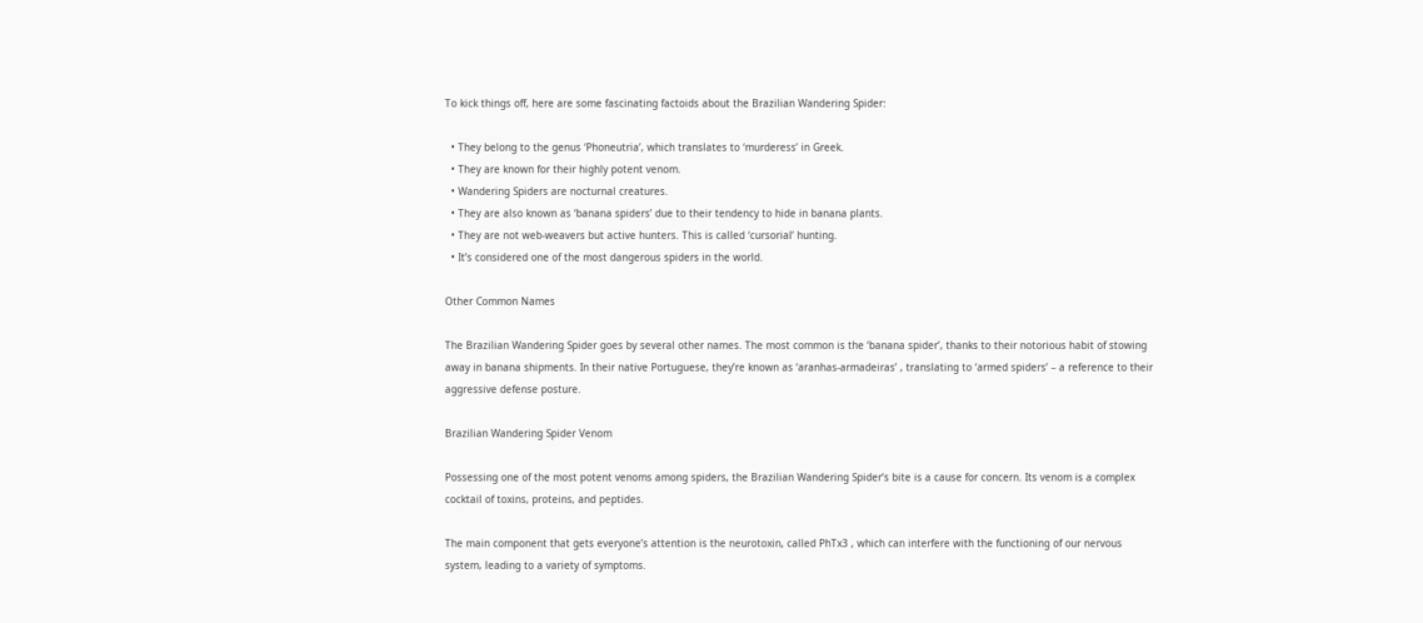To kick things off, here are some fascinating factoids about the Brazilian Wandering Spider:

  • They belong to the genus ‘Phoneutria’, which translates to ‘murderess’ in Greek.
  • They are known for their highly potent venom.
  • Wandering Spiders are nocturnal creatures.
  • They are also known as ‘banana spiders’ due to their tendency to hide in banana plants.
  • They are not web-weavers but active hunters. This is called ‘cursorial’ hunting.
  • It’s considered one of the most dangerous spiders in the world.

Other Common Names

The Brazilian Wandering Spider goes by several other names. The most common is the ‘banana spider’, thanks to their notorious habit of stowing away in banana shipments. In their native Portuguese, they’re known as ‘aranhas-armadeiras’ , translating to ‘armed spiders’ – a reference to their aggressive defense posture.

Brazilian Wandering Spider Venom

Possessing one of the most potent venoms among spiders, the Brazilian Wandering Spider’s bite is a cause for concern. Its venom is a complex cocktail of toxins, proteins, and peptides.

The main component that gets everyone’s attention is the neurotoxin, called PhTx3 , which can interfere with the functioning of our nervous system, leading to a variety of symptoms.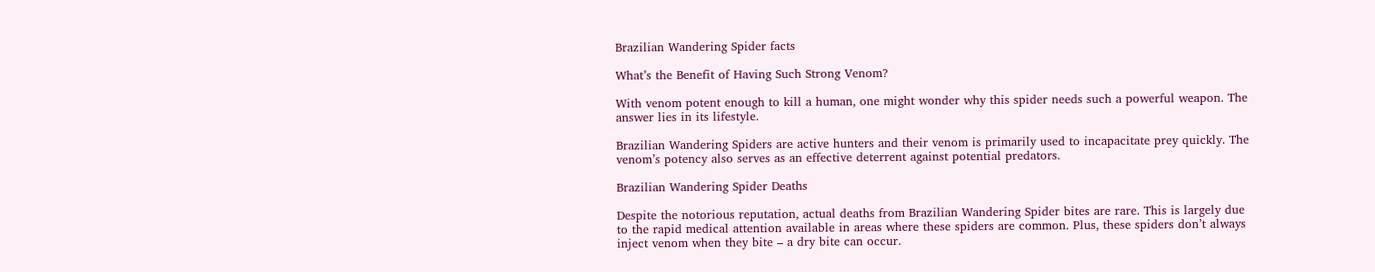Brazilian Wandering Spider facts

What’s the Benefit of Having Such Strong Venom?

With venom potent enough to kill a human, one might wonder why this spider needs such a powerful weapon. The answer lies in its lifestyle.

Brazilian Wandering Spiders are active hunters and their venom is primarily used to incapacitate prey quickly. The venom’s potency also serves as an effective deterrent against potential predators.

Brazilian Wandering Spider Deaths

Despite the notorious reputation, actual deaths from Brazilian Wandering Spider bites are rare. This is largely due to the rapid medical attention available in areas where these spiders are common. Plus, these spiders don’t always inject venom when they bite – a dry bite can occur.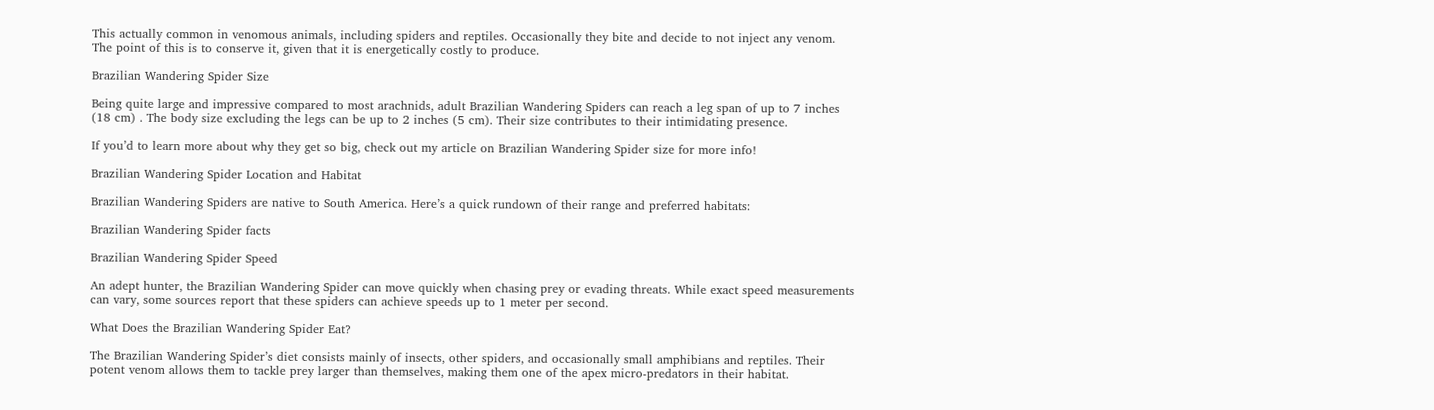This actually common in venomous animals, including spiders and reptiles. Occasionally they bite and decide to not inject any venom. The point of this is to conserve it, given that it is energetically costly to produce.

Brazilian Wandering Spider Size

Being quite large and impressive compared to most arachnids, adult Brazilian Wandering Spiders can reach a leg span of up to 7 inches (18 cm) . The body size excluding the legs can be up to 2 inches (5 cm). Their size contributes to their intimidating presence.

If you’d to learn more about why they get so big, check out my article on Brazilian Wandering Spider size for more info!

Brazilian Wandering Spider Location and Habitat

Brazilian Wandering Spiders are native to South America. Here’s a quick rundown of their range and preferred habitats:

Brazilian Wandering Spider facts

Brazilian Wandering Spider Speed

An adept hunter, the Brazilian Wandering Spider can move quickly when chasing prey or evading threats. While exact speed measurements can vary, some sources report that these spiders can achieve speeds up to 1 meter per second.

What Does the Brazilian Wandering Spider Eat?

The Brazilian Wandering Spider’s diet consists mainly of insects, other spiders, and occasionally small amphibians and reptiles. Their potent venom allows them to tackle prey larger than themselves, making them one of the apex micro-predators in their habitat.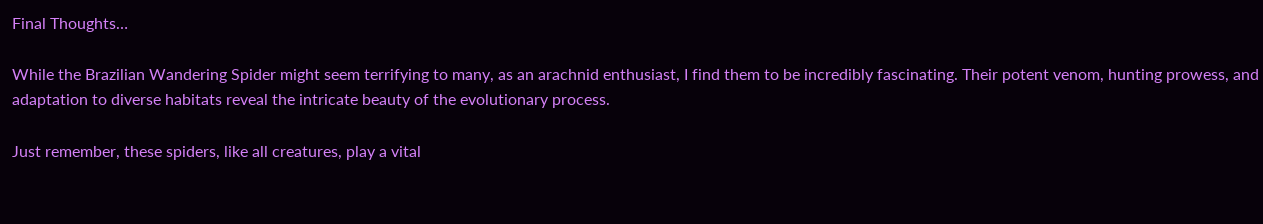Final Thoughts…

While the Brazilian Wandering Spider might seem terrifying to many, as an arachnid enthusiast, I find them to be incredibly fascinating. Their potent venom, hunting prowess, and adaptation to diverse habitats reveal the intricate beauty of the evolutionary process.

Just remember, these spiders, like all creatures, play a vital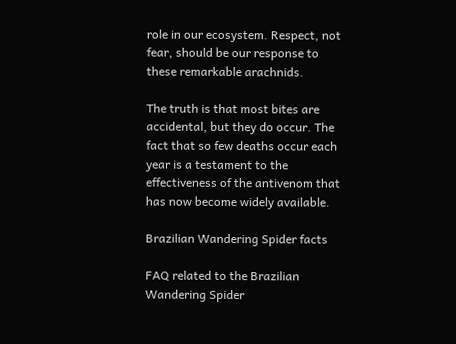role in our ecosystem. Respect, not fear, should be our response to these remarkable arachnids.

The truth is that most bites are accidental, but they do occur. The fact that so few deaths occur each year is a testament to the effectiveness of the antivenom that has now become widely available.

Brazilian Wandering Spider facts

FAQ related to the Brazilian Wandering Spider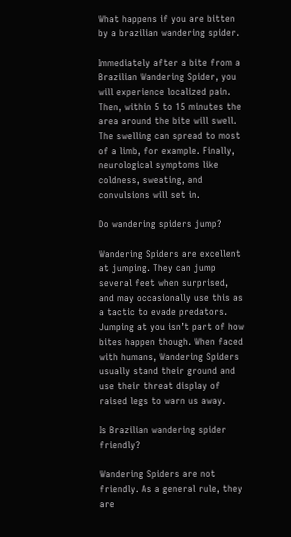What happens if you are bitten by a brazilian wandering spider.

Immediately after a bite from a Brazilian Wandering Spider, you will experience localized pain. Then, within 5 to 15 minutes the area around the bite will swell. The swelling can spread to most of a limb, for example. Finally, neurological symptoms like coldness, sweating, and convulsions will set in.

Do wandering spiders jump?

Wandering Spiders are excellent at jumping. They can jump several feet when surprised, and may occasionally use this as a tactic to evade predators. Jumping at you isn’t part of how bites happen though. When faced with humans, Wandering Spiders usually stand their ground and use their threat display of raised legs to warn us away.

Is Brazilian wandering spider friendly?

Wandering Spiders are not friendly. As a general rule, they are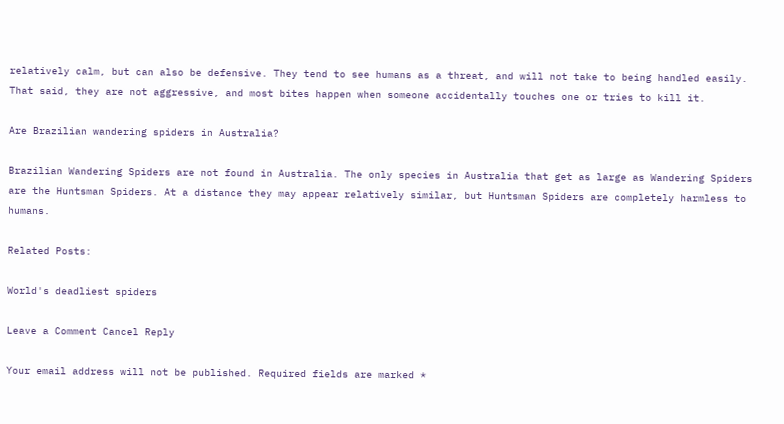relatively calm, but can also be defensive. They tend to see humans as a threat, and will not take to being handled easily. That said, they are not aggressive, and most bites happen when someone accidentally touches one or tries to kill it.

Are Brazilian wandering spiders in Australia?

Brazilian Wandering Spiders are not found in Australia. The only species in Australia that get as large as Wandering Spiders are the Huntsman Spiders. At a distance they may appear relatively similar, but Huntsman Spiders are completely harmless to humans.

Related Posts:

World's deadliest spiders

Leave a Comment Cancel Reply

Your email address will not be published. Required fields are marked *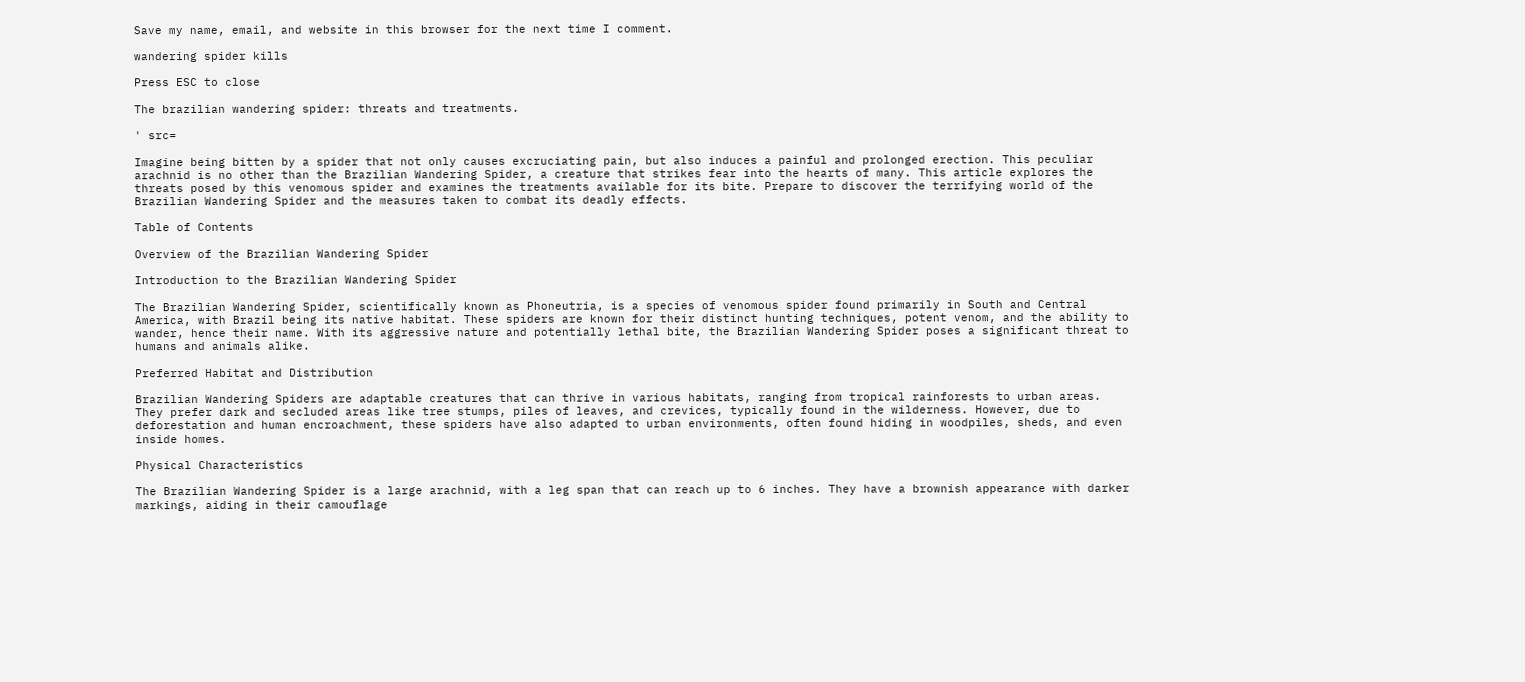Save my name, email, and website in this browser for the next time I comment.

wandering spider kills

Press ESC to close

The brazilian wandering spider: threats and treatments.

' src=

Imagine being bitten by a spider that not only causes excruciating pain, but also induces a painful and prolonged erection. This peculiar arachnid is no other than the Brazilian Wandering Spider, a creature that strikes fear into the hearts of many. This article explores the threats posed by this venomous spider and examines the treatments available for its bite. Prepare to discover the terrifying world of the Brazilian Wandering Spider and the measures taken to combat its deadly effects.

Table of Contents

Overview of the Brazilian Wandering Spider

Introduction to the Brazilian Wandering Spider

The Brazilian Wandering Spider, scientifically known as Phoneutria, is a species of venomous spider found primarily in South and Central America, with Brazil being its native habitat. These spiders are known for their distinct hunting techniques, potent venom, and the ability to wander, hence their name. With its aggressive nature and potentially lethal bite, the Brazilian Wandering Spider poses a significant threat to humans and animals alike.

Preferred Habitat and Distribution

Brazilian Wandering Spiders are adaptable creatures that can thrive in various habitats, ranging from tropical rainforests to urban areas. They prefer dark and secluded areas like tree stumps, piles of leaves, and crevices, typically found in the wilderness. However, due to deforestation and human encroachment, these spiders have also adapted to urban environments, often found hiding in woodpiles, sheds, and even inside homes.

Physical Characteristics

The Brazilian Wandering Spider is a large arachnid, with a leg span that can reach up to 6 inches. They have a brownish appearance with darker markings, aiding in their camouflage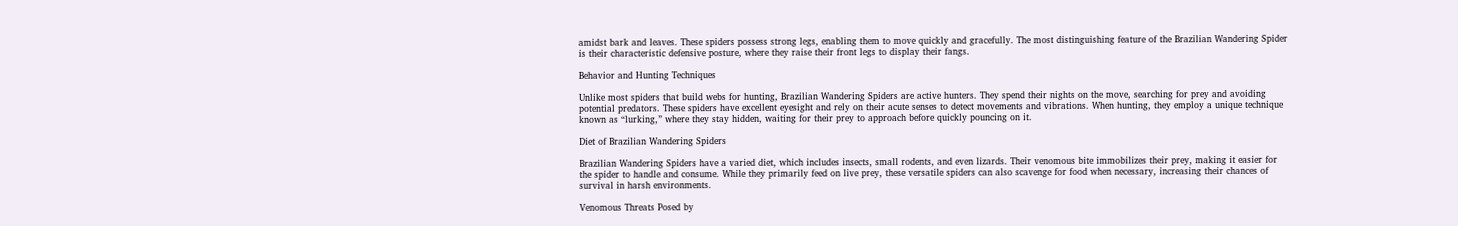amidst bark and leaves. These spiders possess strong legs, enabling them to move quickly and gracefully. The most distinguishing feature of the Brazilian Wandering Spider is their characteristic defensive posture, where they raise their front legs to display their fangs.

Behavior and Hunting Techniques

Unlike most spiders that build webs for hunting, Brazilian Wandering Spiders are active hunters. They spend their nights on the move, searching for prey and avoiding potential predators. These spiders have excellent eyesight and rely on their acute senses to detect movements and vibrations. When hunting, they employ a unique technique known as “lurking,” where they stay hidden, waiting for their prey to approach before quickly pouncing on it.

Diet of Brazilian Wandering Spiders

Brazilian Wandering Spiders have a varied diet, which includes insects, small rodents, and even lizards. Their venomous bite immobilizes their prey, making it easier for the spider to handle and consume. While they primarily feed on live prey, these versatile spiders can also scavenge for food when necessary, increasing their chances of survival in harsh environments.

Venomous Threats Posed by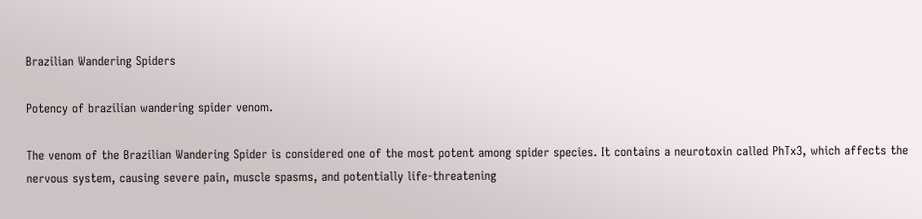Brazilian Wandering Spiders

Potency of brazilian wandering spider venom.

The venom of the Brazilian Wandering Spider is considered one of the most potent among spider species. It contains a neurotoxin called PhTx3, which affects the nervous system, causing severe pain, muscle spasms, and potentially life-threatening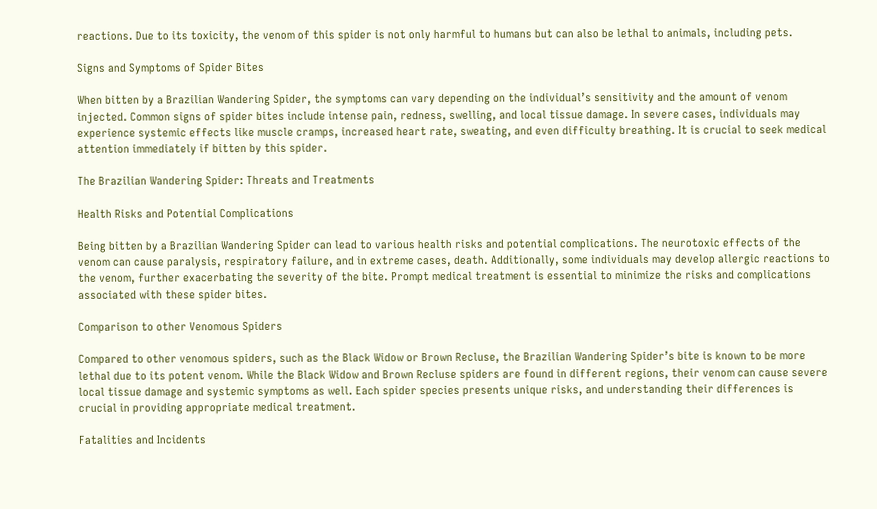reactions. Due to its toxicity, the venom of this spider is not only harmful to humans but can also be lethal to animals, including pets.

Signs and Symptoms of Spider Bites

When bitten by a Brazilian Wandering Spider, the symptoms can vary depending on the individual’s sensitivity and the amount of venom injected. Common signs of spider bites include intense pain, redness, swelling, and local tissue damage. In severe cases, individuals may experience systemic effects like muscle cramps, increased heart rate, sweating, and even difficulty breathing. It is crucial to seek medical attention immediately if bitten by this spider.

The Brazilian Wandering Spider: Threats and Treatments

Health Risks and Potential Complications

Being bitten by a Brazilian Wandering Spider can lead to various health risks and potential complications. The neurotoxic effects of the venom can cause paralysis, respiratory failure, and in extreme cases, death. Additionally, some individuals may develop allergic reactions to the venom, further exacerbating the severity of the bite. Prompt medical treatment is essential to minimize the risks and complications associated with these spider bites.

Comparison to other Venomous Spiders

Compared to other venomous spiders, such as the Black Widow or Brown Recluse, the Brazilian Wandering Spider’s bite is known to be more lethal due to its potent venom. While the Black Widow and Brown Recluse spiders are found in different regions, their venom can cause severe local tissue damage and systemic symptoms as well. Each spider species presents unique risks, and understanding their differences is crucial in providing appropriate medical treatment.

Fatalities and Incidents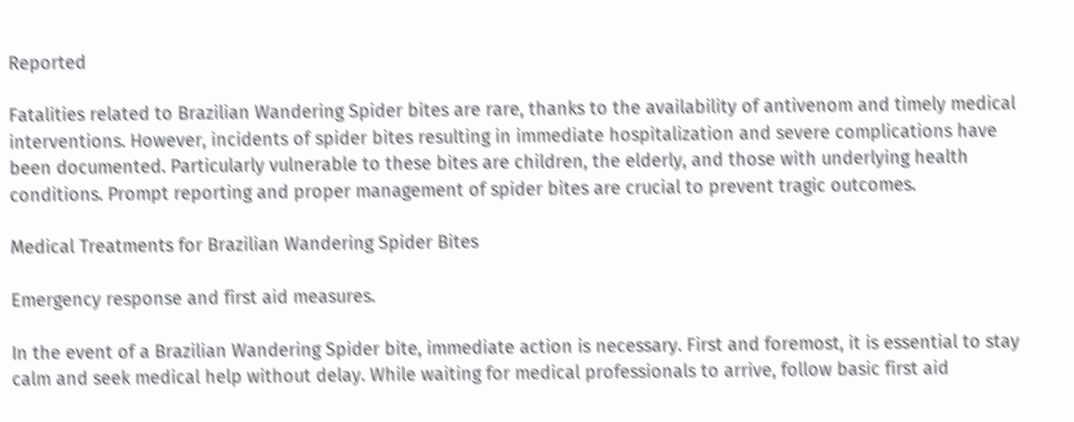Reported

Fatalities related to Brazilian Wandering Spider bites are rare, thanks to the availability of antivenom and timely medical interventions. However, incidents of spider bites resulting in immediate hospitalization and severe complications have been documented. Particularly vulnerable to these bites are children, the elderly, and those with underlying health conditions. Prompt reporting and proper management of spider bites are crucial to prevent tragic outcomes.

Medical Treatments for Brazilian Wandering Spider Bites

Emergency response and first aid measures.

In the event of a Brazilian Wandering Spider bite, immediate action is necessary. First and foremost, it is essential to stay calm and seek medical help without delay. While waiting for medical professionals to arrive, follow basic first aid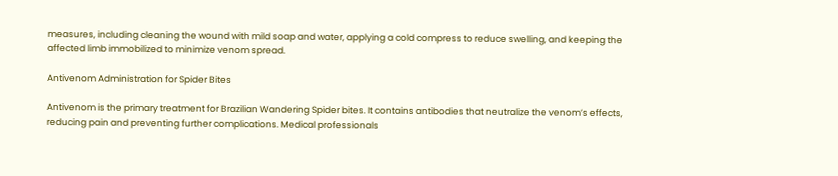measures, including cleaning the wound with mild soap and water, applying a cold compress to reduce swelling, and keeping the affected limb immobilized to minimize venom spread.

Antivenom Administration for Spider Bites

Antivenom is the primary treatment for Brazilian Wandering Spider bites. It contains antibodies that neutralize the venom’s effects, reducing pain and preventing further complications. Medical professionals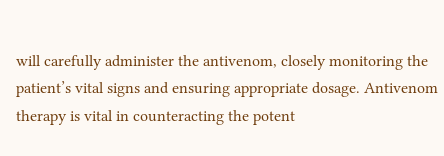will carefully administer the antivenom, closely monitoring the patient’s vital signs and ensuring appropriate dosage. Antivenom therapy is vital in counteracting the potent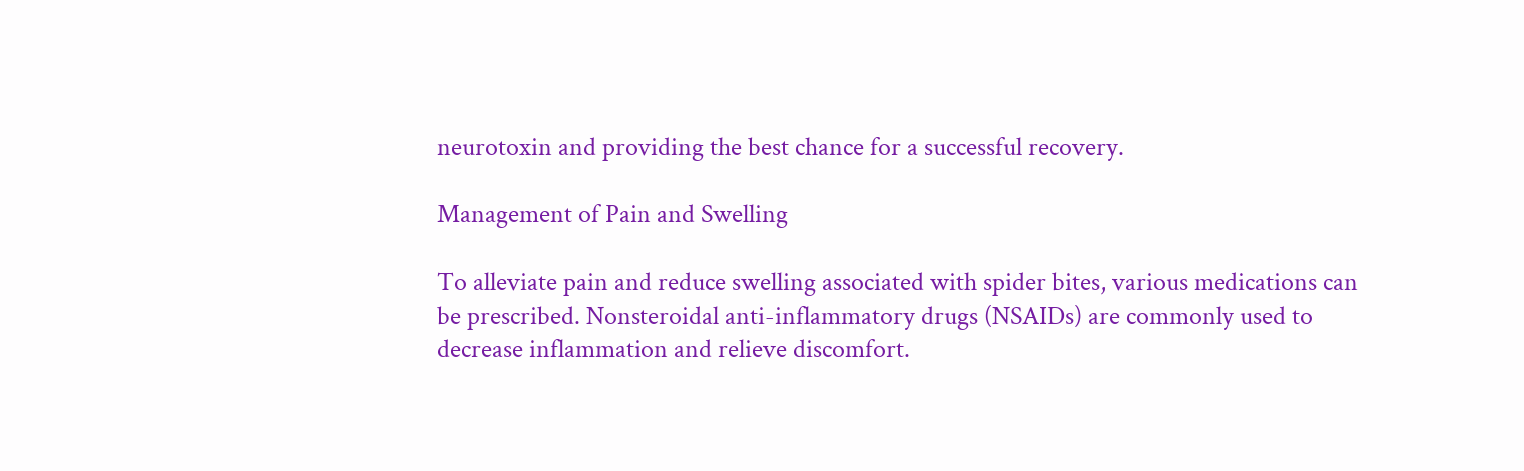neurotoxin and providing the best chance for a successful recovery.

Management of Pain and Swelling

To alleviate pain and reduce swelling associated with spider bites, various medications can be prescribed. Nonsteroidal anti-inflammatory drugs (NSAIDs) are commonly used to decrease inflammation and relieve discomfort.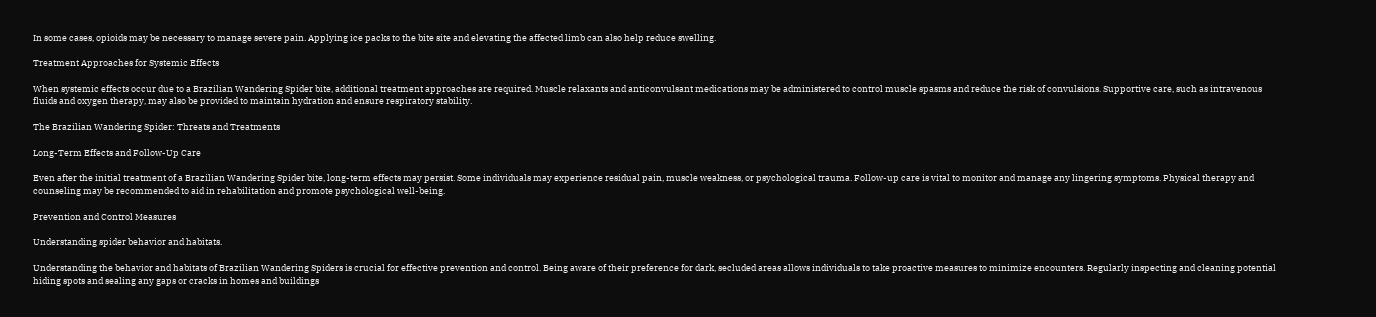In some cases, opioids may be necessary to manage severe pain. Applying ice packs to the bite site and elevating the affected limb can also help reduce swelling.

Treatment Approaches for Systemic Effects

When systemic effects occur due to a Brazilian Wandering Spider bite, additional treatment approaches are required. Muscle relaxants and anticonvulsant medications may be administered to control muscle spasms and reduce the risk of convulsions. Supportive care, such as intravenous fluids and oxygen therapy, may also be provided to maintain hydration and ensure respiratory stability.

The Brazilian Wandering Spider: Threats and Treatments

Long-Term Effects and Follow-Up Care

Even after the initial treatment of a Brazilian Wandering Spider bite, long-term effects may persist. Some individuals may experience residual pain, muscle weakness, or psychological trauma. Follow-up care is vital to monitor and manage any lingering symptoms. Physical therapy and counseling may be recommended to aid in rehabilitation and promote psychological well-being.

Prevention and Control Measures

Understanding spider behavior and habitats.

Understanding the behavior and habitats of Brazilian Wandering Spiders is crucial for effective prevention and control. Being aware of their preference for dark, secluded areas allows individuals to take proactive measures to minimize encounters. Regularly inspecting and cleaning potential hiding spots and sealing any gaps or cracks in homes and buildings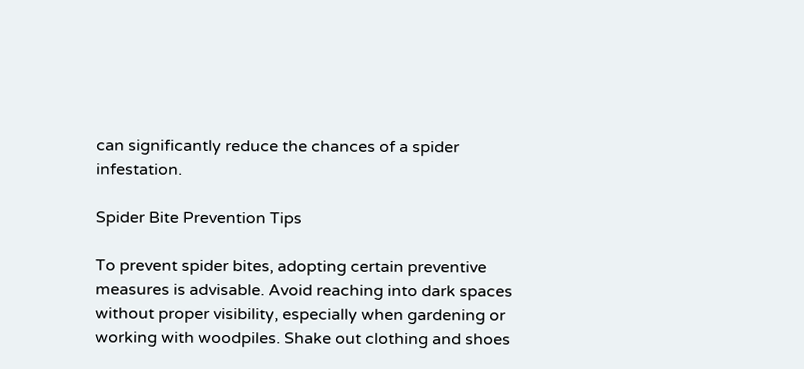can significantly reduce the chances of a spider infestation.

Spider Bite Prevention Tips

To prevent spider bites, adopting certain preventive measures is advisable. Avoid reaching into dark spaces without proper visibility, especially when gardening or working with woodpiles. Shake out clothing and shoes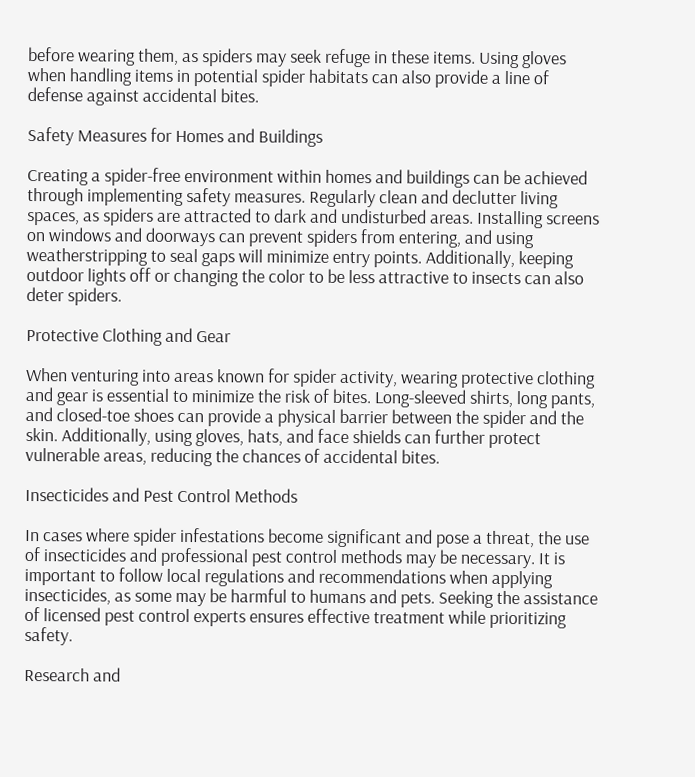before wearing them, as spiders may seek refuge in these items. Using gloves when handling items in potential spider habitats can also provide a line of defense against accidental bites.

Safety Measures for Homes and Buildings

Creating a spider-free environment within homes and buildings can be achieved through implementing safety measures. Regularly clean and declutter living spaces, as spiders are attracted to dark and undisturbed areas. Installing screens on windows and doorways can prevent spiders from entering, and using weatherstripping to seal gaps will minimize entry points. Additionally, keeping outdoor lights off or changing the color to be less attractive to insects can also deter spiders.

Protective Clothing and Gear

When venturing into areas known for spider activity, wearing protective clothing and gear is essential to minimize the risk of bites. Long-sleeved shirts, long pants, and closed-toe shoes can provide a physical barrier between the spider and the skin. Additionally, using gloves, hats, and face shields can further protect vulnerable areas, reducing the chances of accidental bites.

Insecticides and Pest Control Methods

In cases where spider infestations become significant and pose a threat, the use of insecticides and professional pest control methods may be necessary. It is important to follow local regulations and recommendations when applying insecticides, as some may be harmful to humans and pets. Seeking the assistance of licensed pest control experts ensures effective treatment while prioritizing safety.

Research and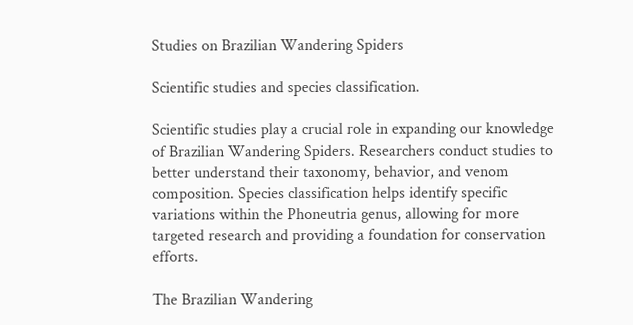Studies on Brazilian Wandering Spiders

Scientific studies and species classification.

Scientific studies play a crucial role in expanding our knowledge of Brazilian Wandering Spiders. Researchers conduct studies to better understand their taxonomy, behavior, and venom composition. Species classification helps identify specific variations within the Phoneutria genus, allowing for more targeted research and providing a foundation for conservation efforts.

The Brazilian Wandering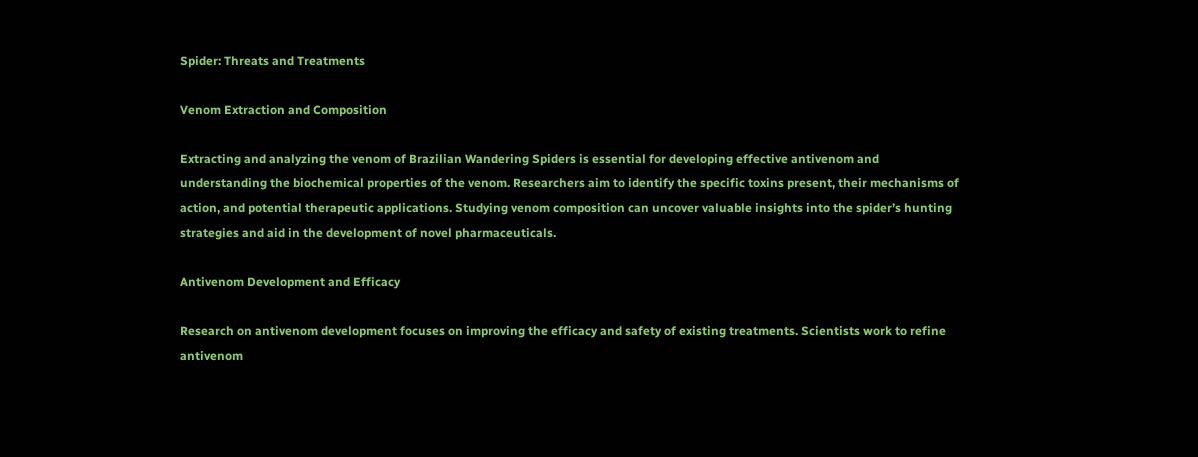Spider: Threats and Treatments

Venom Extraction and Composition

Extracting and analyzing the venom of Brazilian Wandering Spiders is essential for developing effective antivenom and understanding the biochemical properties of the venom. Researchers aim to identify the specific toxins present, their mechanisms of action, and potential therapeutic applications. Studying venom composition can uncover valuable insights into the spider’s hunting strategies and aid in the development of novel pharmaceuticals.

Antivenom Development and Efficacy

Research on antivenom development focuses on improving the efficacy and safety of existing treatments. Scientists work to refine antivenom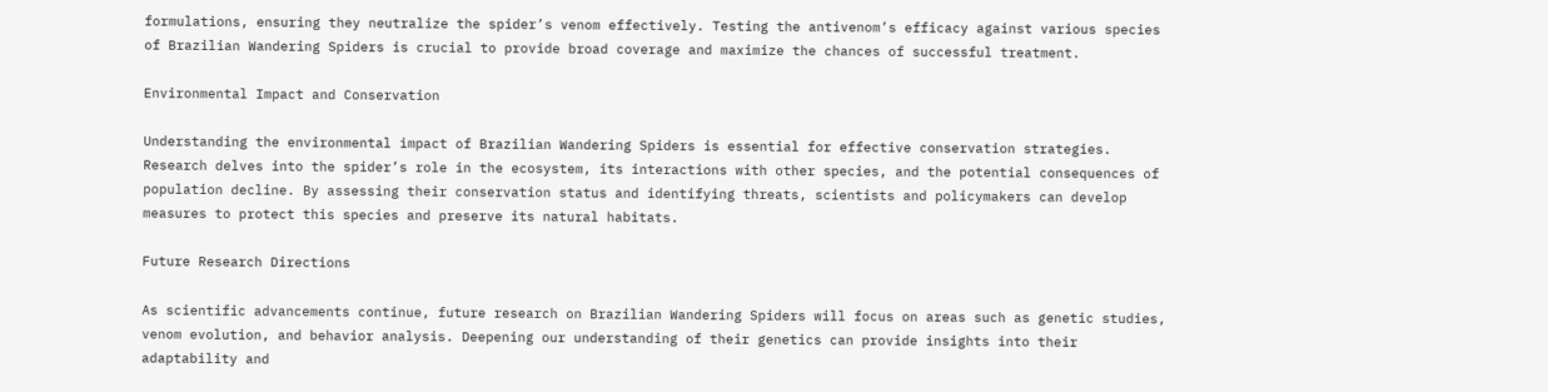formulations, ensuring they neutralize the spider’s venom effectively. Testing the antivenom’s efficacy against various species of Brazilian Wandering Spiders is crucial to provide broad coverage and maximize the chances of successful treatment.

Environmental Impact and Conservation

Understanding the environmental impact of Brazilian Wandering Spiders is essential for effective conservation strategies. Research delves into the spider’s role in the ecosystem, its interactions with other species, and the potential consequences of population decline. By assessing their conservation status and identifying threats, scientists and policymakers can develop measures to protect this species and preserve its natural habitats.

Future Research Directions

As scientific advancements continue, future research on Brazilian Wandering Spiders will focus on areas such as genetic studies, venom evolution, and behavior analysis. Deepening our understanding of their genetics can provide insights into their adaptability and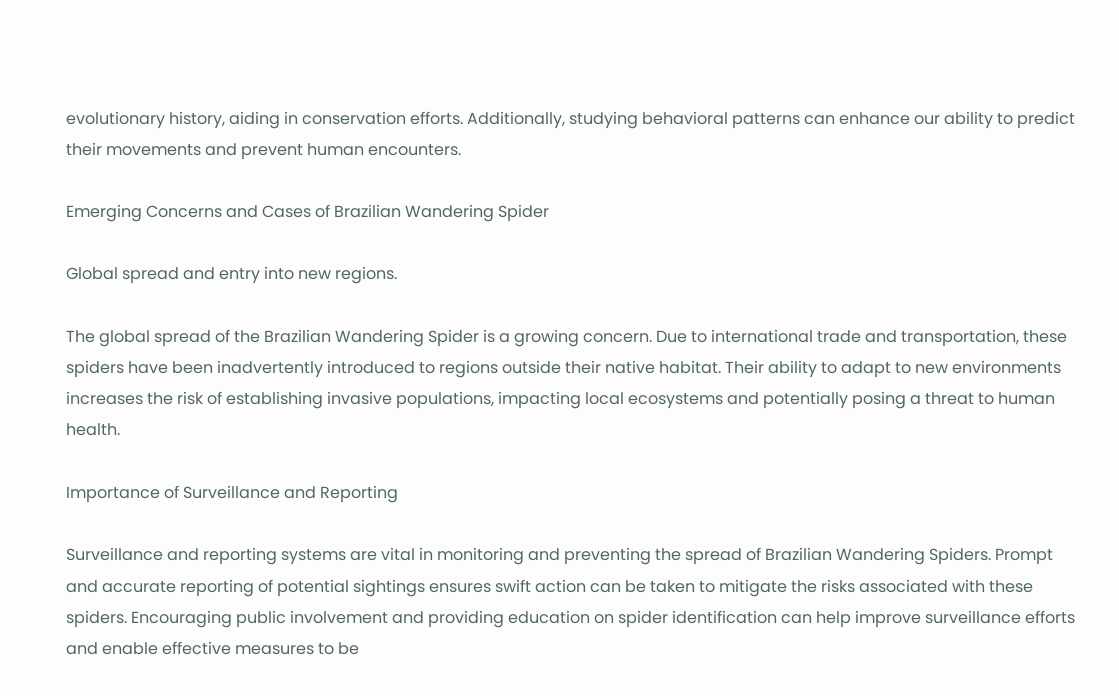evolutionary history, aiding in conservation efforts. Additionally, studying behavioral patterns can enhance our ability to predict their movements and prevent human encounters.

Emerging Concerns and Cases of Brazilian Wandering Spider

Global spread and entry into new regions.

The global spread of the Brazilian Wandering Spider is a growing concern. Due to international trade and transportation, these spiders have been inadvertently introduced to regions outside their native habitat. Their ability to adapt to new environments increases the risk of establishing invasive populations, impacting local ecosystems and potentially posing a threat to human health.

Importance of Surveillance and Reporting

Surveillance and reporting systems are vital in monitoring and preventing the spread of Brazilian Wandering Spiders. Prompt and accurate reporting of potential sightings ensures swift action can be taken to mitigate the risks associated with these spiders. Encouraging public involvement and providing education on spider identification can help improve surveillance efforts and enable effective measures to be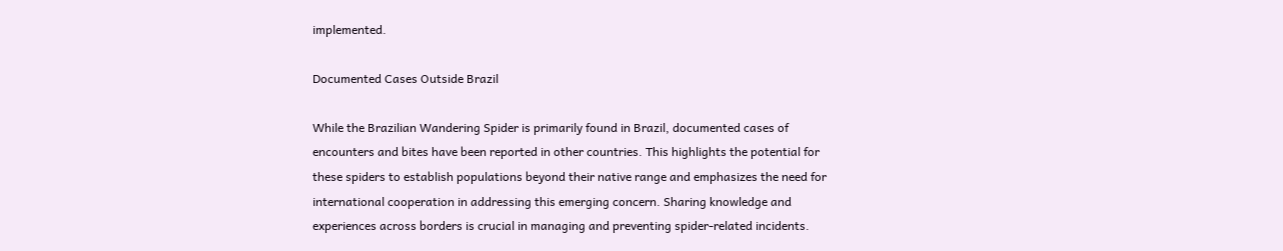implemented.

Documented Cases Outside Brazil

While the Brazilian Wandering Spider is primarily found in Brazil, documented cases of encounters and bites have been reported in other countries. This highlights the potential for these spiders to establish populations beyond their native range and emphasizes the need for international cooperation in addressing this emerging concern. Sharing knowledge and experiences across borders is crucial in managing and preventing spider-related incidents.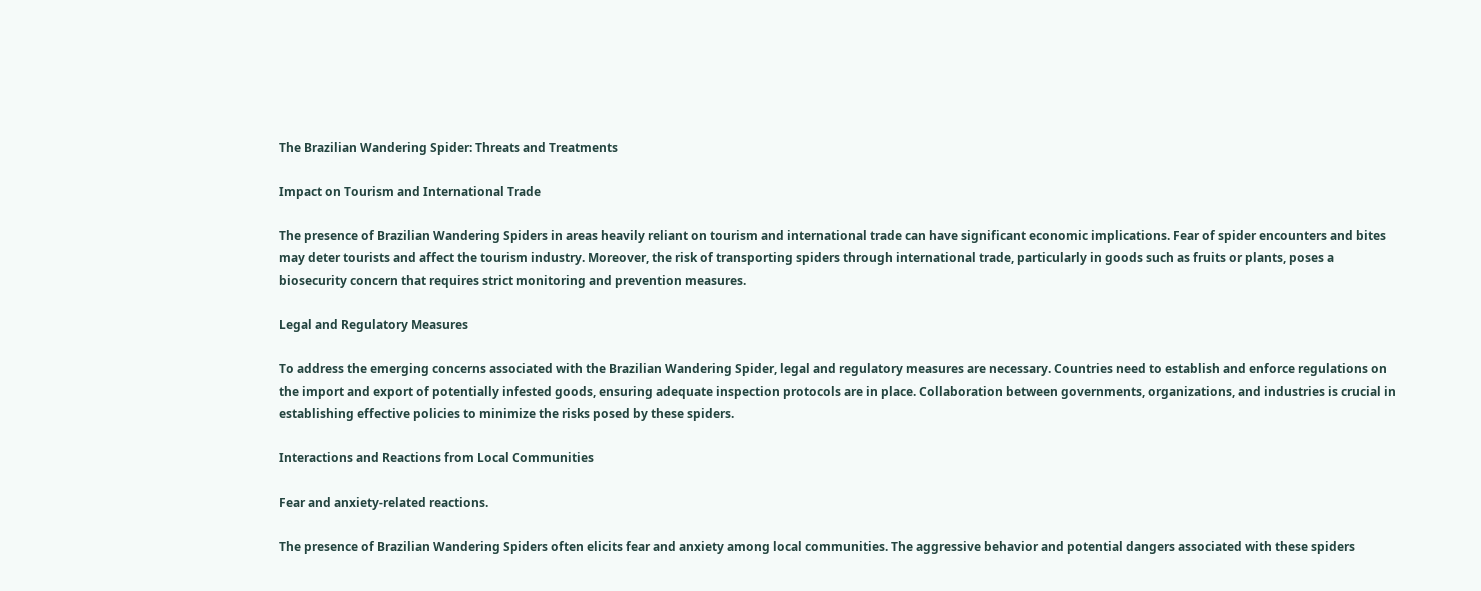The Brazilian Wandering Spider: Threats and Treatments

Impact on Tourism and International Trade

The presence of Brazilian Wandering Spiders in areas heavily reliant on tourism and international trade can have significant economic implications. Fear of spider encounters and bites may deter tourists and affect the tourism industry. Moreover, the risk of transporting spiders through international trade, particularly in goods such as fruits or plants, poses a biosecurity concern that requires strict monitoring and prevention measures.

Legal and Regulatory Measures

To address the emerging concerns associated with the Brazilian Wandering Spider, legal and regulatory measures are necessary. Countries need to establish and enforce regulations on the import and export of potentially infested goods, ensuring adequate inspection protocols are in place. Collaboration between governments, organizations, and industries is crucial in establishing effective policies to minimize the risks posed by these spiders.

Interactions and Reactions from Local Communities

Fear and anxiety-related reactions.

The presence of Brazilian Wandering Spiders often elicits fear and anxiety among local communities. The aggressive behavior and potential dangers associated with these spiders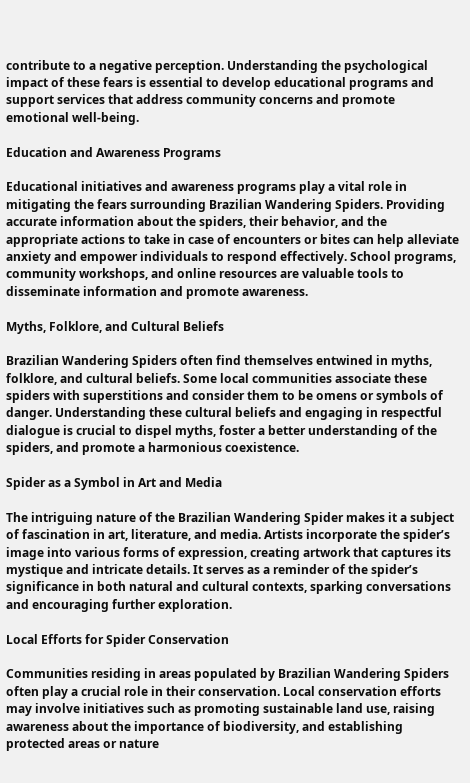contribute to a negative perception. Understanding the psychological impact of these fears is essential to develop educational programs and support services that address community concerns and promote emotional well-being.

Education and Awareness Programs

Educational initiatives and awareness programs play a vital role in mitigating the fears surrounding Brazilian Wandering Spiders. Providing accurate information about the spiders, their behavior, and the appropriate actions to take in case of encounters or bites can help alleviate anxiety and empower individuals to respond effectively. School programs, community workshops, and online resources are valuable tools to disseminate information and promote awareness.

Myths, Folklore, and Cultural Beliefs

Brazilian Wandering Spiders often find themselves entwined in myths, folklore, and cultural beliefs. Some local communities associate these spiders with superstitions and consider them to be omens or symbols of danger. Understanding these cultural beliefs and engaging in respectful dialogue is crucial to dispel myths, foster a better understanding of the spiders, and promote a harmonious coexistence.

Spider as a Symbol in Art and Media

The intriguing nature of the Brazilian Wandering Spider makes it a subject of fascination in art, literature, and media. Artists incorporate the spider’s image into various forms of expression, creating artwork that captures its mystique and intricate details. It serves as a reminder of the spider’s significance in both natural and cultural contexts, sparking conversations and encouraging further exploration.

Local Efforts for Spider Conservation

Communities residing in areas populated by Brazilian Wandering Spiders often play a crucial role in their conservation. Local conservation efforts may involve initiatives such as promoting sustainable land use, raising awareness about the importance of biodiversity, and establishing protected areas or nature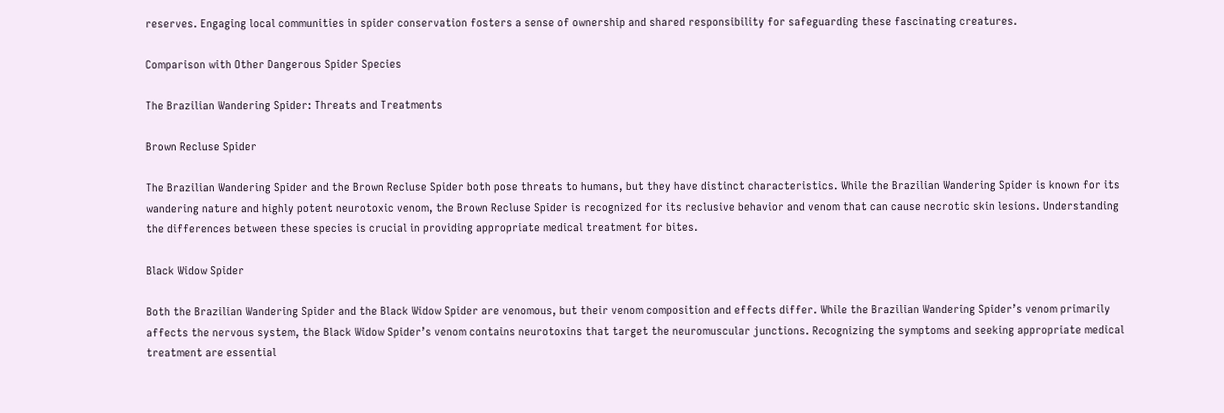reserves. Engaging local communities in spider conservation fosters a sense of ownership and shared responsibility for safeguarding these fascinating creatures.

Comparison with Other Dangerous Spider Species

The Brazilian Wandering Spider: Threats and Treatments

Brown Recluse Spider

The Brazilian Wandering Spider and the Brown Recluse Spider both pose threats to humans, but they have distinct characteristics. While the Brazilian Wandering Spider is known for its wandering nature and highly potent neurotoxic venom, the Brown Recluse Spider is recognized for its reclusive behavior and venom that can cause necrotic skin lesions. Understanding the differences between these species is crucial in providing appropriate medical treatment for bites.

Black Widow Spider

Both the Brazilian Wandering Spider and the Black Widow Spider are venomous, but their venom composition and effects differ. While the Brazilian Wandering Spider’s venom primarily affects the nervous system, the Black Widow Spider’s venom contains neurotoxins that target the neuromuscular junctions. Recognizing the symptoms and seeking appropriate medical treatment are essential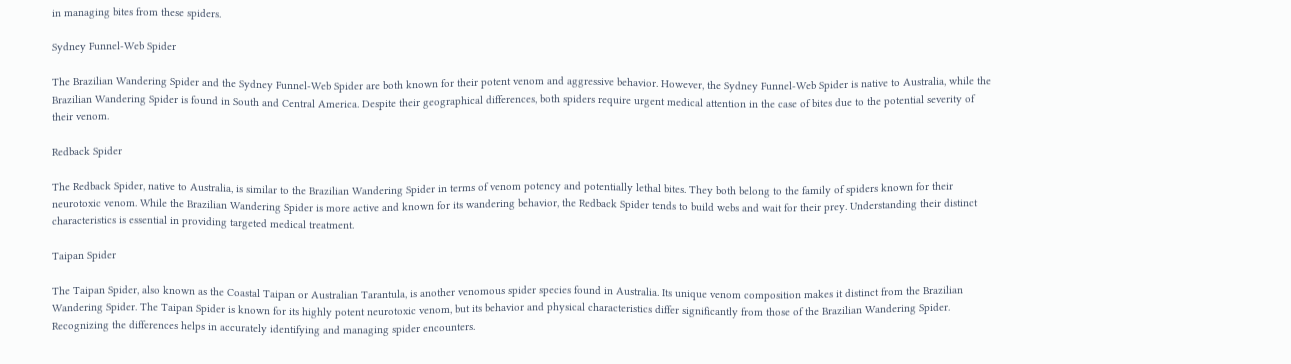in managing bites from these spiders.

Sydney Funnel-Web Spider

The Brazilian Wandering Spider and the Sydney Funnel-Web Spider are both known for their potent venom and aggressive behavior. However, the Sydney Funnel-Web Spider is native to Australia, while the Brazilian Wandering Spider is found in South and Central America. Despite their geographical differences, both spiders require urgent medical attention in the case of bites due to the potential severity of their venom.

Redback Spider

The Redback Spider, native to Australia, is similar to the Brazilian Wandering Spider in terms of venom potency and potentially lethal bites. They both belong to the family of spiders known for their neurotoxic venom. While the Brazilian Wandering Spider is more active and known for its wandering behavior, the Redback Spider tends to build webs and wait for their prey. Understanding their distinct characteristics is essential in providing targeted medical treatment.

Taipan Spider

The Taipan Spider, also known as the Coastal Taipan or Australian Tarantula, is another venomous spider species found in Australia. Its unique venom composition makes it distinct from the Brazilian Wandering Spider. The Taipan Spider is known for its highly potent neurotoxic venom, but its behavior and physical characteristics differ significantly from those of the Brazilian Wandering Spider. Recognizing the differences helps in accurately identifying and managing spider encounters.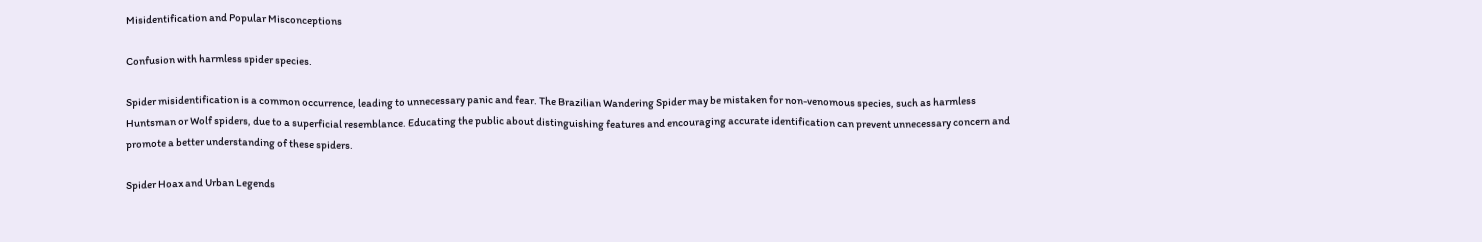Misidentification and Popular Misconceptions

Confusion with harmless spider species.

Spider misidentification is a common occurrence, leading to unnecessary panic and fear. The Brazilian Wandering Spider may be mistaken for non-venomous species, such as harmless Huntsman or Wolf spiders, due to a superficial resemblance. Educating the public about distinguishing features and encouraging accurate identification can prevent unnecessary concern and promote a better understanding of these spiders.

Spider Hoax and Urban Legends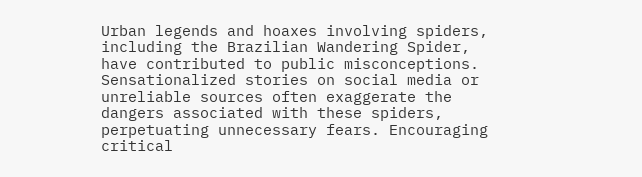Urban legends and hoaxes involving spiders, including the Brazilian Wandering Spider, have contributed to public misconceptions. Sensationalized stories on social media or unreliable sources often exaggerate the dangers associated with these spiders, perpetuating unnecessary fears. Encouraging critical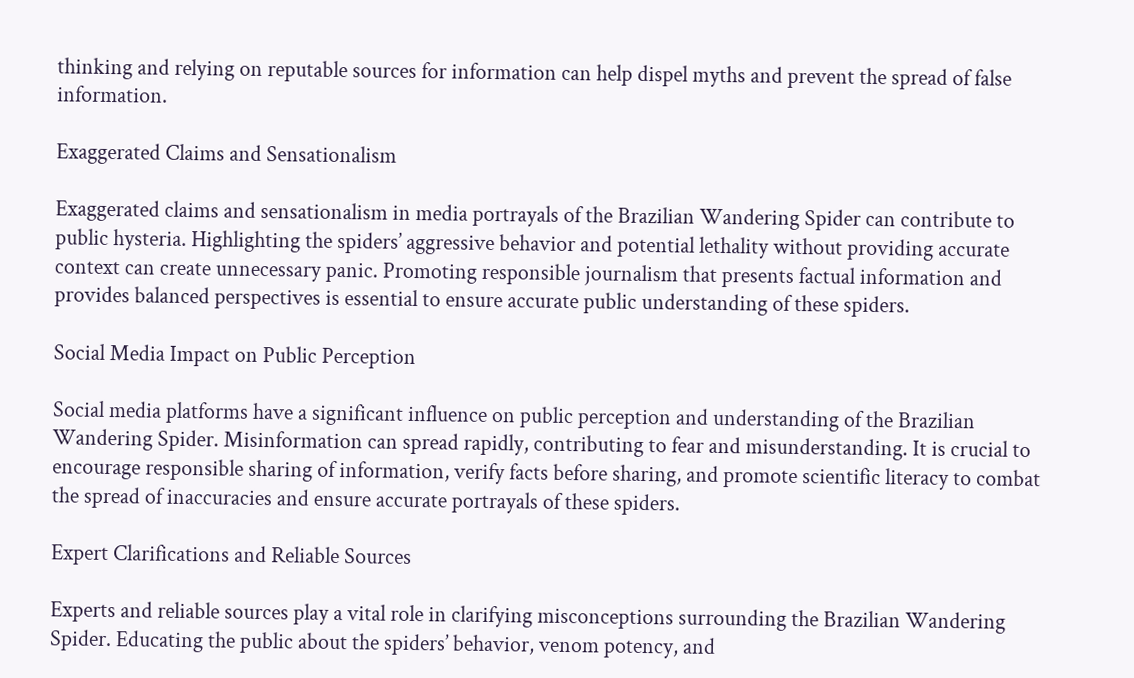thinking and relying on reputable sources for information can help dispel myths and prevent the spread of false information.

Exaggerated Claims and Sensationalism

Exaggerated claims and sensationalism in media portrayals of the Brazilian Wandering Spider can contribute to public hysteria. Highlighting the spiders’ aggressive behavior and potential lethality without providing accurate context can create unnecessary panic. Promoting responsible journalism that presents factual information and provides balanced perspectives is essential to ensure accurate public understanding of these spiders.

Social Media Impact on Public Perception

Social media platforms have a significant influence on public perception and understanding of the Brazilian Wandering Spider. Misinformation can spread rapidly, contributing to fear and misunderstanding. It is crucial to encourage responsible sharing of information, verify facts before sharing, and promote scientific literacy to combat the spread of inaccuracies and ensure accurate portrayals of these spiders.

Expert Clarifications and Reliable Sources

Experts and reliable sources play a vital role in clarifying misconceptions surrounding the Brazilian Wandering Spider. Educating the public about the spiders’ behavior, venom potency, and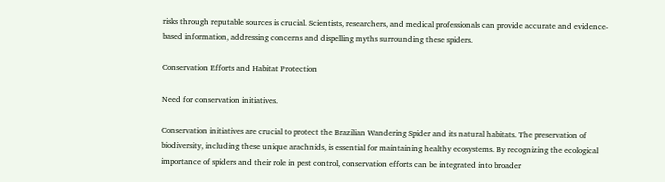risks through reputable sources is crucial. Scientists, researchers, and medical professionals can provide accurate and evidence-based information, addressing concerns and dispelling myths surrounding these spiders.

Conservation Efforts and Habitat Protection

Need for conservation initiatives.

Conservation initiatives are crucial to protect the Brazilian Wandering Spider and its natural habitats. The preservation of biodiversity, including these unique arachnids, is essential for maintaining healthy ecosystems. By recognizing the ecological importance of spiders and their role in pest control, conservation efforts can be integrated into broader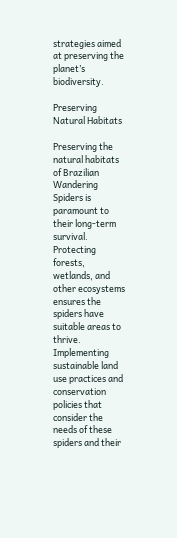strategies aimed at preserving the planet’s biodiversity.

Preserving Natural Habitats

Preserving the natural habitats of Brazilian Wandering Spiders is paramount to their long-term survival. Protecting forests, wetlands, and other ecosystems ensures the spiders have suitable areas to thrive. Implementing sustainable land use practices and conservation policies that consider the needs of these spiders and their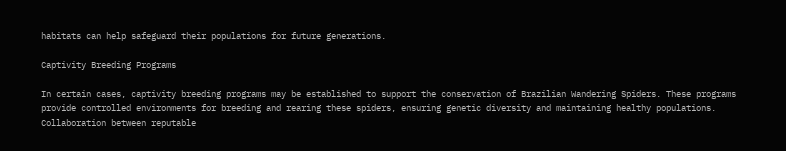habitats can help safeguard their populations for future generations.

Captivity Breeding Programs

In certain cases, captivity breeding programs may be established to support the conservation of Brazilian Wandering Spiders. These programs provide controlled environments for breeding and rearing these spiders, ensuring genetic diversity and maintaining healthy populations. Collaboration between reputable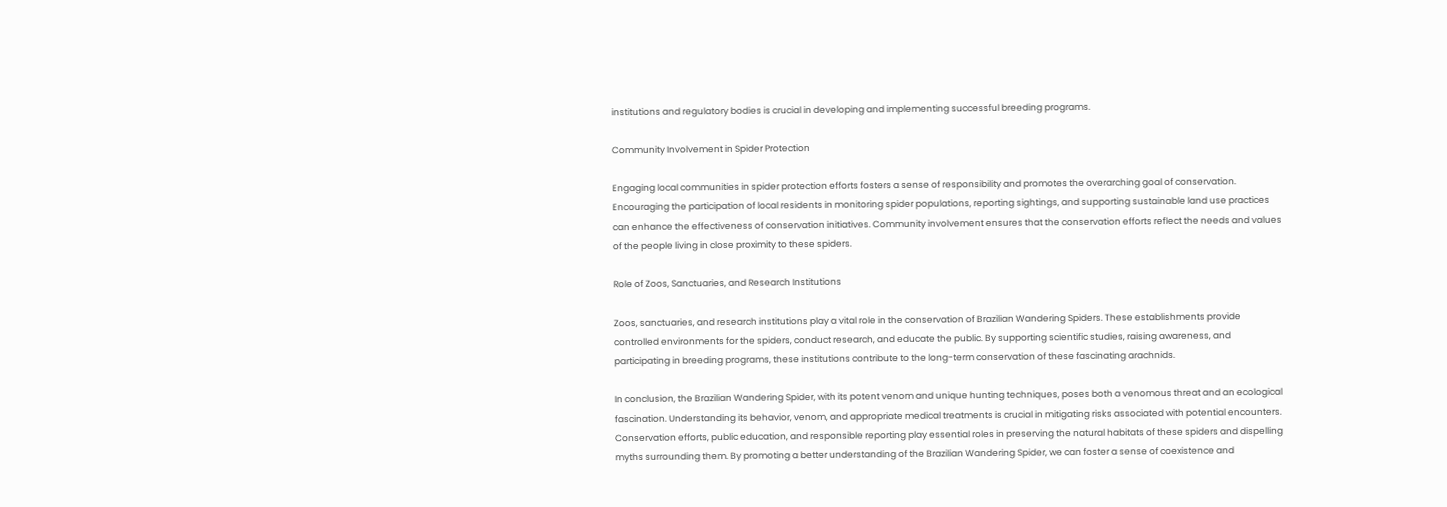institutions and regulatory bodies is crucial in developing and implementing successful breeding programs.

Community Involvement in Spider Protection

Engaging local communities in spider protection efforts fosters a sense of responsibility and promotes the overarching goal of conservation. Encouraging the participation of local residents in monitoring spider populations, reporting sightings, and supporting sustainable land use practices can enhance the effectiveness of conservation initiatives. Community involvement ensures that the conservation efforts reflect the needs and values of the people living in close proximity to these spiders.

Role of Zoos, Sanctuaries, and Research Institutions

Zoos, sanctuaries, and research institutions play a vital role in the conservation of Brazilian Wandering Spiders. These establishments provide controlled environments for the spiders, conduct research, and educate the public. By supporting scientific studies, raising awareness, and participating in breeding programs, these institutions contribute to the long-term conservation of these fascinating arachnids.

In conclusion, the Brazilian Wandering Spider, with its potent venom and unique hunting techniques, poses both a venomous threat and an ecological fascination. Understanding its behavior, venom, and appropriate medical treatments is crucial in mitigating risks associated with potential encounters. Conservation efforts, public education, and responsible reporting play essential roles in preserving the natural habitats of these spiders and dispelling myths surrounding them. By promoting a better understanding of the Brazilian Wandering Spider, we can foster a sense of coexistence and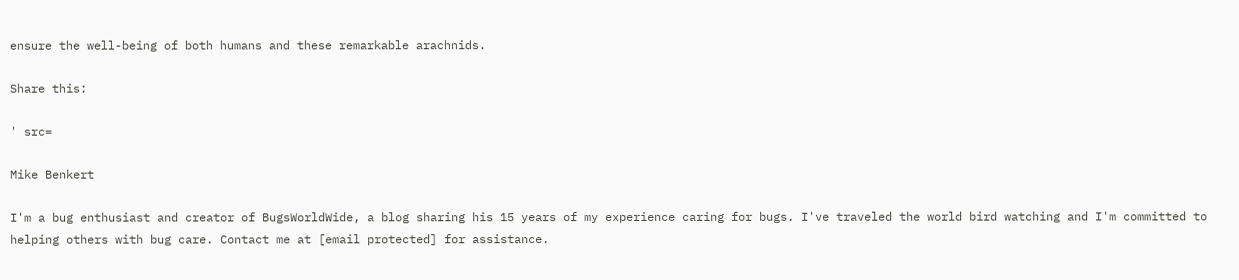ensure the well-being of both humans and these remarkable arachnids.

Share this:

' src=

Mike Benkert

I'm a bug enthusiast and creator of BugsWorldWide, a blog sharing his 15 years of my experience caring for bugs. I've traveled the world bird watching and I'm committed to helping others with bug care. Contact me at [email protected] for assistance.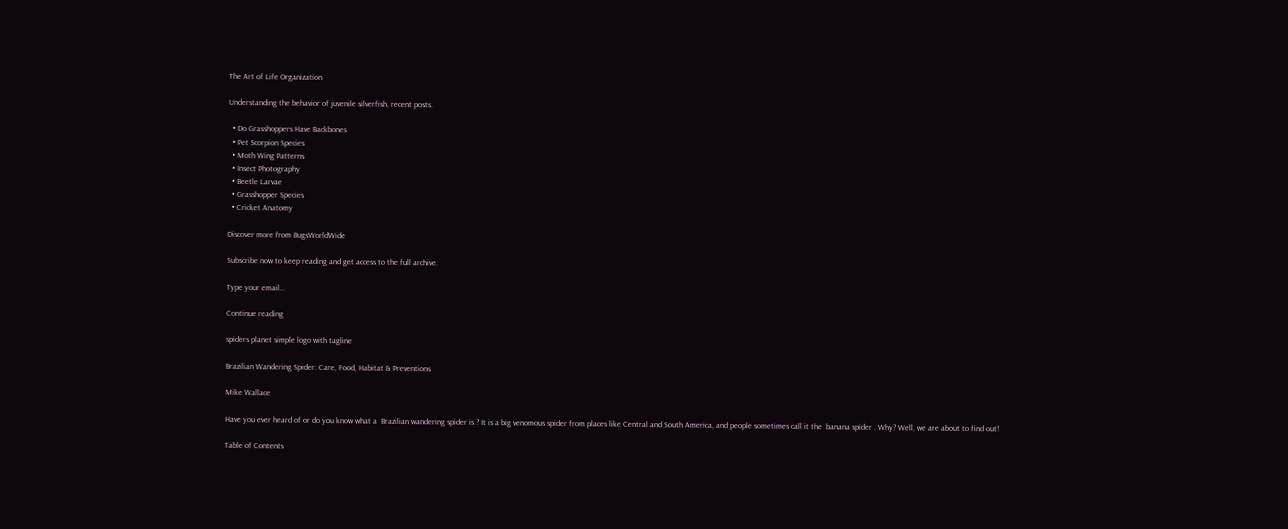The Art of Life Organization

Understanding the behavior of juvenile silverfish, recent posts.

  • Do Grasshoppers Have Backbones
  • Pet Scorpion Species
  • Moth Wing Patterns
  • Insect Photography
  • Beetle Larvae
  • Grasshopper Species
  • Cricket Anatomy

Discover more from BugsWorldWide

Subscribe now to keep reading and get access to the full archive.

Type your email…

Continue reading

spiders planet simple logo with tagline

Brazilian Wandering Spider: Care, Food, Habitat & Preventions

Mike Wallace

Have you ever heard of or do you know what a  Brazilian wandering spider is ? It is a big venomous spider from places like Central and South America, and people sometimes call it the  banana spider . Why? Well, we are about to find out!

Table of Contents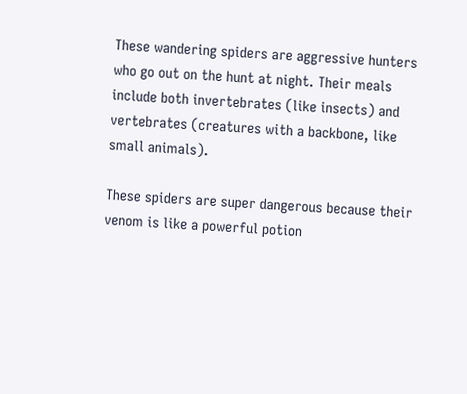These wandering spiders are aggressive hunters who go out on the hunt at night. Their meals include both invertebrates (like insects) and vertebrates (creatures with a backbone, like small animals).

These spiders are super dangerous because their venom is like a powerful potion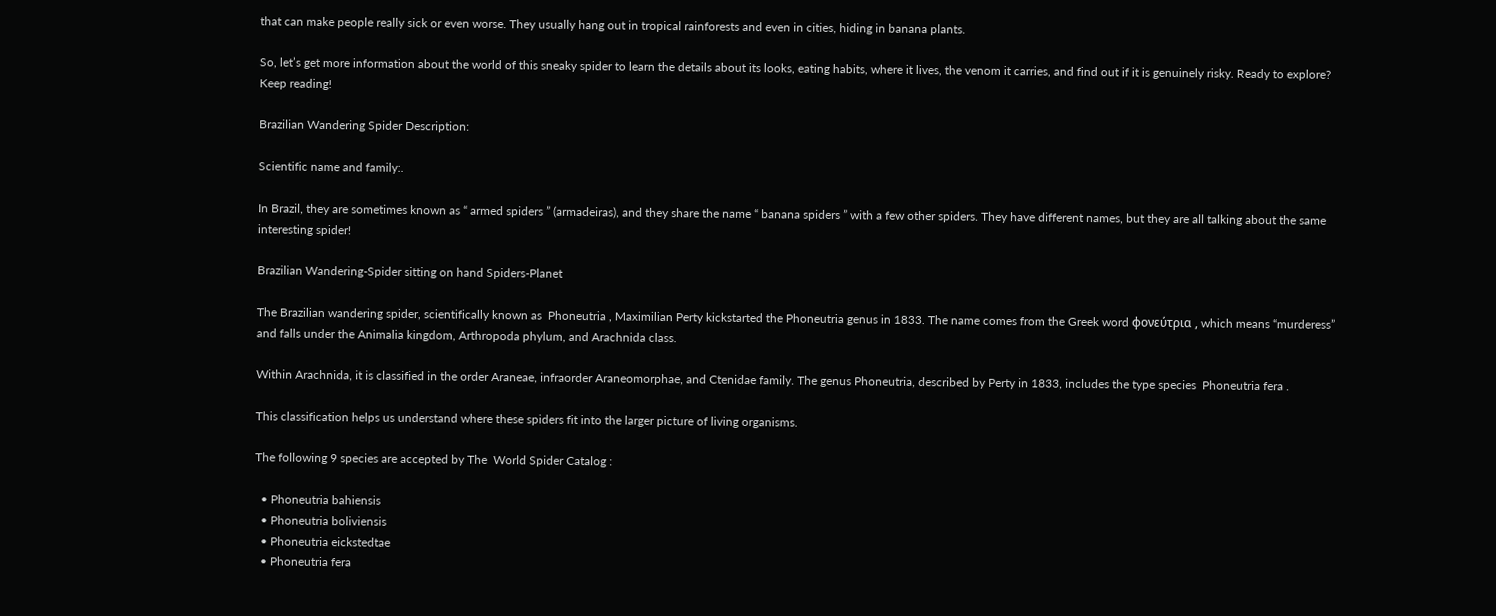that can make people really sick or even worse. They usually hang out in tropical rainforests and even in cities, hiding in banana plants.

So, let’s get more information about the world of this sneaky spider to learn the details about its looks, eating habits, where it lives, the venom it carries, and find out if it is genuinely risky. Ready to explore? Keep reading!

Brazilian Wandering Spider Description:

Scientific name and family:.

In Brazil, they are sometimes known as “ armed spiders ” (armadeiras), and they share the name “ banana spiders ” with a few other spiders. They have different names, but they are all talking about the same interesting spider!

Brazilian Wandering-Spider sitting on hand Spiders-Planet

The Brazilian wandering spider, scientifically known as  Phoneutria , Maximilian Perty kickstarted the Phoneutria genus in 1833. The name comes from the Greek word φονεύτρια , which means “murderess” and falls under the Animalia kingdom, Arthropoda phylum, and Arachnida class.

Within Arachnida, it is classified in the order Araneae, infraorder Araneomorphae, and Ctenidae family. The genus Phoneutria, described by Perty in 1833, includes the type species  Phoneutria fera .

This classification helps us understand where these spiders fit into the larger picture of living organisms.

The following 9 species are accepted by The  World Spider Catalog :

  • Phoneutria bahiensis
  • Phoneutria boliviensis
  • Phoneutria eickstedtae
  • Phoneutria fera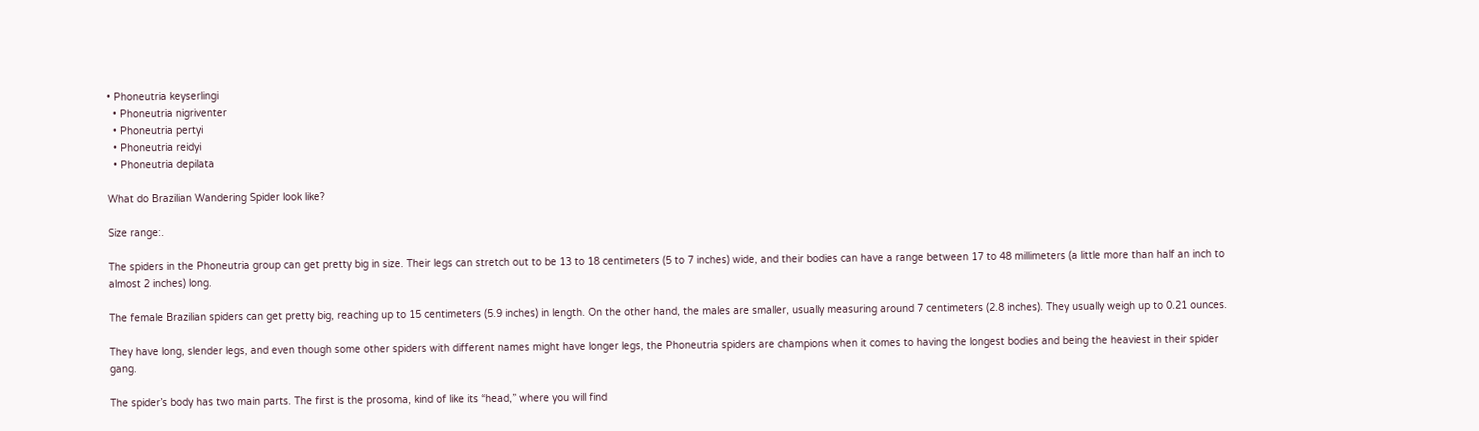• Phoneutria keyserlingi
  • Phoneutria nigriventer
  • Phoneutria pertyi
  • Phoneutria reidyi
  • Phoneutria depilata

What do Brazilian Wandering Spider look like?

Size range:.

The spiders in the Phoneutria group can get pretty big in size. Their legs can stretch out to be 13 to 18 centimeters (5 to 7 inches) wide, and their bodies can have a range between 17 to 48 millimeters (a little more than half an inch to almost 2 inches) long.

The female Brazilian spiders can get pretty big, reaching up to 15 centimeters (5.9 inches) in length. On the other hand, the males are smaller, usually measuring around 7 centimeters (2.8 inches). They usually weigh up to 0.21 ounces.

They have long, slender legs, and even though some other spiders with different names might have longer legs, the Phoneutria spiders are champions when it comes to having the longest bodies and being the heaviest in their spider gang.

The spider’s body has two main parts. The first is the prosoma, kind of like its “head,” where you will find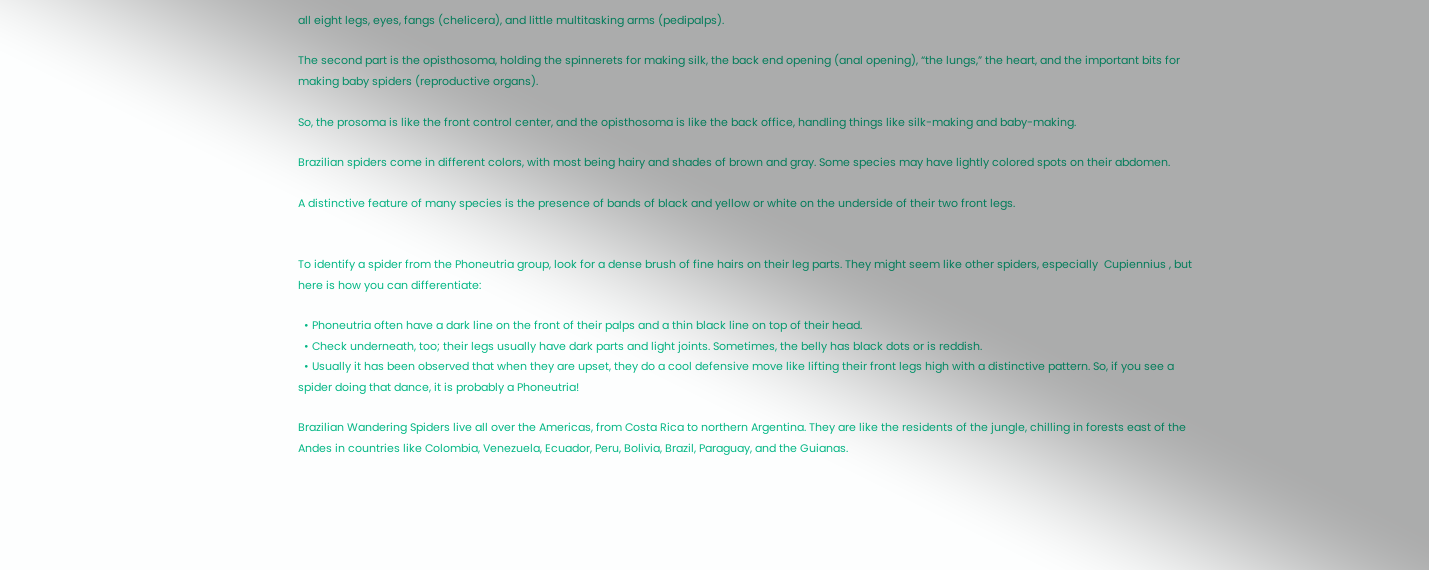all eight legs, eyes, fangs (chelicera), and little multitasking arms (pedipalps).

The second part is the opisthosoma, holding the spinnerets for making silk, the back end opening (anal opening), “the lungs,” the heart, and the important bits for making baby spiders (reproductive organs).

So, the prosoma is like the front control center, and the opisthosoma is like the back office, handling things like silk-making and baby-making.

Brazilian spiders come in different colors, with most being hairy and shades of brown and gray. Some species may have lightly colored spots on their abdomen.

A distinctive feature of many species is the presence of bands of black and yellow or white on the underside of their two front legs.


To identify a spider from the Phoneutria group, look for a dense brush of fine hairs on their leg parts. They might seem like other spiders, especially  Cupiennius , but here is how you can differentiate:

  • Phoneutria often have a dark line on the front of their palps and a thin black line on top of their head.
  • Check underneath, too; their legs usually have dark parts and light joints. Sometimes, the belly has black dots or is reddish.
  • Usually it has been observed that when they are upset, they do a cool defensive move like lifting their front legs high with a distinctive pattern. So, if you see a spider doing that dance, it is probably a Phoneutria!

Brazilian Wandering Spiders live all over the Americas, from Costa Rica to northern Argentina. They are like the residents of the jungle, chilling in forests east of the Andes in countries like Colombia, Venezuela, Ecuador, Peru, Bolivia, Brazil, Paraguay, and the Guianas.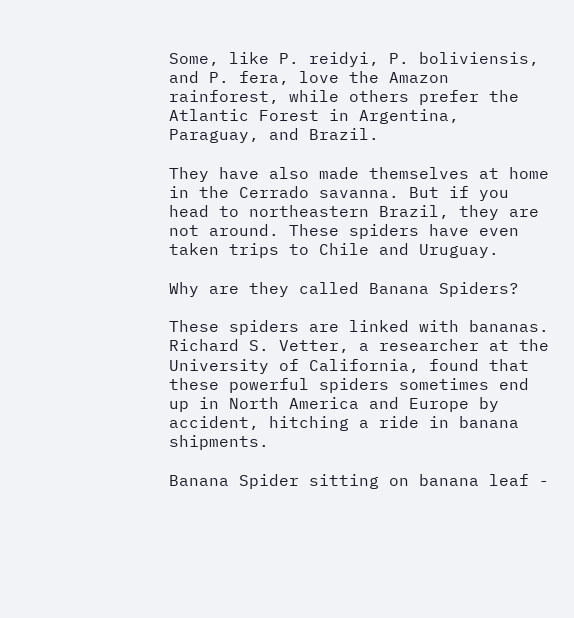Some, like P. reidyi, P. boliviensis, and P. fera, love the Amazon rainforest, while others prefer the Atlantic Forest in Argentina, Paraguay, and Brazil.

They have also made themselves at home in the Cerrado savanna. But if you head to northeastern Brazil, they are not around. These spiders have even taken trips to Chile and Uruguay.

Why are they called Banana Spiders?

These spiders are linked with bananas. Richard S. Vetter, a researcher at the University of California, found that these powerful spiders sometimes end up in North America and Europe by accident, hitching a ride in banana shipments.

Banana Spider sitting on banana leaf -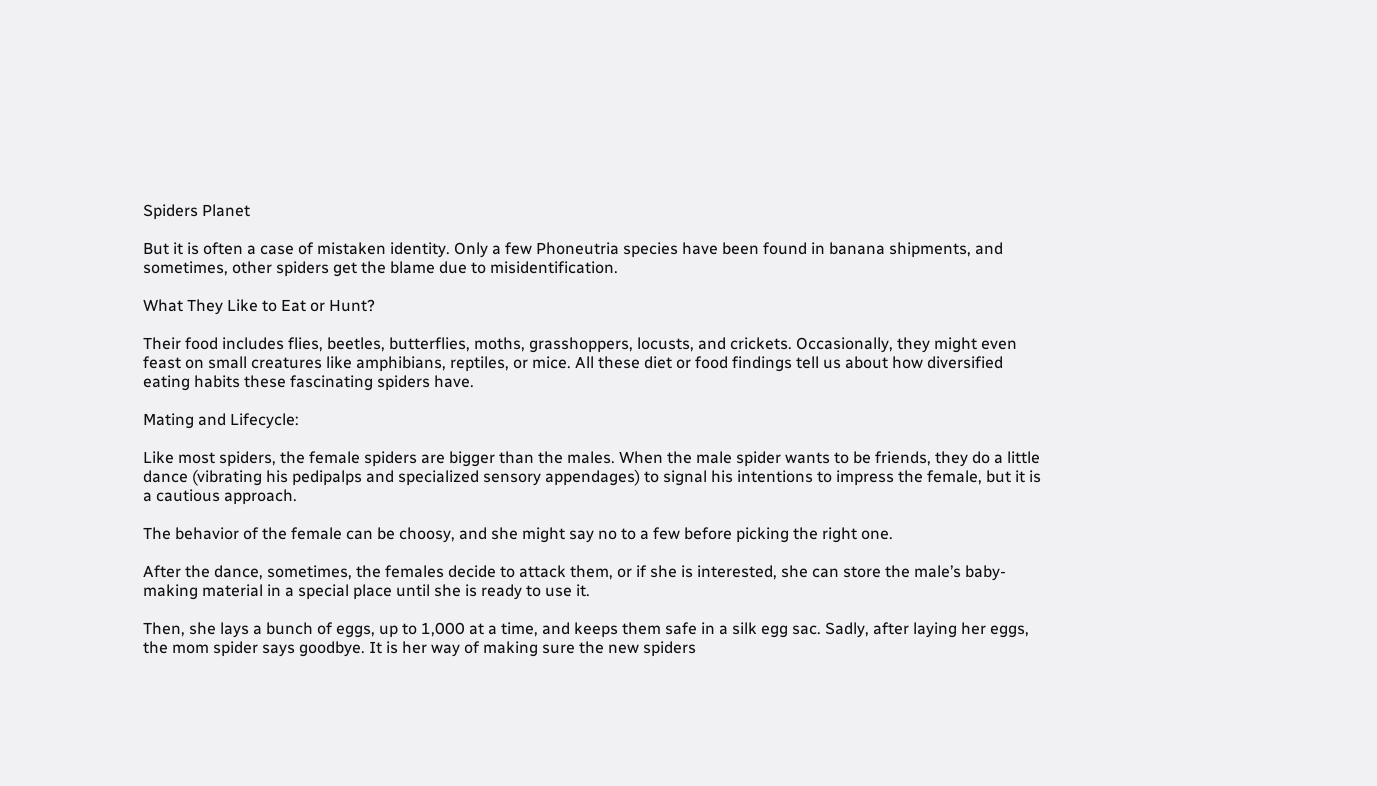Spiders Planet

But it is often a case of mistaken identity. Only a few Phoneutria species have been found in banana shipments, and sometimes, other spiders get the blame due to misidentification.

What They Like to Eat or Hunt?

Their food includes flies, beetles, butterflies, moths, grasshoppers, locusts, and crickets. Occasionally, they might even feast on small creatures like amphibians, reptiles, or mice. All these diet or food findings tell us about how diversified eating habits these fascinating spiders have.

Mating and Lifecycle:

Like most spiders, the female spiders are bigger than the males. When the male spider wants to be friends, they do a little dance (vibrating his pedipalps and specialized sensory appendages) to signal his intentions to impress the female, but it is a cautious approach.

The behavior of the female can be choosy, and she might say no to a few before picking the right one.

After the dance, sometimes, the females decide to attack them, or if she is interested, she can store the male’s baby-making material in a special place until she is ready to use it.

Then, she lays a bunch of eggs, up to 1,000 at a time, and keeps them safe in a silk egg sac. Sadly, after laying her eggs, the mom spider says goodbye. It is her way of making sure the new spiders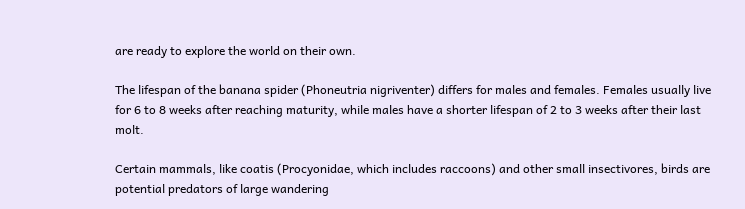are ready to explore the world on their own.

The lifespan of the banana spider (Phoneutria nigriventer) differs for males and females. Females usually live for 6 to 8 weeks after reaching maturity, while males have a shorter lifespan of 2 to 3 weeks after their last molt.

Certain mammals, like coatis (Procyonidae, which includes raccoons) and other small insectivores, birds are potential predators of large wandering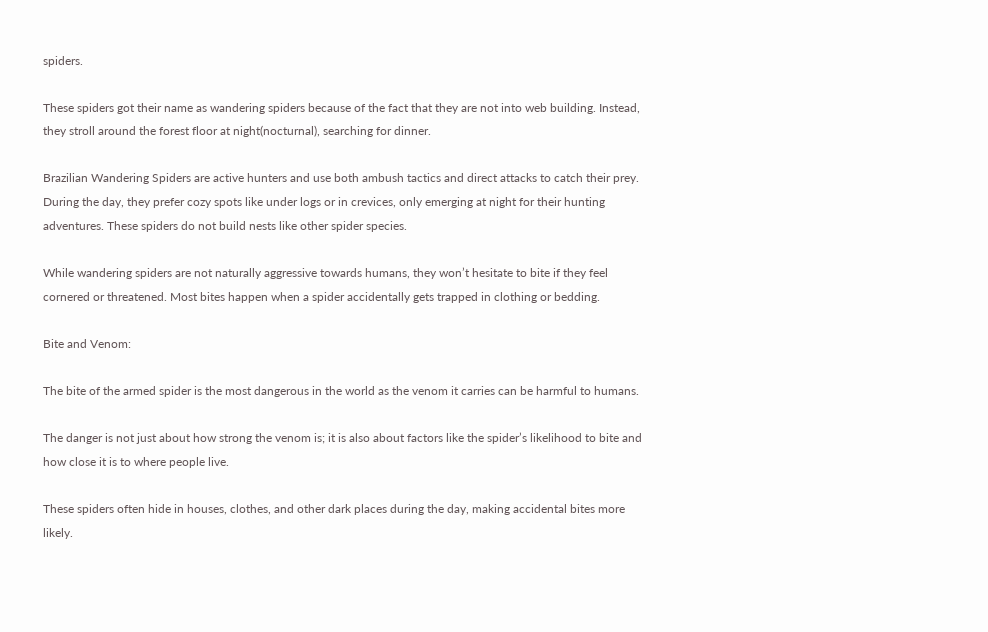spiders.

These spiders got their name as wandering spiders because of the fact that they are not into web building. Instead, they stroll around the forest floor at night(nocturnal), searching for dinner.

Brazilian Wandering Spiders are active hunters and use both ambush tactics and direct attacks to catch their prey. During the day, they prefer cozy spots like under logs or in crevices, only emerging at night for their hunting adventures. These spiders do not build nests like other spider species.

While wandering spiders are not naturally aggressive towards humans, they won’t hesitate to bite if they feel cornered or threatened. Most bites happen when a spider accidentally gets trapped in clothing or bedding.

Bite and Venom:

The bite of the armed spider is the most dangerous in the world as the venom it carries can be harmful to humans.

The danger is not just about how strong the venom is; it is also about factors like the spider’s likelihood to bite and how close it is to where people live.

These spiders often hide in houses, clothes, and other dark places during the day, making accidental bites more likely.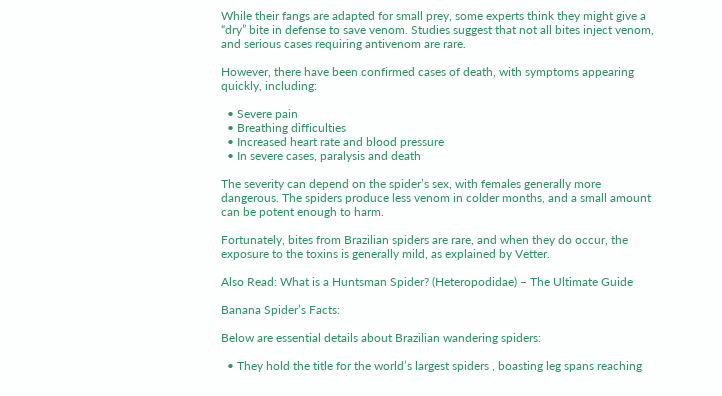While their fangs are adapted for small prey, some experts think they might give a “dry” bite in defense to save venom. Studies suggest that not all bites inject venom, and serious cases requiring antivenom are rare.

However, there have been confirmed cases of death, with symptoms appearing quickly, including:

  • Severe pain
  • Breathing difficulties
  • Increased heart rate and blood pressure
  • In severe cases, paralysis and death

The severity can depend on the spider’s sex, with females generally more dangerous. The spiders produce less venom in colder months, and a small amount can be potent enough to harm.

Fortunately, bites from Brazilian spiders are rare, and when they do occur, the exposure to the toxins is generally mild, as explained by Vetter.

Also Read: What is a Huntsman Spider? (Heteropodidae) – The Ultimate Guide

Banana Spider’s Facts:

Below are essential details about Brazilian wandering spiders:

  • They hold the title for the world’s largest spiders , boasting leg spans reaching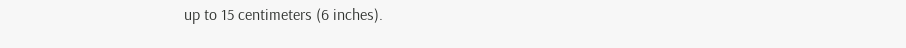up to 15 centimeters (6 inches).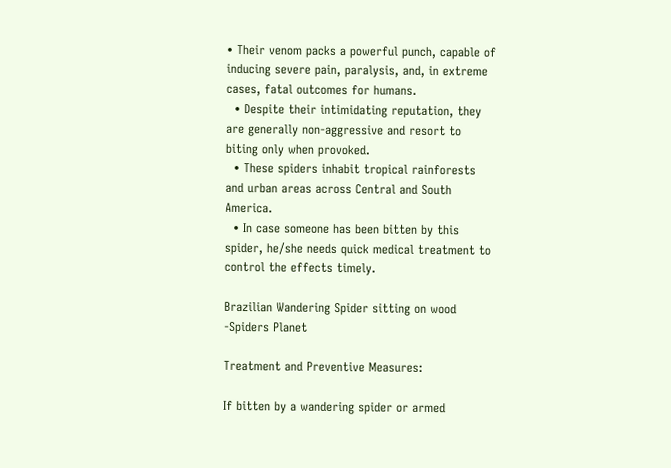• Their venom packs a powerful punch, capable of inducing severe pain, paralysis, and, in extreme cases, fatal outcomes for humans.
  • Despite their intimidating reputation, they are generally non-aggressive and resort to biting only when provoked.
  • These spiders inhabit tropical rainforests and urban areas across Central and South America.
  • In case someone has been bitten by this spider, he/she needs quick medical treatment to control the effects timely.

Brazilian Wandering Spider sitting on wood -Spiders Planet

Treatment and Preventive Measures:

If bitten by a wandering spider or armed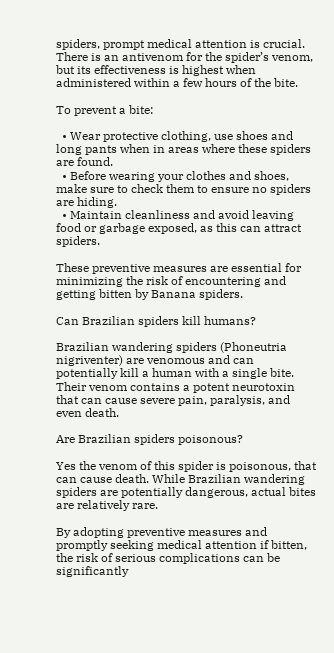spiders, prompt medical attention is crucial. There is an antivenom for the spider’s venom, but its effectiveness is highest when administered within a few hours of the bite.

To prevent a bite:

  • Wear protective clothing, use shoes and long pants when in areas where these spiders are found.
  • Before wearing your clothes and shoes, make sure to check them to ensure no spiders are hiding.
  • Maintain cleanliness and avoid leaving food or garbage exposed, as this can attract spiders.

These preventive measures are essential for minimizing the risk of encountering and getting bitten by Banana spiders.

Can Brazilian spiders kill humans?

Brazilian wandering spiders (Phoneutria nigriventer) are venomous and can potentially kill a human with a single bite. Their venom contains a potent neurotoxin that can cause severe pain, paralysis, and even death.

Are Brazilian spiders poisonous?

Yes the venom of this spider is poisonous, that can cause death. While Brazilian wandering spiders are potentially dangerous, actual bites are relatively rare.

By adopting preventive measures and promptly seeking medical attention if bitten, the risk of serious complications can be significantly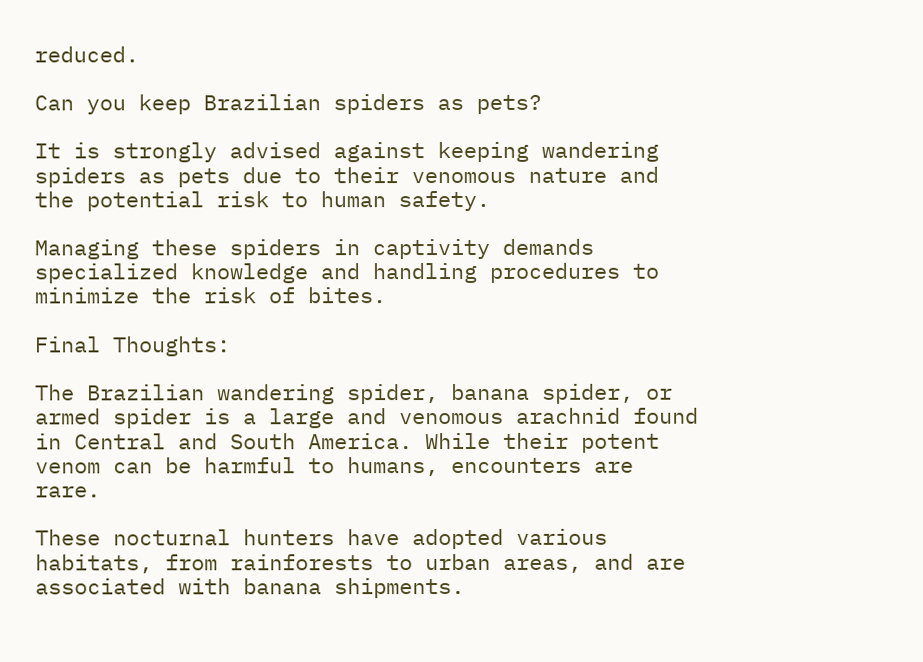reduced.

Can you keep Brazilian spiders as pets?

It is strongly advised against keeping wandering spiders as pets due to their venomous nature and the potential risk to human safety.

Managing these spiders in captivity demands specialized knowledge and handling procedures to minimize the risk of bites.

Final Thoughts:

The Brazilian wandering spider, banana spider, or armed spider is a large and venomous arachnid found in Central and South America. While their potent venom can be harmful to humans, encounters are rare.

These nocturnal hunters have adopted various habitats, from rainforests to urban areas, and are associated with banana shipments.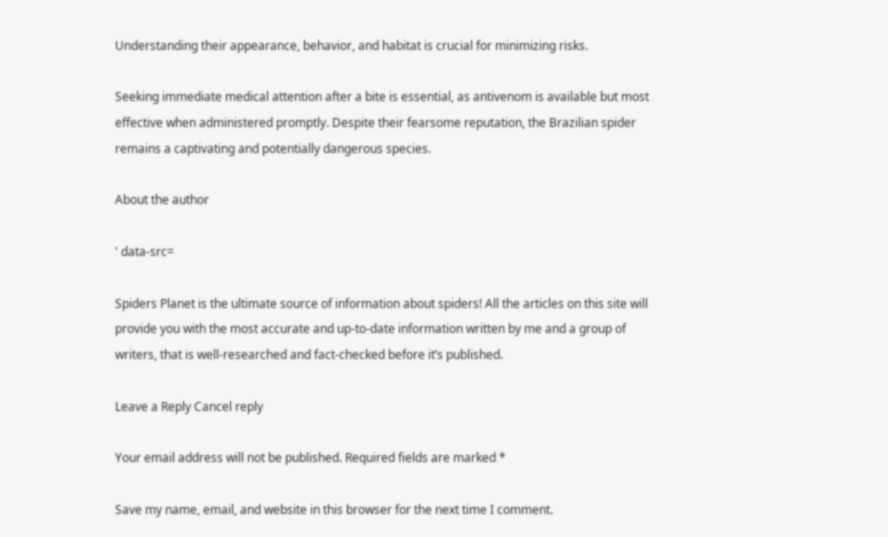Understanding their appearance, behavior, and habitat is crucial for minimizing risks.

Seeking immediate medical attention after a bite is essential, as antivenom is available but most effective when administered promptly. Despite their fearsome reputation, the Brazilian spider remains a captivating and potentially dangerous species.

About the author

' data-src=

Spiders Planet is the ultimate source of information about spiders! All the articles on this site will provide you with the most accurate and up-to-date information written by me and a group of writers, that is well-researched and fact-checked before it’s published.

Leave a Reply Cancel reply

Your email address will not be published. Required fields are marked *

Save my name, email, and website in this browser for the next time I comment.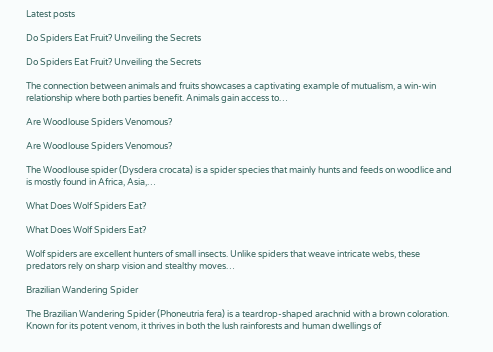Latest posts

Do Spiders Eat Fruit? Unveiling the Secrets

Do Spiders Eat Fruit? Unveiling the Secrets

The connection between animals and fruits showcases a captivating example of mutualism, a win-win relationship where both parties benefit. Animals gain access to…

Are Woodlouse Spiders Venomous?

Are Woodlouse Spiders Venomous?

The Woodlouse spider (Dysdera crocata) is a spider species that mainly hunts and feeds on woodlice and is mostly found in Africa, Asia,…

What Does Wolf Spiders Eat?

What Does Wolf Spiders Eat?

Wolf spiders are excellent hunters of small insects. Unlike spiders that weave intricate webs, these predators rely on sharp vision and stealthy moves…

Brazilian Wandering Spider

The Brazilian Wandering Spider (Phoneutria fera) is a teardrop-shaped arachnid with a brown coloration. Known for its potent venom, it thrives in both the lush rainforests and human dwellings of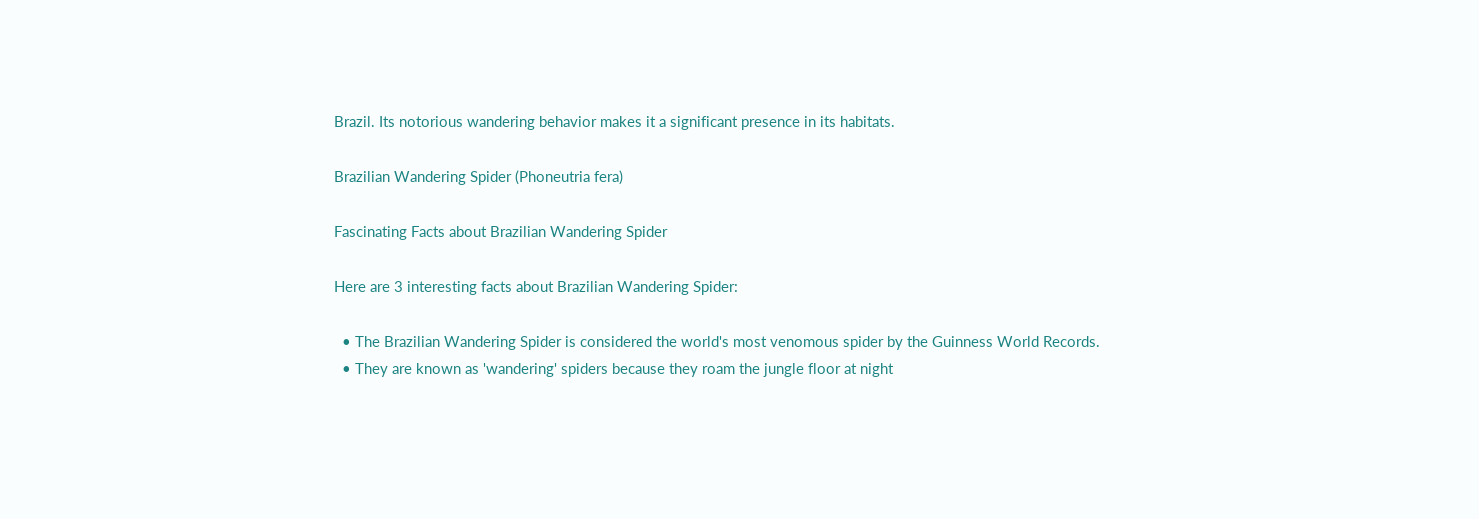Brazil. Its notorious wandering behavior makes it a significant presence in its habitats.

Brazilian Wandering Spider (Phoneutria fera)

Fascinating Facts about Brazilian Wandering Spider

Here are 3 interesting facts about Brazilian Wandering Spider:

  • The Brazilian Wandering Spider is considered the world's most venomous spider by the Guinness World Records.
  • They are known as 'wandering' spiders because they roam the jungle floor at night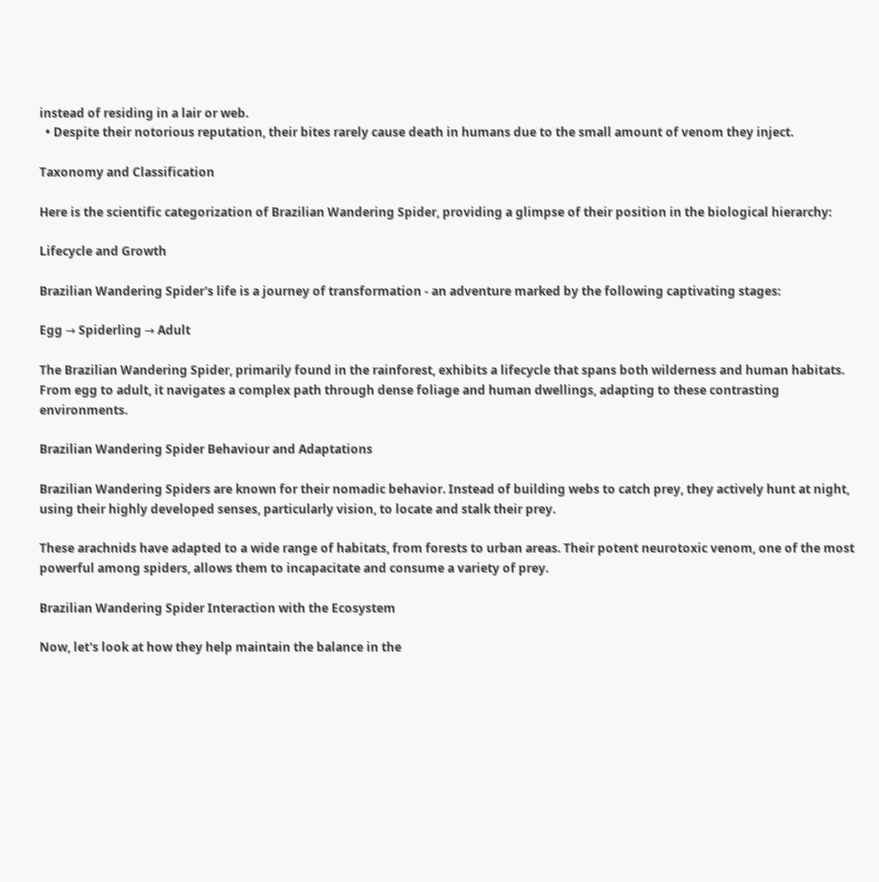instead of residing in a lair or web.
  • Despite their notorious reputation, their bites rarely cause death in humans due to the small amount of venom they inject.

Taxonomy and Classification

Here is the scientific categorization of Brazilian Wandering Spider, providing a glimpse of their position in the biological hierarchy:

Lifecycle and Growth

Brazilian Wandering Spider's life is a journey of transformation - an adventure marked by the following captivating stages:

Egg → Spiderling → Adult

The Brazilian Wandering Spider, primarily found in the rainforest, exhibits a lifecycle that spans both wilderness and human habitats. From egg to adult, it navigates a complex path through dense foliage and human dwellings, adapting to these contrasting environments.

Brazilian Wandering Spider Behaviour and Adaptations

Brazilian Wandering Spiders are known for their nomadic behavior. Instead of building webs to catch prey, they actively hunt at night, using their highly developed senses, particularly vision, to locate and stalk their prey.

These arachnids have adapted to a wide range of habitats, from forests to urban areas. Their potent neurotoxic venom, one of the most powerful among spiders, allows them to incapacitate and consume a variety of prey.

Brazilian Wandering Spider Interaction with the Ecosystem

Now, let's look at how they help maintain the balance in the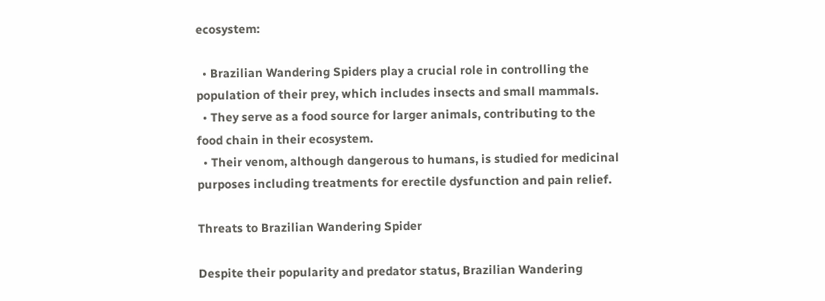ecosystem:

  • Brazilian Wandering Spiders play a crucial role in controlling the population of their prey, which includes insects and small mammals.
  • They serve as a food source for larger animals, contributing to the food chain in their ecosystem.
  • Their venom, although dangerous to humans, is studied for medicinal purposes including treatments for erectile dysfunction and pain relief.

Threats to Brazilian Wandering Spider

Despite their popularity and predator status, Brazilian Wandering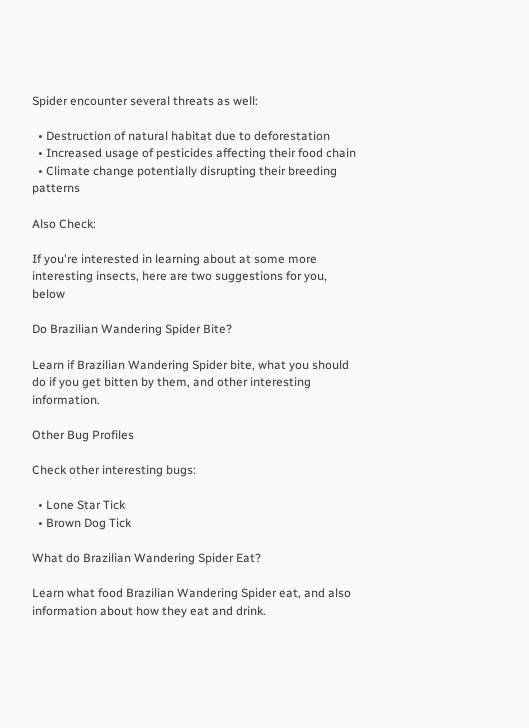Spider encounter several threats as well:

  • Destruction of natural habitat due to deforestation
  • Increased usage of pesticides affecting their food chain
  • Climate change potentially disrupting their breeding patterns

Also Check:

If you're interested in learning about at some more interesting insects, here are two suggestions for you, below

Do Brazilian Wandering Spider Bite?

Learn if Brazilian Wandering Spider bite, what you should do if you get bitten by them, and other interesting information.

Other Bug Profiles

Check other interesting bugs:

  • Lone Star Tick
  • Brown Dog Tick

What do Brazilian Wandering Spider Eat?

Learn what food Brazilian Wandering Spider eat, and also information about how they eat and drink.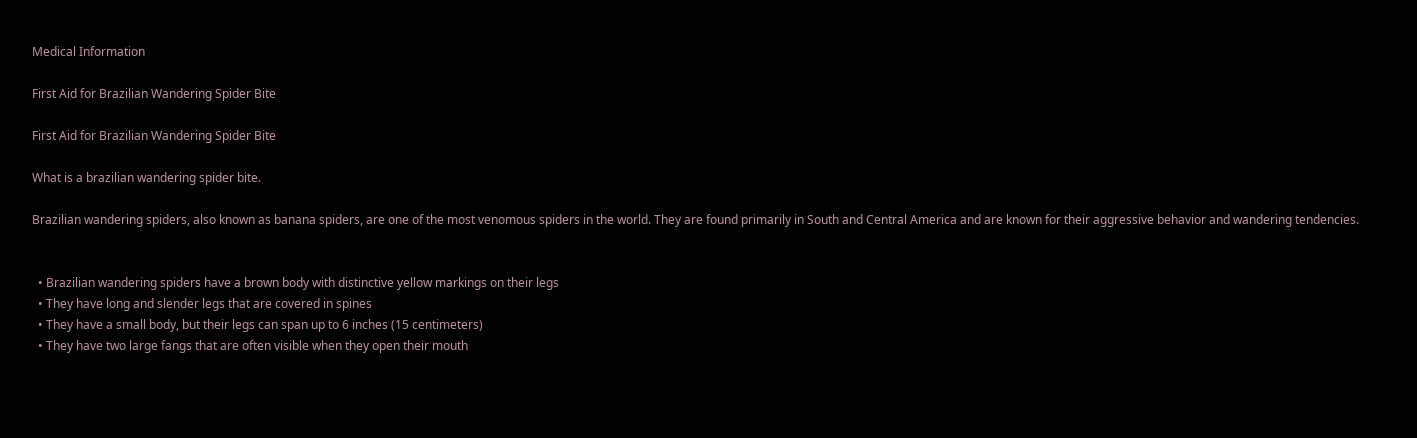Medical Information

First Aid for Brazilian Wandering Spider Bite

First Aid for Brazilian Wandering Spider Bite

What is a brazilian wandering spider bite.

Brazilian wandering spiders, also known as banana spiders, are one of the most venomous spiders in the world. They are found primarily in South and Central America and are known for their aggressive behavior and wandering tendencies.


  • Brazilian wandering spiders have a brown body with distinctive yellow markings on their legs
  • They have long and slender legs that are covered in spines
  • They have a small body, but their legs can span up to 6 inches (15 centimeters)
  • They have two large fangs that are often visible when they open their mouth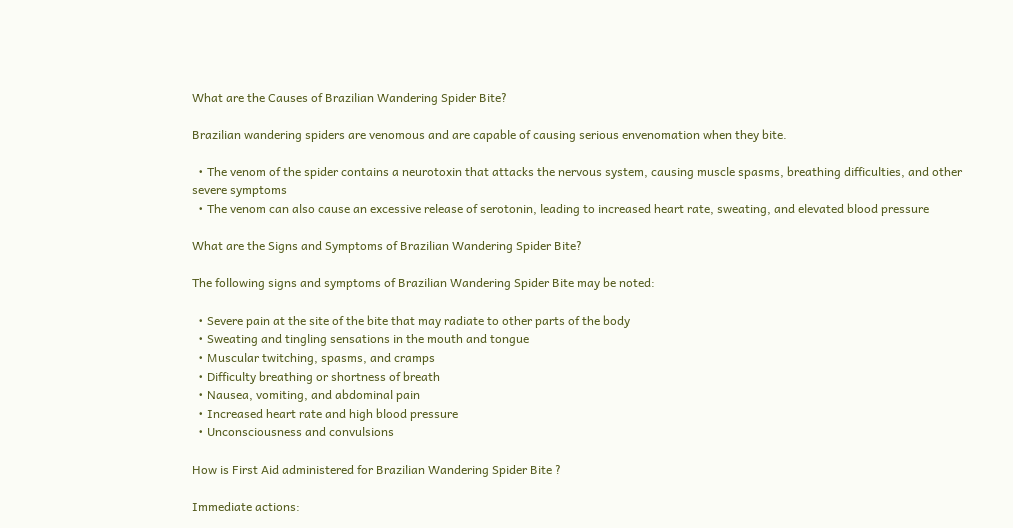What are the Causes of Brazilian Wandering Spider Bite?

Brazilian wandering spiders are venomous and are capable of causing serious envenomation when they bite.

  • The venom of the spider contains a neurotoxin that attacks the nervous system, causing muscle spasms, breathing difficulties, and other severe symptoms
  • The venom can also cause an excessive release of serotonin, leading to increased heart rate, sweating, and elevated blood pressure

What are the Signs and Symptoms of Brazilian Wandering Spider Bite?

The following signs and symptoms of Brazilian Wandering Spider Bite may be noted:

  • Severe pain at the site of the bite that may radiate to other parts of the body
  • Sweating and tingling sensations in the mouth and tongue
  • Muscular twitching, spasms, and cramps
  • Difficulty breathing or shortness of breath
  • Nausea, vomiting, and abdominal pain
  • Increased heart rate and high blood pressure
  • Unconsciousness and convulsions

How is First Aid administered for Brazilian Wandering Spider Bite ?

Immediate actions: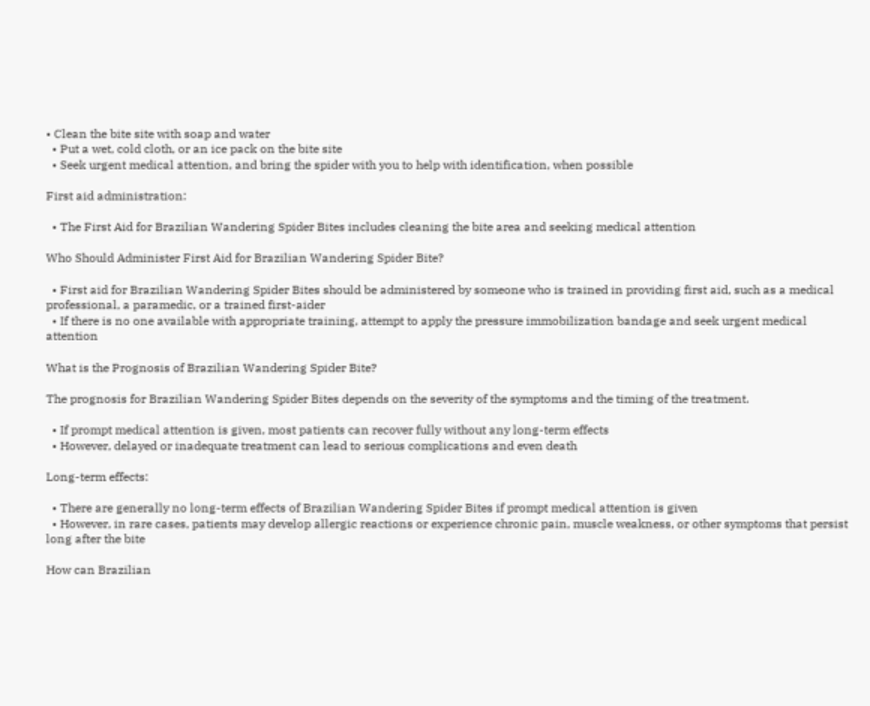• Clean the bite site with soap and water
  • Put a wet, cold cloth, or an ice pack on the bite site
  • Seek urgent medical attention, and bring the spider with you to help with identification, when possible

First aid administration:

  • The First Aid for Brazilian Wandering Spider Bites includes cleaning the bite area and seeking medical attention

Who Should Administer First Aid for Brazilian Wandering Spider Bite?

  • First aid for Brazilian Wandering Spider Bites should be administered by someone who is trained in providing first aid, such as a medical professional, a paramedic, or a trained first-aider
  • If there is no one available with appropriate training, attempt to apply the pressure immobilization bandage and seek urgent medical attention

What is the Prognosis of Brazilian Wandering Spider Bite?

The prognosis for Brazilian Wandering Spider Bites depends on the severity of the symptoms and the timing of the treatment.

  • If prompt medical attention is given, most patients can recover fully without any long-term effects
  • However, delayed or inadequate treatment can lead to serious complications and even death

Long-term effects:

  • There are generally no long-term effects of Brazilian Wandering Spider Bites if prompt medical attention is given
  • However, in rare cases, patients may develop allergic reactions or experience chronic pain, muscle weakness, or other symptoms that persist long after the bite

How can Brazilian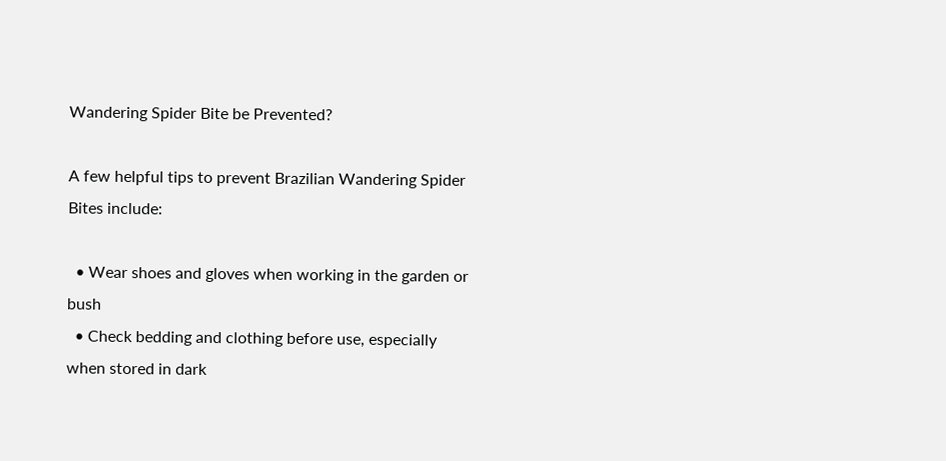Wandering Spider Bite be Prevented?

A few helpful tips to prevent Brazilian Wandering Spider Bites include:

  • Wear shoes and gloves when working in the garden or bush
  • Check bedding and clothing before use, especially when stored in dark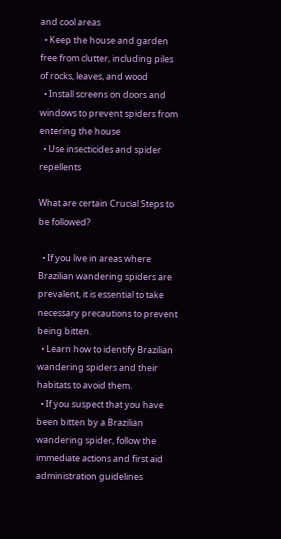and cool areas
  • Keep the house and garden free from clutter, including piles of rocks, leaves, and wood
  • Install screens on doors and windows to prevent spiders from entering the house
  • Use insecticides and spider repellents

What are certain Crucial Steps to be followed?

  • If you live in areas where Brazilian wandering spiders are prevalent, it is essential to take necessary precautions to prevent being bitten.
  • Learn how to identify Brazilian wandering spiders and their habitats to avoid them.
  • If you suspect that you have been bitten by a Brazilian wandering spider, follow the immediate actions and first aid administration guidelines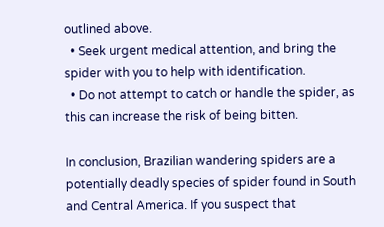outlined above.
  • Seek urgent medical attention, and bring the spider with you to help with identification.
  • Do not attempt to catch or handle the spider, as this can increase the risk of being bitten.

In conclusion, Brazilian wandering spiders are a potentially deadly species of spider found in South and Central America. If you suspect that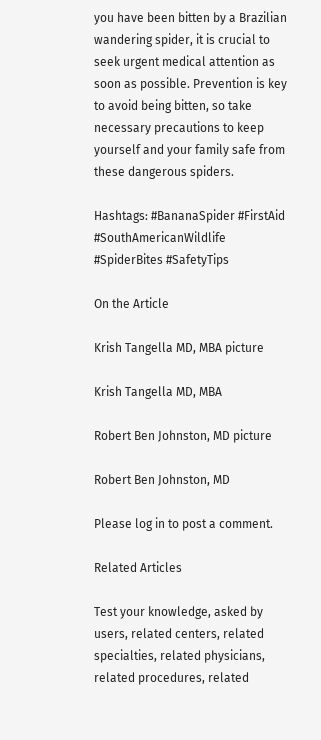you have been bitten by a Brazilian wandering spider, it is crucial to seek urgent medical attention as soon as possible. Prevention is key to avoid being bitten, so take necessary precautions to keep yourself and your family safe from these dangerous spiders.

Hashtags: #BananaSpider #FirstAid #SouthAmericanWildlife #SpiderBites #SafetyTips

On the Article

Krish Tangella MD, MBA picture

Krish Tangella MD, MBA

Robert Ben Johnston, MD picture

Robert Ben Johnston, MD

Please log in to post a comment.

Related Articles

Test your knowledge, asked by users, related centers, related specialties, related physicians, related procedures, related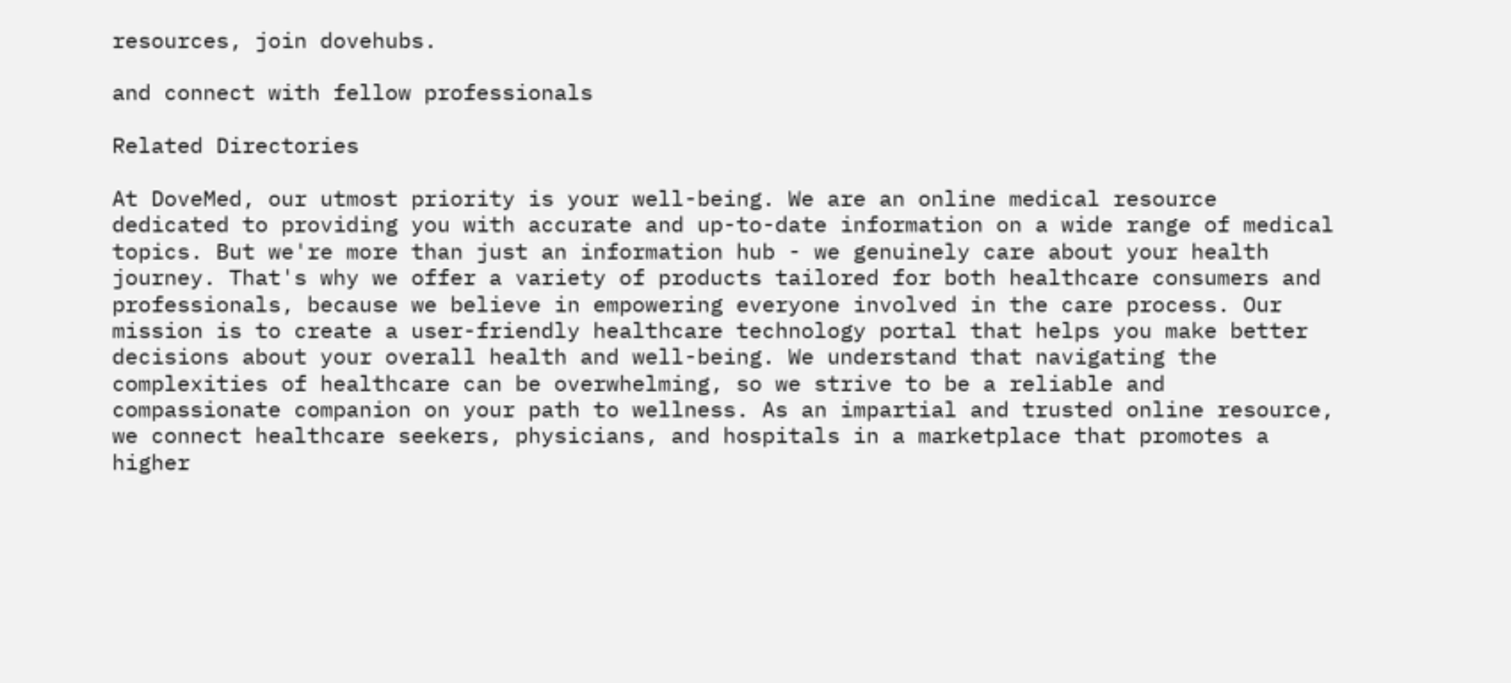resources, join dovehubs.

and connect with fellow professionals

Related Directories

At DoveMed, our utmost priority is your well-being. We are an online medical resource dedicated to providing you with accurate and up-to-date information on a wide range of medical topics. But we're more than just an information hub - we genuinely care about your health journey. That's why we offer a variety of products tailored for both healthcare consumers and professionals, because we believe in empowering everyone involved in the care process. Our mission is to create a user-friendly healthcare technology portal that helps you make better decisions about your overall health and well-being. We understand that navigating the complexities of healthcare can be overwhelming, so we strive to be a reliable and compassionate companion on your path to wellness. As an impartial and trusted online resource, we connect healthcare seekers, physicians, and hospitals in a marketplace that promotes a higher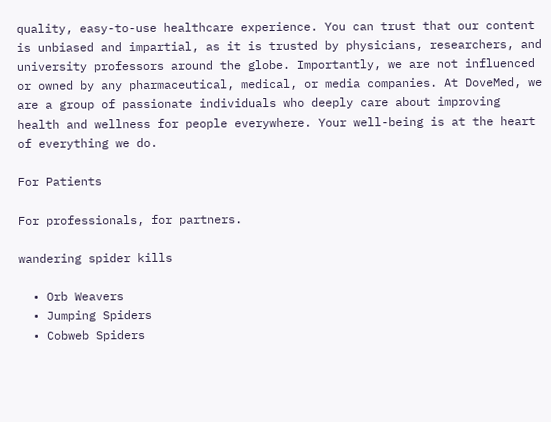quality, easy-to-use healthcare experience. You can trust that our content is unbiased and impartial, as it is trusted by physicians, researchers, and university professors around the globe. Importantly, we are not influenced or owned by any pharmaceutical, medical, or media companies. At DoveMed, we are a group of passionate individuals who deeply care about improving health and wellness for people everywhere. Your well-being is at the heart of everything we do.

For Patients

For professionals, for partners.

wandering spider kills

  • Orb Weavers
  • Jumping Spiders
  • Cobweb Spiders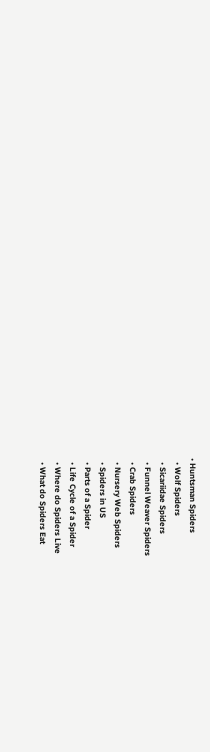• Huntsman Spiders
  • Wolf Spiders
  • Sicariidae Spiders
  • Funnel Weaver Spiders
  • Crab Spiders
  • Nursery Web Spiders
  • Spiders in US
  • Parts of a Spider
  • Life Cycle of a Spider
  • Where do Spiders Live
  • What do Spiders Eat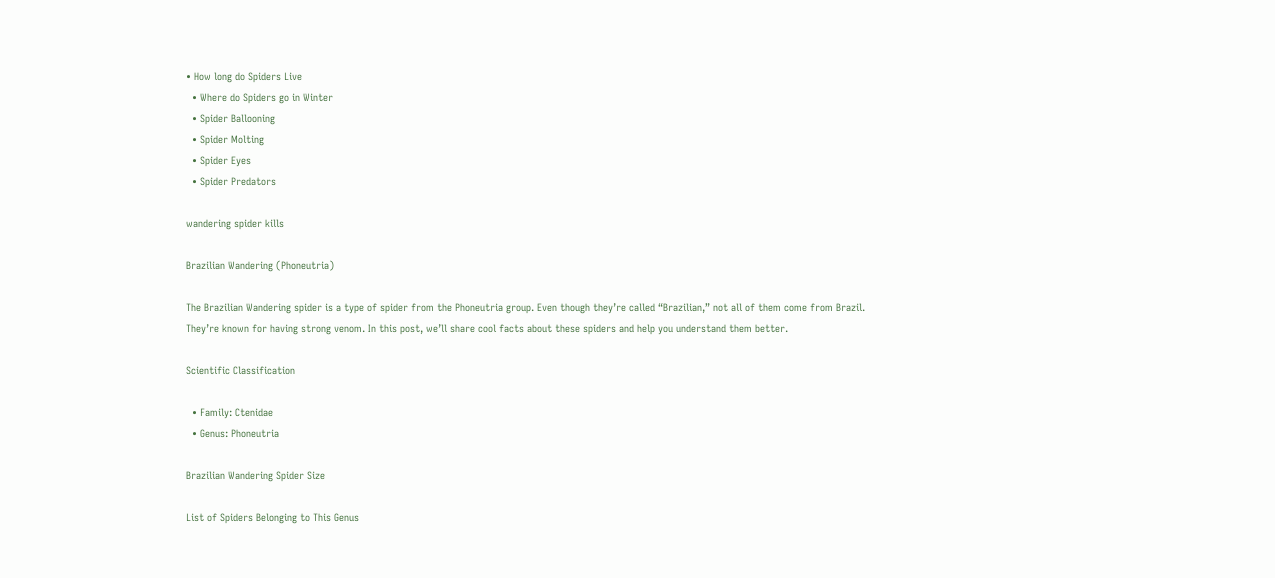• How long do Spiders Live
  • Where do Spiders go in Winter
  • Spider Ballooning
  • Spider Molting
  • Spider Eyes
  • Spider Predators

wandering spider kills

Brazilian Wandering (Phoneutria)

The Brazilian Wandering spider is a type of spider from the Phoneutria group. Even though they’re called “Brazilian,” not all of them come from Brazil. They’re known for having strong venom. In this post, we’ll share cool facts about these spiders and help you understand them better.

Scientific Classification

  • Family: Ctenidae
  • Genus: Phoneutria

Brazilian Wandering Spider Size

List of Spiders Belonging to This Genus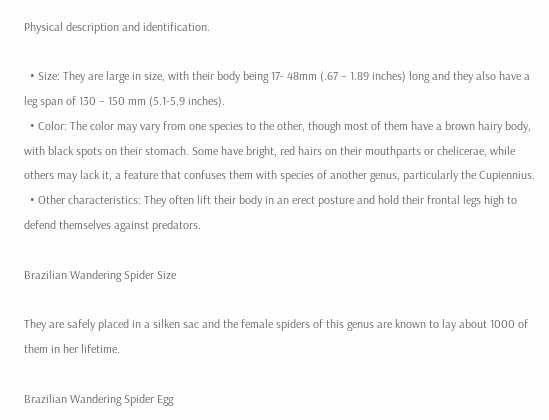Physical description and identification.

  • Size: They are large in size, with their body being 17- 48mm (.67 – 1.89 inches) long and they also have a leg span of 130 – 150 mm (5.1-5.9 inches).
  • Color: The color may vary from one species to the other, though most of them have a brown hairy body, with black spots on their stomach. Some have bright, red hairs on their mouthparts or chelicerae, while others may lack it, a feature that confuses them with species of another genus, particularly the Cupiennius.
  • Other characteristics: They often lift their body in an erect posture and hold their frontal legs high to defend themselves against predators.

Brazilian Wandering Spider Size

They are safely placed in a silken sac and the female spiders of this genus are known to lay about 1000 of them in her lifetime.

Brazilian Wandering Spider Egg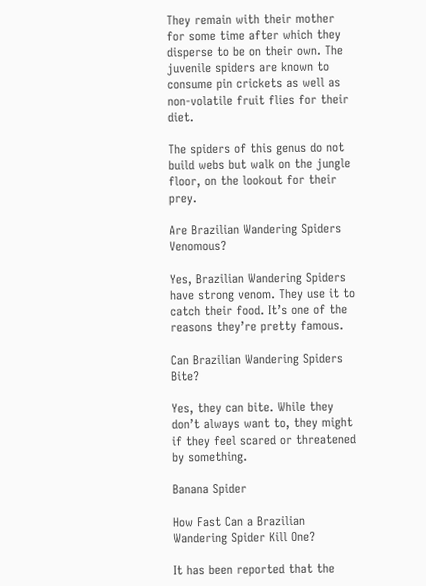They remain with their mother for some time after which they disperse to be on their own. The juvenile spiders are known to consume pin crickets as well as non-volatile fruit flies for their diet.

The spiders of this genus do not build webs but walk on the jungle floor, on the lookout for their prey.

Are Brazilian Wandering Spiders Venomous?

Yes, Brazilian Wandering Spiders have strong venom. They use it to catch their food. It’s one of the reasons they’re pretty famous.

Can Brazilian Wandering Spiders Bite?

Yes, they can bite. While they don’t always want to, they might if they feel scared or threatened by something.

Banana Spider

How Fast Can a Brazilian Wandering Spider Kill One?

It has been reported that the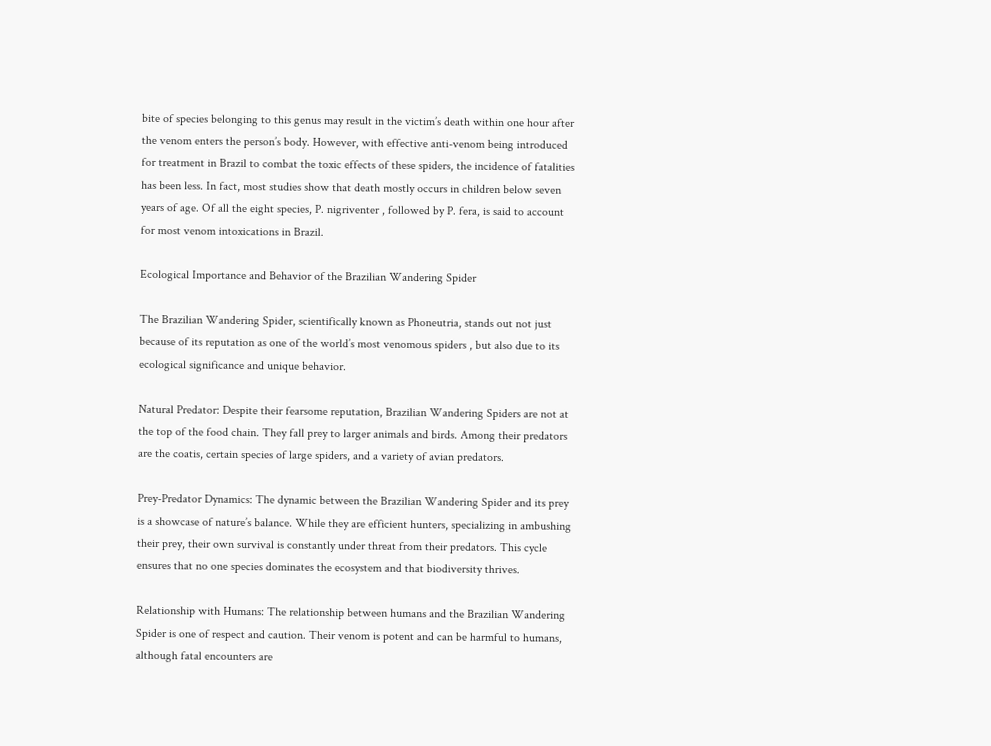bite of species belonging to this genus may result in the victim’s death within one hour after the venom enters the person’s body. However, with effective anti-venom being introduced for treatment in Brazil to combat the toxic effects of these spiders, the incidence of fatalities has been less. In fact, most studies show that death mostly occurs in children below seven years of age. Of all the eight species, P. nigriventer , followed by P. fera, is said to account for most venom intoxications in Brazil.

Ecological Importance and Behavior of the Brazilian Wandering Spider

The Brazilian Wandering Spider, scientifically known as Phoneutria, stands out not just because of its reputation as one of the world’s most venomous spiders , but also due to its ecological significance and unique behavior.

Natural Predator: Despite their fearsome reputation, Brazilian Wandering Spiders are not at the top of the food chain. They fall prey to larger animals and birds. Among their predators are the coatis, certain species of large spiders, and a variety of avian predators.

Prey-Predator Dynamics: The dynamic between the Brazilian Wandering Spider and its prey is a showcase of nature’s balance. While they are efficient hunters, specializing in ambushing their prey, their own survival is constantly under threat from their predators. This cycle ensures that no one species dominates the ecosystem and that biodiversity thrives.

Relationship with Humans: The relationship between humans and the Brazilian Wandering Spider is one of respect and caution. Their venom is potent and can be harmful to humans, although fatal encounters are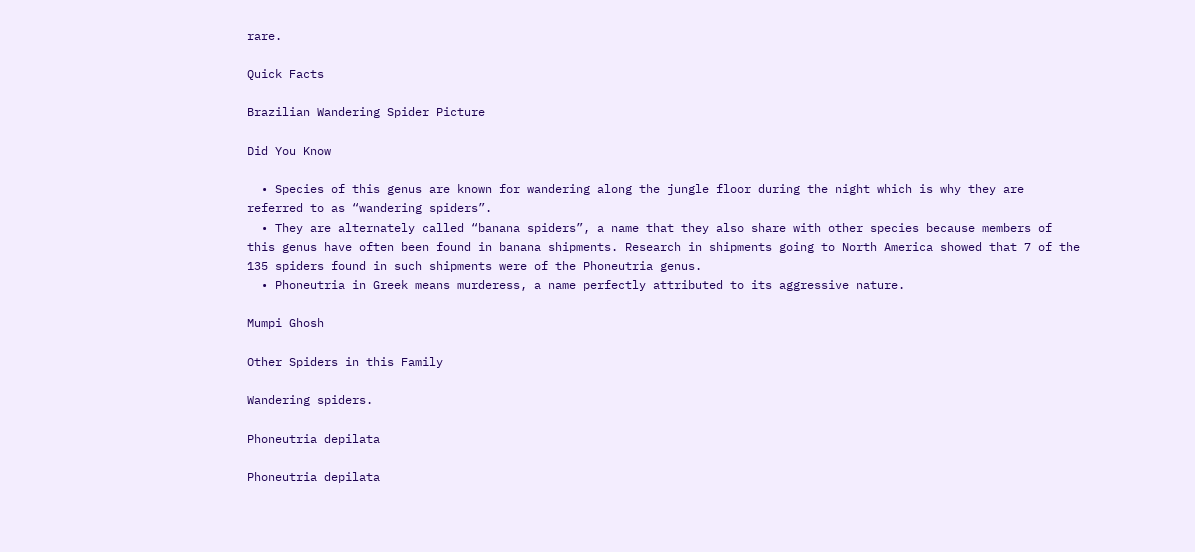rare.

Quick Facts

Brazilian Wandering Spider Picture

Did You Know

  • Species of this genus are known for wandering along the jungle floor during the night which is why they are referred to as “wandering spiders”.
  • They are alternately called “banana spiders”, a name that they also share with other species because members of this genus have often been found in banana shipments. Research in shipments going to North America showed that 7 of the 135 spiders found in such shipments were of the Phoneutria genus.
  • Phoneutria in Greek means murderess, a name perfectly attributed to its aggressive nature.

Mumpi Ghosh

Other Spiders in this Family

Wandering spiders.

Phoneutria depilata

Phoneutria depilata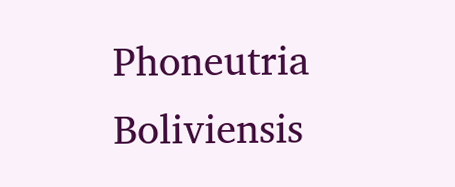Phoneutria Boliviensis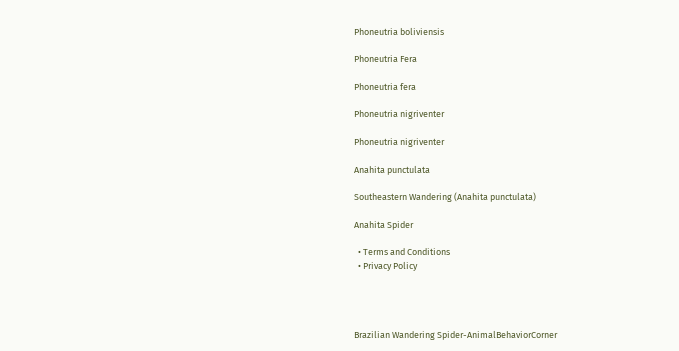Phoneutria boliviensis

Phoneutria Fera

Phoneutria fera

Phoneutria nigriventer

Phoneutria nigriventer

Anahita punctulata

Southeastern Wandering (Anahita punctulata)

Anahita Spider

  • Terms and Conditions
  • Privacy Policy




Brazilian Wandering Spider-AnimalBehaviorCorner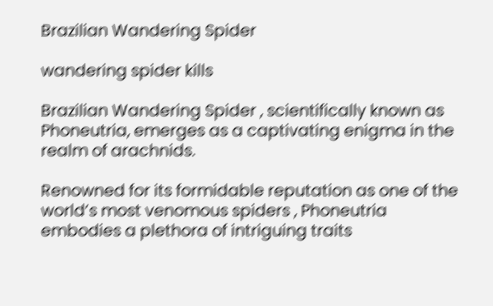Brazilian Wandering Spider

wandering spider kills

Brazilian Wandering Spider , scientifically known as Phoneutria, emerges as a captivating enigma in the realm of arachnids.

Renowned for its formidable reputation as one of the world’s most venomous spiders , Phoneutria embodies a plethora of intriguing traits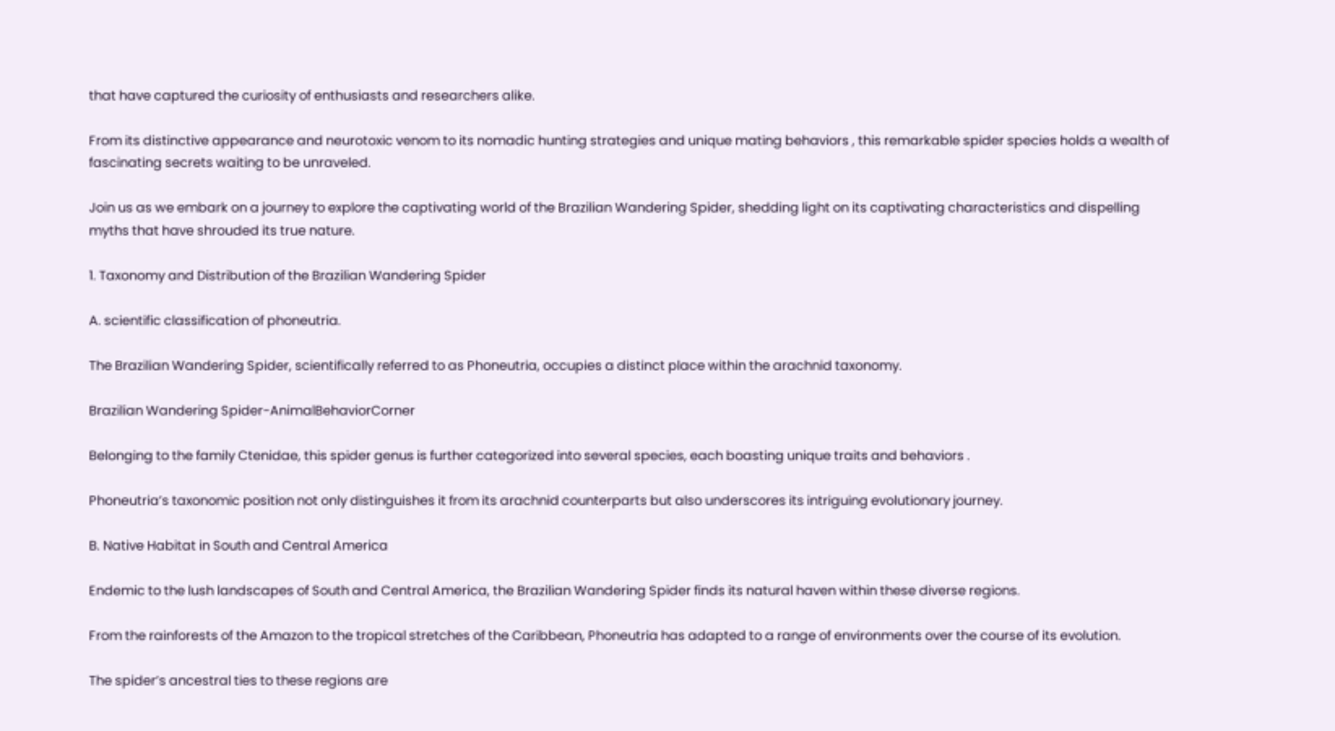that have captured the curiosity of enthusiasts and researchers alike.

From its distinctive appearance and neurotoxic venom to its nomadic hunting strategies and unique mating behaviors , this remarkable spider species holds a wealth of fascinating secrets waiting to be unraveled.

Join us as we embark on a journey to explore the captivating world of the Brazilian Wandering Spider, shedding light on its captivating characteristics and dispelling myths that have shrouded its true nature.

1. Taxonomy and Distribution of the Brazilian Wandering Spider

A. scientific classification of phoneutria.

The Brazilian Wandering Spider, scientifically referred to as Phoneutria, occupies a distinct place within the arachnid taxonomy.

Brazilian Wandering Spider-AnimalBehaviorCorner

Belonging to the family Ctenidae, this spider genus is further categorized into several species, each boasting unique traits and behaviors .

Phoneutria’s taxonomic position not only distinguishes it from its arachnid counterparts but also underscores its intriguing evolutionary journey.

B. Native Habitat in South and Central America

Endemic to the lush landscapes of South and Central America, the Brazilian Wandering Spider finds its natural haven within these diverse regions.

From the rainforests of the Amazon to the tropical stretches of the Caribbean, Phoneutria has adapted to a range of environments over the course of its evolution.

The spider’s ancestral ties to these regions are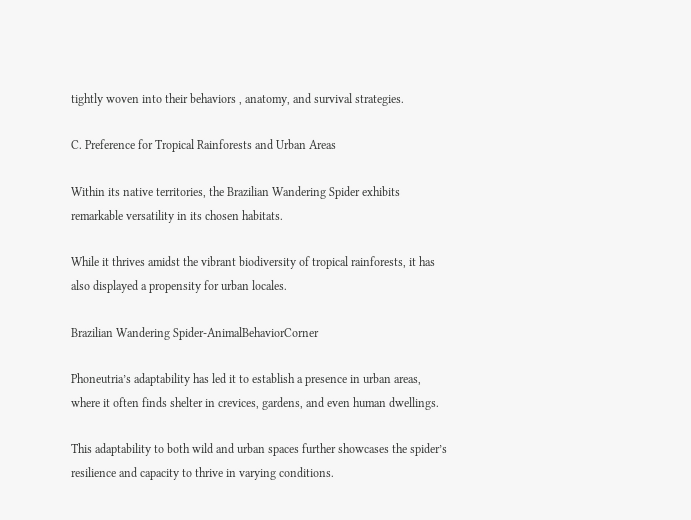tightly woven into their behaviors , anatomy, and survival strategies.

C. Preference for Tropical Rainforests and Urban Areas

Within its native territories, the Brazilian Wandering Spider exhibits remarkable versatility in its chosen habitats.

While it thrives amidst the vibrant biodiversity of tropical rainforests, it has also displayed a propensity for urban locales.

Brazilian Wandering Spider-AnimalBehaviorCorner

Phoneutria’s adaptability has led it to establish a presence in urban areas, where it often finds shelter in crevices, gardens, and even human dwellings.

This adaptability to both wild and urban spaces further showcases the spider’s resilience and capacity to thrive in varying conditions.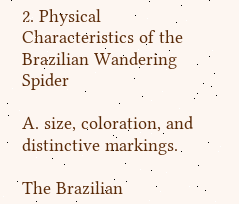2. Physical Characteristics of the Brazilian Wandering Spider

A. size, coloration, and distinctive markings.

The Brazilian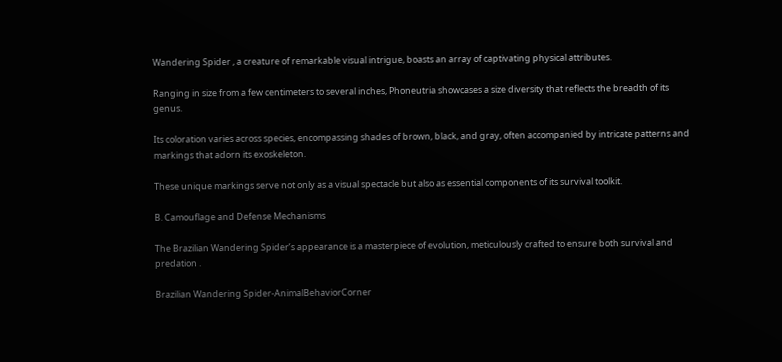Wandering Spider , a creature of remarkable visual intrigue, boasts an array of captivating physical attributes.

Ranging in size from a few centimeters to several inches, Phoneutria showcases a size diversity that reflects the breadth of its genus.

Its coloration varies across species, encompassing shades of brown, black, and gray, often accompanied by intricate patterns and markings that adorn its exoskeleton.

These unique markings serve not only as a visual spectacle but also as essential components of its survival toolkit.

B. Camouflage and Defense Mechanisms

The Brazilian Wandering Spider’s appearance is a masterpiece of evolution, meticulously crafted to ensure both survival and predation .

Brazilian Wandering Spider-AnimalBehaviorCorner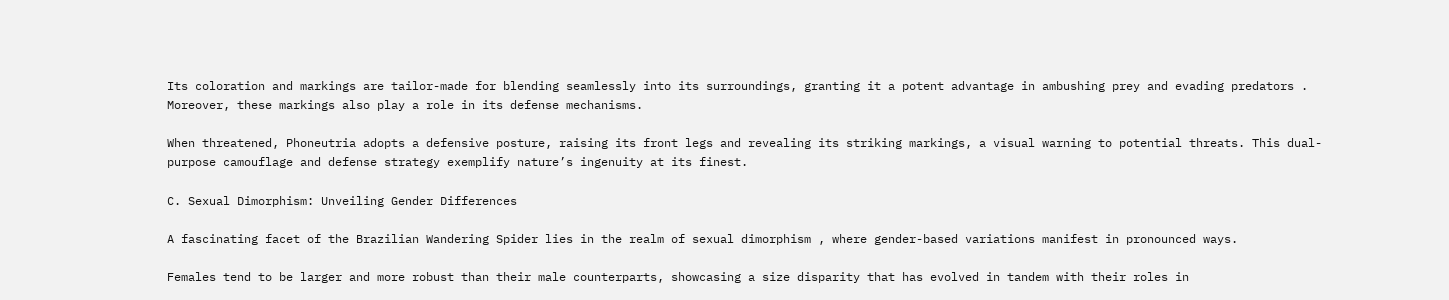Its coloration and markings are tailor-made for blending seamlessly into its surroundings, granting it a potent advantage in ambushing prey and evading predators . Moreover, these markings also play a role in its defense mechanisms.

When threatened, Phoneutria adopts a defensive posture, raising its front legs and revealing its striking markings, a visual warning to potential threats. This dual-purpose camouflage and defense strategy exemplify nature’s ingenuity at its finest.

C. Sexual Dimorphism: Unveiling Gender Differences

A fascinating facet of the Brazilian Wandering Spider lies in the realm of sexual dimorphism , where gender-based variations manifest in pronounced ways.

Females tend to be larger and more robust than their male counterparts, showcasing a size disparity that has evolved in tandem with their roles in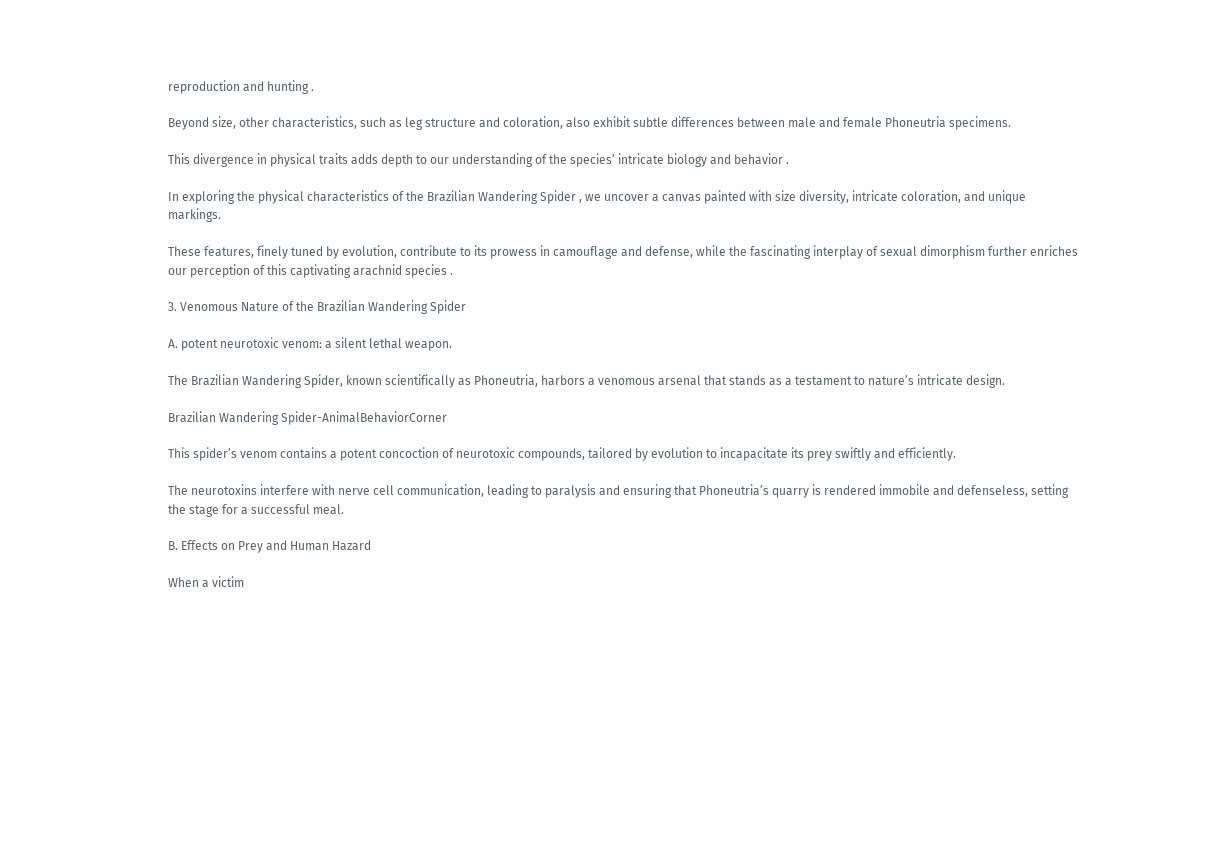reproduction and hunting .

Beyond size, other characteristics, such as leg structure and coloration, also exhibit subtle differences between male and female Phoneutria specimens.

This divergence in physical traits adds depth to our understanding of the species’ intricate biology and behavior .

In exploring the physical characteristics of the Brazilian Wandering Spider , we uncover a canvas painted with size diversity, intricate coloration, and unique markings.

These features, finely tuned by evolution, contribute to its prowess in camouflage and defense, while the fascinating interplay of sexual dimorphism further enriches our perception of this captivating arachnid species .

3. Venomous Nature of the Brazilian Wandering Spider

A. potent neurotoxic venom: a silent lethal weapon.

The Brazilian Wandering Spider, known scientifically as Phoneutria, harbors a venomous arsenal that stands as a testament to nature’s intricate design.

Brazilian Wandering Spider-AnimalBehaviorCorner

This spider’s venom contains a potent concoction of neurotoxic compounds, tailored by evolution to incapacitate its prey swiftly and efficiently.

The neurotoxins interfere with nerve cell communication, leading to paralysis and ensuring that Phoneutria’s quarry is rendered immobile and defenseless, setting the stage for a successful meal.

B. Effects on Prey and Human Hazard

When a victim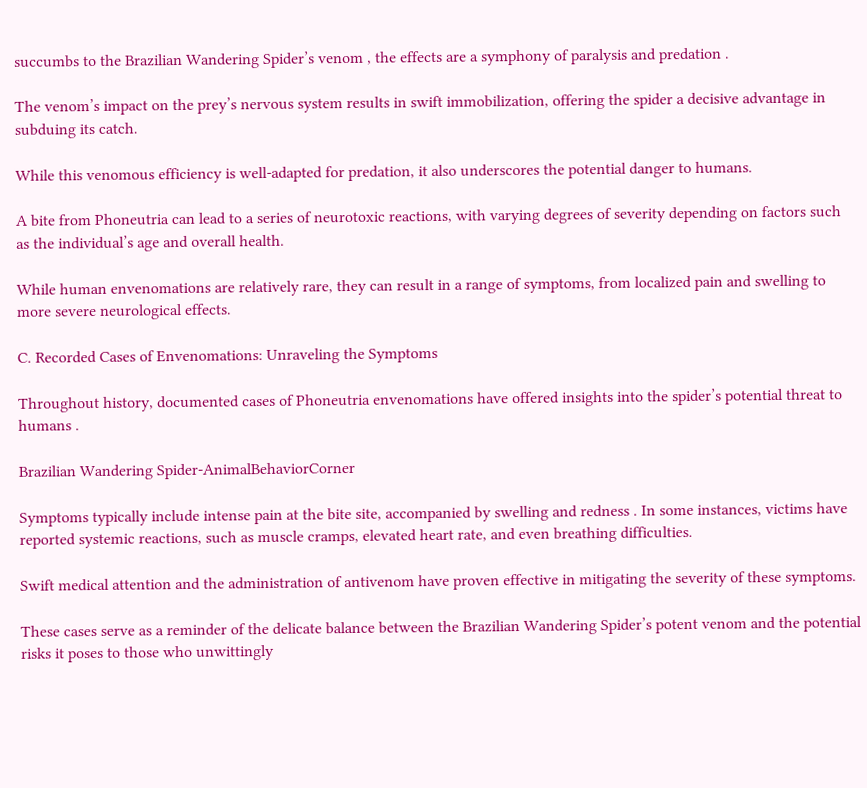succumbs to the Brazilian Wandering Spider’s venom , the effects are a symphony of paralysis and predation .

The venom’s impact on the prey’s nervous system results in swift immobilization, offering the spider a decisive advantage in subduing its catch.

While this venomous efficiency is well-adapted for predation, it also underscores the potential danger to humans.

A bite from Phoneutria can lead to a series of neurotoxic reactions, with varying degrees of severity depending on factors such as the individual’s age and overall health.

While human envenomations are relatively rare, they can result in a range of symptoms, from localized pain and swelling to more severe neurological effects.

C. Recorded Cases of Envenomations: Unraveling the Symptoms

Throughout history, documented cases of Phoneutria envenomations have offered insights into the spider’s potential threat to humans .

Brazilian Wandering Spider-AnimalBehaviorCorner

Symptoms typically include intense pain at the bite site, accompanied by swelling and redness . In some instances, victims have reported systemic reactions, such as muscle cramps, elevated heart rate, and even breathing difficulties.

Swift medical attention and the administration of antivenom have proven effective in mitigating the severity of these symptoms.

These cases serve as a reminder of the delicate balance between the Brazilian Wandering Spider’s potent venom and the potential risks it poses to those who unwittingly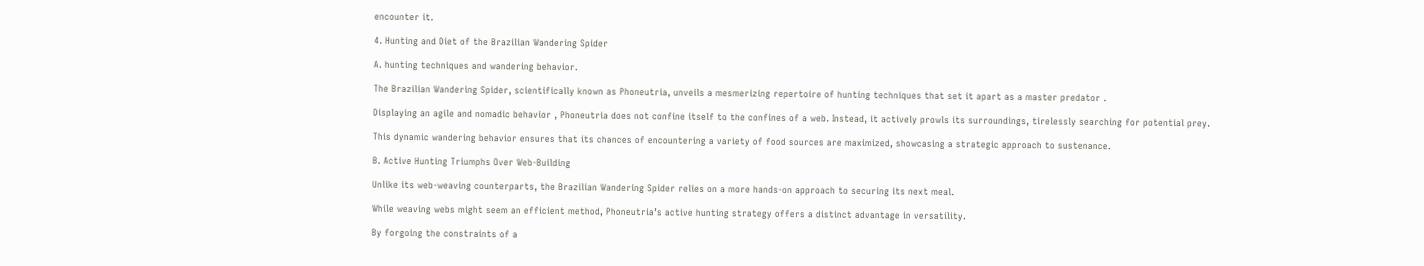encounter it.

4. Hunting and Diet of the Brazilian Wandering Spider

A. hunting techniques and wandering behavior.

The Brazilian Wandering Spider, scientifically known as Phoneutria, unveils a mesmerizing repertoire of hunting techniques that set it apart as a master predator .

Displaying an agile and nomadic behavior , Phoneutria does not confine itself to the confines of a web. Instead, it actively prowls its surroundings, tirelessly searching for potential prey.

This dynamic wandering behavior ensures that its chances of encountering a variety of food sources are maximized, showcasing a strategic approach to sustenance.

B. Active Hunting Triumphs Over Web-Building

Unlike its web-weaving counterparts, the Brazilian Wandering Spider relies on a more hands-on approach to securing its next meal.

While weaving webs might seem an efficient method, Phoneutria’s active hunting strategy offers a distinct advantage in versatility.

By forgoing the constraints of a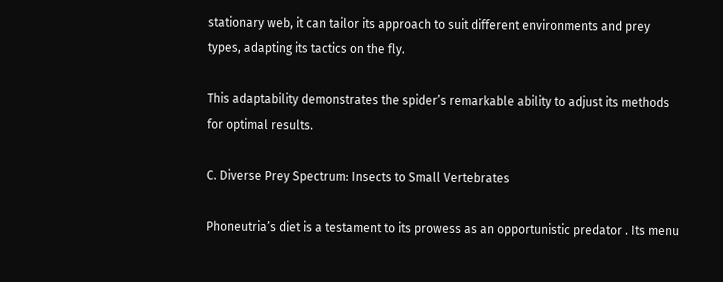stationary web, it can tailor its approach to suit different environments and prey types, adapting its tactics on the fly.

This adaptability demonstrates the spider’s remarkable ability to adjust its methods for optimal results.

C. Diverse Prey Spectrum: Insects to Small Vertebrates

Phoneutria’s diet is a testament to its prowess as an opportunistic predator . Its menu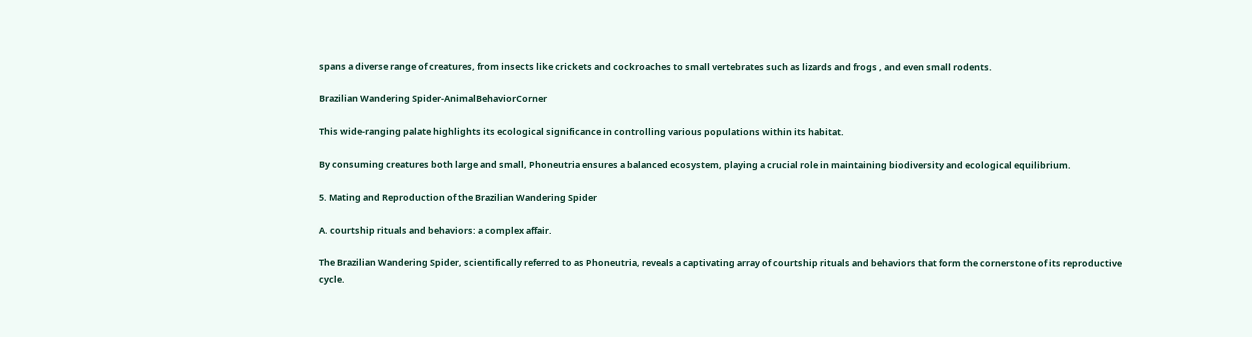spans a diverse range of creatures, from insects like crickets and cockroaches to small vertebrates such as lizards and frogs , and even small rodents.

Brazilian Wandering Spider-AnimalBehaviorCorner

This wide-ranging palate highlights its ecological significance in controlling various populations within its habitat.

By consuming creatures both large and small, Phoneutria ensures a balanced ecosystem, playing a crucial role in maintaining biodiversity and ecological equilibrium.

5. Mating and Reproduction of the Brazilian Wandering Spider

A. courtship rituals and behaviors: a complex affair.

The Brazilian Wandering Spider, scientifically referred to as Phoneutria, reveals a captivating array of courtship rituals and behaviors that form the cornerstone of its reproductive cycle.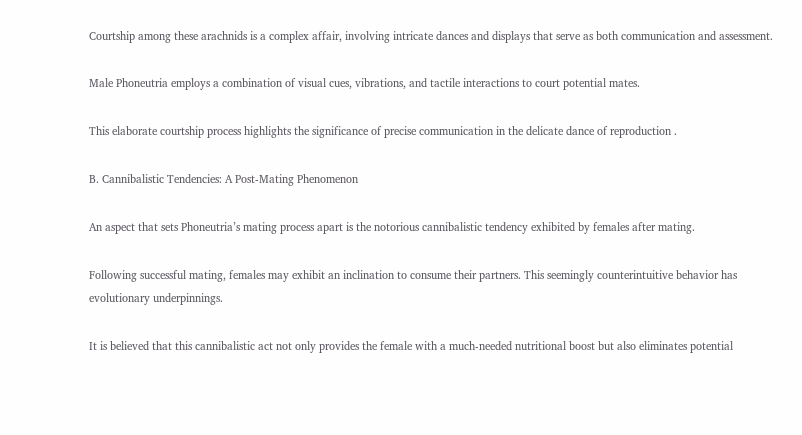Courtship among these arachnids is a complex affair, involving intricate dances and displays that serve as both communication and assessment.

Male Phoneutria employs a combination of visual cues, vibrations, and tactile interactions to court potential mates.

This elaborate courtship process highlights the significance of precise communication in the delicate dance of reproduction .

B. Cannibalistic Tendencies: A Post-Mating Phenomenon

An aspect that sets Phoneutria’s mating process apart is the notorious cannibalistic tendency exhibited by females after mating.

Following successful mating, females may exhibit an inclination to consume their partners. This seemingly counterintuitive behavior has evolutionary underpinnings.

It is believed that this cannibalistic act not only provides the female with a much-needed nutritional boost but also eliminates potential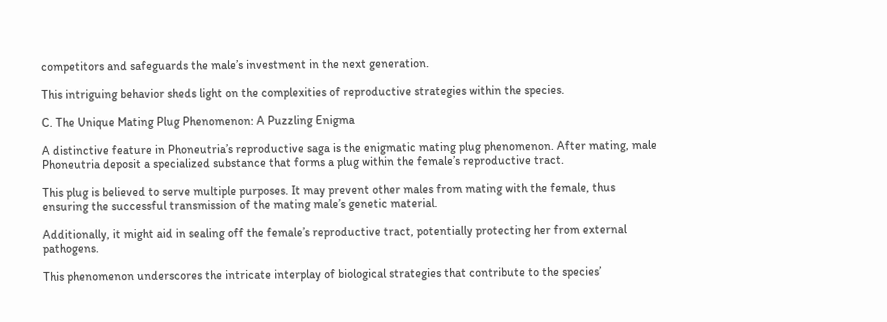competitors and safeguards the male’s investment in the next generation.

This intriguing behavior sheds light on the complexities of reproductive strategies within the species.

C. The Unique Mating Plug Phenomenon: A Puzzling Enigma

A distinctive feature in Phoneutria’s reproductive saga is the enigmatic mating plug phenomenon. After mating, male Phoneutria deposit a specialized substance that forms a plug within the female’s reproductive tract.

This plug is believed to serve multiple purposes. It may prevent other males from mating with the female, thus ensuring the successful transmission of the mating male’s genetic material.

Additionally, it might aid in sealing off the female’s reproductive tract, potentially protecting her from external pathogens.

This phenomenon underscores the intricate interplay of biological strategies that contribute to the species’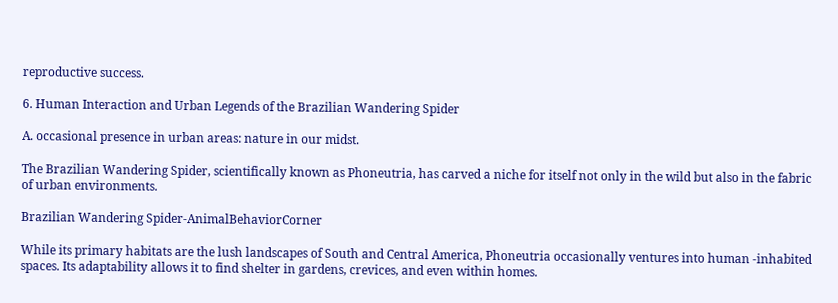reproductive success.

6. Human Interaction and Urban Legends of the Brazilian Wandering Spider

A. occasional presence in urban areas: nature in our midst.

The Brazilian Wandering Spider, scientifically known as Phoneutria, has carved a niche for itself not only in the wild but also in the fabric of urban environments.

Brazilian Wandering Spider-AnimalBehaviorCorner

While its primary habitats are the lush landscapes of South and Central America, Phoneutria occasionally ventures into human -inhabited spaces. Its adaptability allows it to find shelter in gardens, crevices, and even within homes.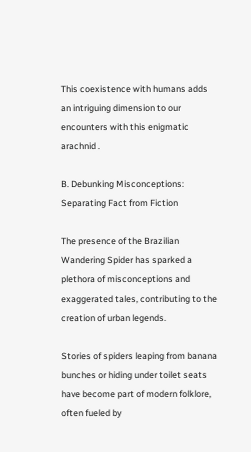This coexistence with humans adds an intriguing dimension to our encounters with this enigmatic arachnid .

B. Debunking Misconceptions: Separating Fact from Fiction

The presence of the Brazilian Wandering Spider has sparked a plethora of misconceptions and exaggerated tales, contributing to the creation of urban legends.

Stories of spiders leaping from banana bunches or hiding under toilet seats have become part of modern folklore, often fueled by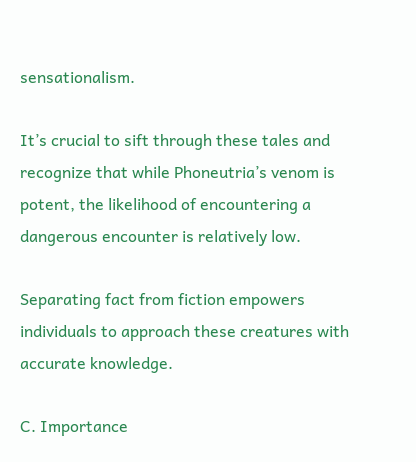sensationalism.

It’s crucial to sift through these tales and recognize that while Phoneutria’s venom is potent, the likelihood of encountering a dangerous encounter is relatively low.

Separating fact from fiction empowers individuals to approach these creatures with accurate knowledge.

C. Importance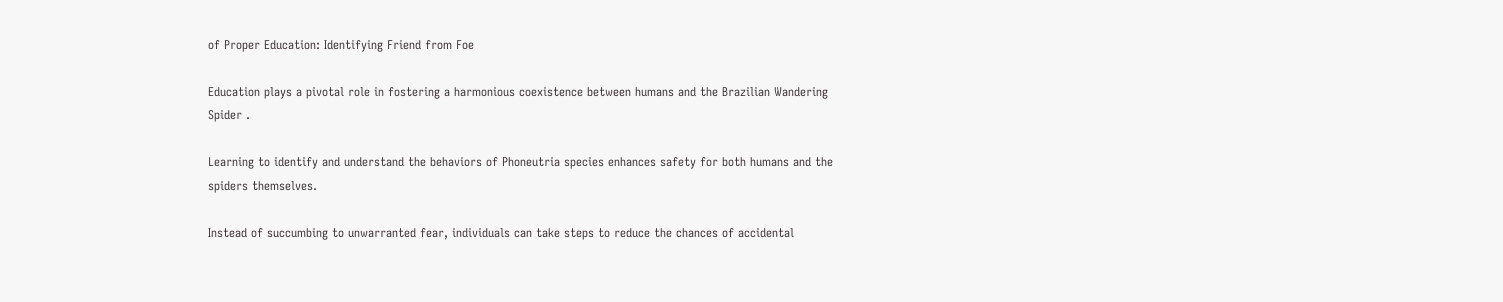of Proper Education: Identifying Friend from Foe

Education plays a pivotal role in fostering a harmonious coexistence between humans and the Brazilian Wandering Spider .

Learning to identify and understand the behaviors of Phoneutria species enhances safety for both humans and the spiders themselves.

Instead of succumbing to unwarranted fear, individuals can take steps to reduce the chances of accidental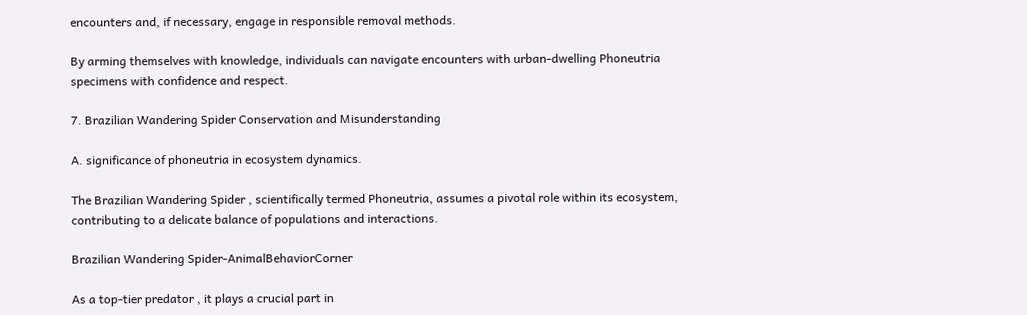encounters and, if necessary, engage in responsible removal methods.

By arming themselves with knowledge, individuals can navigate encounters with urban-dwelling Phoneutria specimens with confidence and respect.

7. Brazilian Wandering Spider Conservation and Misunderstanding

A. significance of phoneutria in ecosystem dynamics.

The Brazilian Wandering Spider , scientifically termed Phoneutria, assumes a pivotal role within its ecosystem, contributing to a delicate balance of populations and interactions.

Brazilian Wandering Spider-AnimalBehaviorCorner

As a top-tier predator , it plays a crucial part in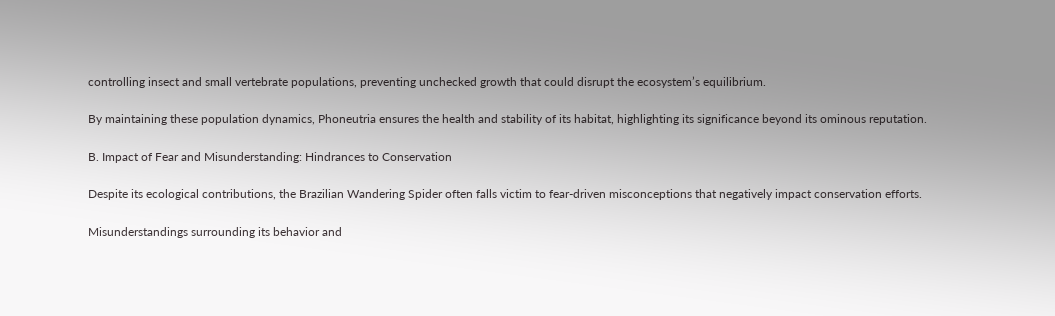controlling insect and small vertebrate populations, preventing unchecked growth that could disrupt the ecosystem’s equilibrium.

By maintaining these population dynamics, Phoneutria ensures the health and stability of its habitat, highlighting its significance beyond its ominous reputation.

B. Impact of Fear and Misunderstanding: Hindrances to Conservation

Despite its ecological contributions, the Brazilian Wandering Spider often falls victim to fear-driven misconceptions that negatively impact conservation efforts.

Misunderstandings surrounding its behavior and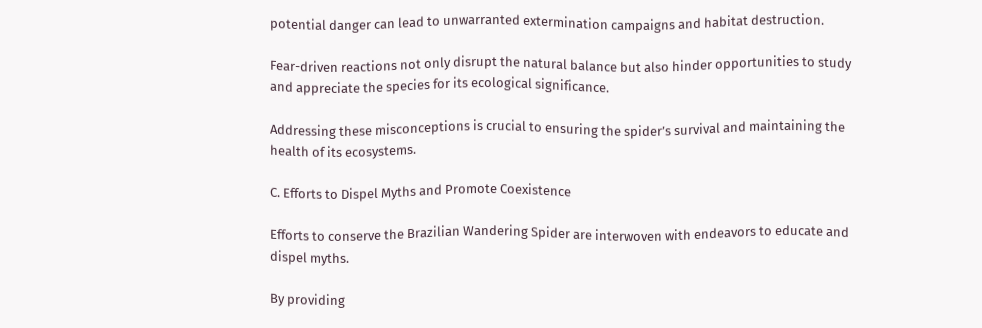potential danger can lead to unwarranted extermination campaigns and habitat destruction.

Fear-driven reactions not only disrupt the natural balance but also hinder opportunities to study and appreciate the species for its ecological significance.

Addressing these misconceptions is crucial to ensuring the spider’s survival and maintaining the health of its ecosystems.

C. Efforts to Dispel Myths and Promote Coexistence

Efforts to conserve the Brazilian Wandering Spider are interwoven with endeavors to educate and dispel myths.

By providing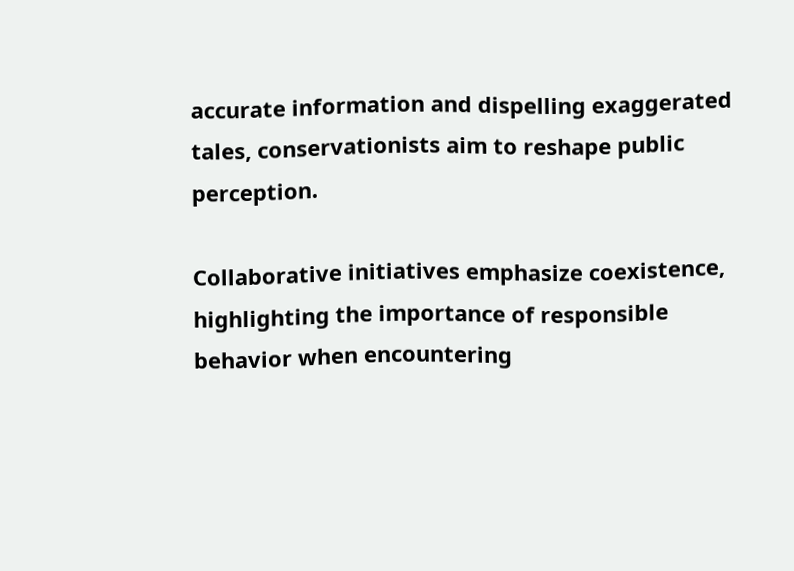accurate information and dispelling exaggerated tales, conservationists aim to reshape public perception.

Collaborative initiatives emphasize coexistence, highlighting the importance of responsible behavior when encountering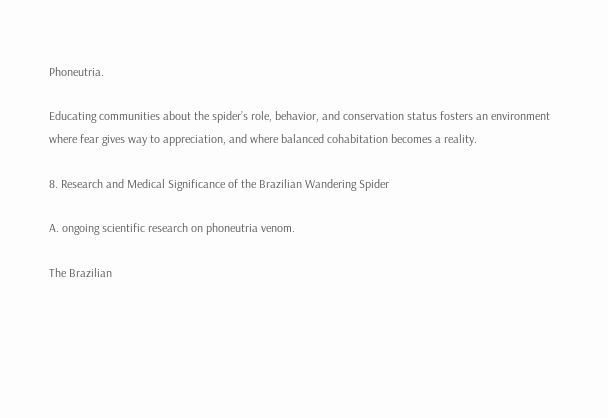Phoneutria.

Educating communities about the spider’s role, behavior, and conservation status fosters an environment where fear gives way to appreciation, and where balanced cohabitation becomes a reality.

8. Research and Medical Significance of the Brazilian Wandering Spider

A. ongoing scientific research on phoneutria venom.

The Brazilian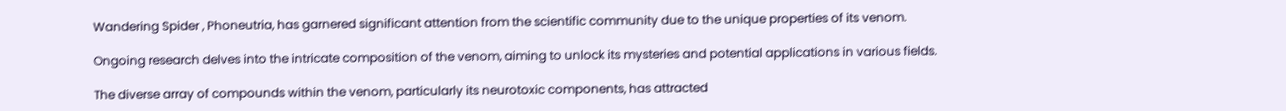Wandering Spider , Phoneutria, has garnered significant attention from the scientific community due to the unique properties of its venom.

Ongoing research delves into the intricate composition of the venom, aiming to unlock its mysteries and potential applications in various fields.

The diverse array of compounds within the venom, particularly its neurotoxic components, has attracted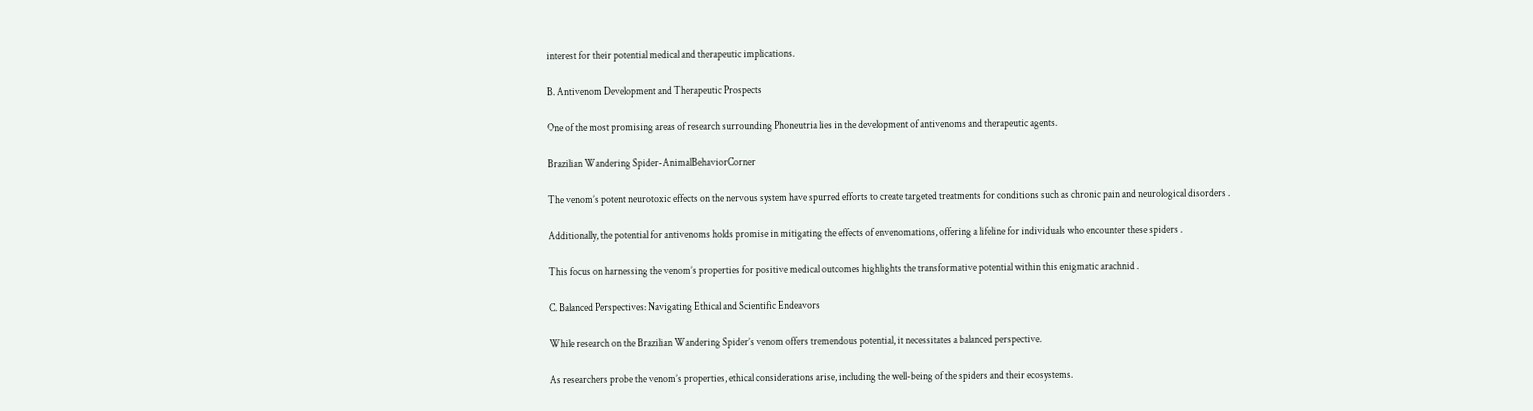interest for their potential medical and therapeutic implications.

B. Antivenom Development and Therapeutic Prospects

One of the most promising areas of research surrounding Phoneutria lies in the development of antivenoms and therapeutic agents.

Brazilian Wandering Spider-AnimalBehaviorCorner

The venom’s potent neurotoxic effects on the nervous system have spurred efforts to create targeted treatments for conditions such as chronic pain and neurological disorders .

Additionally, the potential for antivenoms holds promise in mitigating the effects of envenomations, offering a lifeline for individuals who encounter these spiders .

This focus on harnessing the venom’s properties for positive medical outcomes highlights the transformative potential within this enigmatic arachnid .

C. Balanced Perspectives: Navigating Ethical and Scientific Endeavors

While research on the Brazilian Wandering Spider’s venom offers tremendous potential, it necessitates a balanced perspective.

As researchers probe the venom’s properties, ethical considerations arise, including the well-being of the spiders and their ecosystems.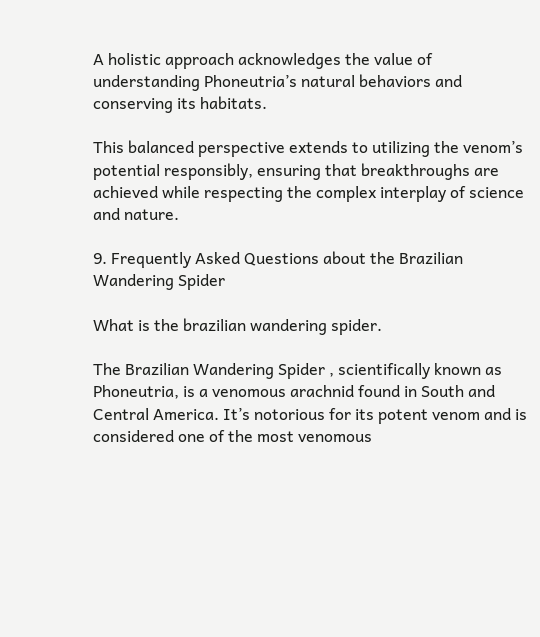A holistic approach acknowledges the value of understanding Phoneutria’s natural behaviors and conserving its habitats.

This balanced perspective extends to utilizing the venom’s potential responsibly, ensuring that breakthroughs are achieved while respecting the complex interplay of science and nature.

9. Frequently Asked Questions about the Brazilian Wandering Spider

What is the brazilian wandering spider.

The Brazilian Wandering Spider , scientifically known as Phoneutria, is a venomous arachnid found in South and Central America. It’s notorious for its potent venom and is considered one of the most venomous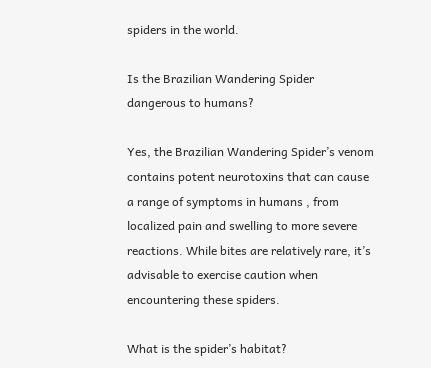spiders in the world.

Is the Brazilian Wandering Spider dangerous to humans?

Yes, the Brazilian Wandering Spider’s venom contains potent neurotoxins that can cause a range of symptoms in humans , from localized pain and swelling to more severe reactions. While bites are relatively rare, it’s advisable to exercise caution when encountering these spiders.

What is the spider’s habitat?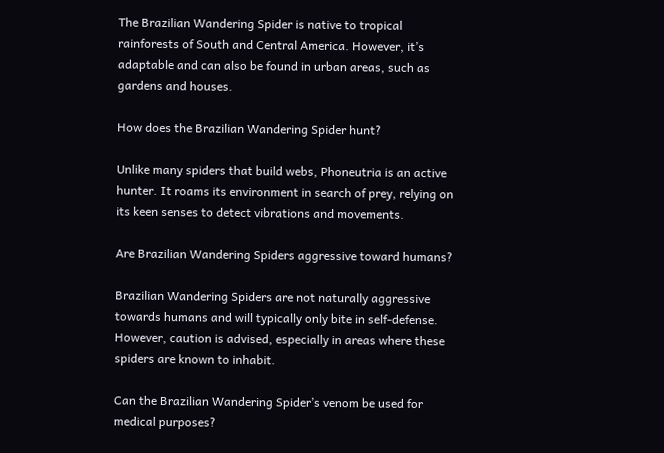The Brazilian Wandering Spider is native to tropical rainforests of South and Central America. However, it’s adaptable and can also be found in urban areas, such as gardens and houses.

How does the Brazilian Wandering Spider hunt?

Unlike many spiders that build webs, Phoneutria is an active hunter. It roams its environment in search of prey, relying on its keen senses to detect vibrations and movements.

Are Brazilian Wandering Spiders aggressive toward humans?

Brazilian Wandering Spiders are not naturally aggressive towards humans and will typically only bite in self-defense. However, caution is advised, especially in areas where these spiders are known to inhabit.

Can the Brazilian Wandering Spider’s venom be used for medical purposes?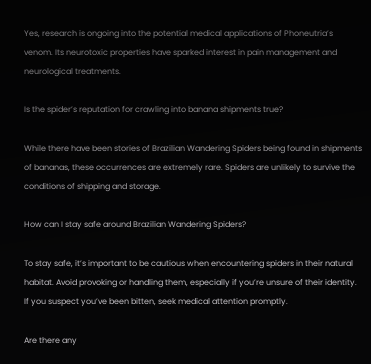Yes, research is ongoing into the potential medical applications of Phoneutria’s venom. Its neurotoxic properties have sparked interest in pain management and neurological treatments.

Is the spider’s reputation for crawling into banana shipments true?

While there have been stories of Brazilian Wandering Spiders being found in shipments of bananas, these occurrences are extremely rare. Spiders are unlikely to survive the conditions of shipping and storage.

How can I stay safe around Brazilian Wandering Spiders?

To stay safe, it’s important to be cautious when encountering spiders in their natural habitat. Avoid provoking or handling them, especially if you’re unsure of their identity. If you suspect you’ve been bitten, seek medical attention promptly.

Are there any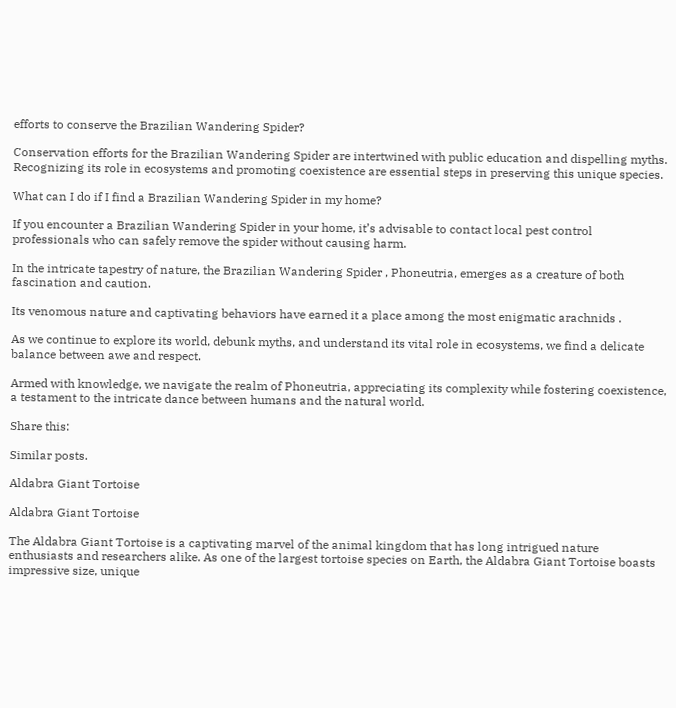efforts to conserve the Brazilian Wandering Spider?

Conservation efforts for the Brazilian Wandering Spider are intertwined with public education and dispelling myths. Recognizing its role in ecosystems and promoting coexistence are essential steps in preserving this unique species.

What can I do if I find a Brazilian Wandering Spider in my home?

If you encounter a Brazilian Wandering Spider in your home, it’s advisable to contact local pest control professionals who can safely remove the spider without causing harm.

In the intricate tapestry of nature, the Brazilian Wandering Spider , Phoneutria, emerges as a creature of both fascination and caution.

Its venomous nature and captivating behaviors have earned it a place among the most enigmatic arachnids .

As we continue to explore its world, debunk myths, and understand its vital role in ecosystems, we find a delicate balance between awe and respect.

Armed with knowledge, we navigate the realm of Phoneutria, appreciating its complexity while fostering coexistence, a testament to the intricate dance between humans and the natural world.

Share this:

Similar posts.

Aldabra Giant Tortoise

Aldabra Giant Tortoise

The Aldabra Giant Tortoise is a captivating marvel of the animal kingdom that has long intrigued nature enthusiasts and researchers alike. As one of the largest tortoise species on Earth, the Aldabra Giant Tortoise boasts impressive size, unique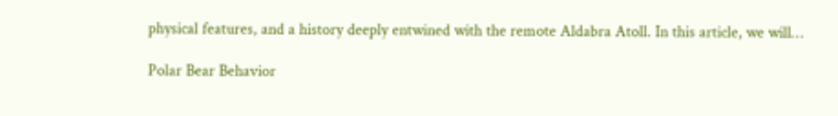physical features, and a history deeply entwined with the remote Aldabra Atoll. In this article, we will…

Polar Bear Behavior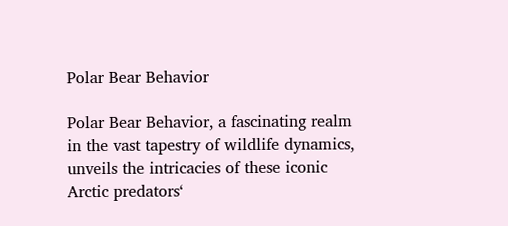Polar Bear Behavior

Polar Bear Behavior, a fascinating realm in the vast tapestry of wildlife dynamics, unveils the intricacies of these iconic Arctic predators‘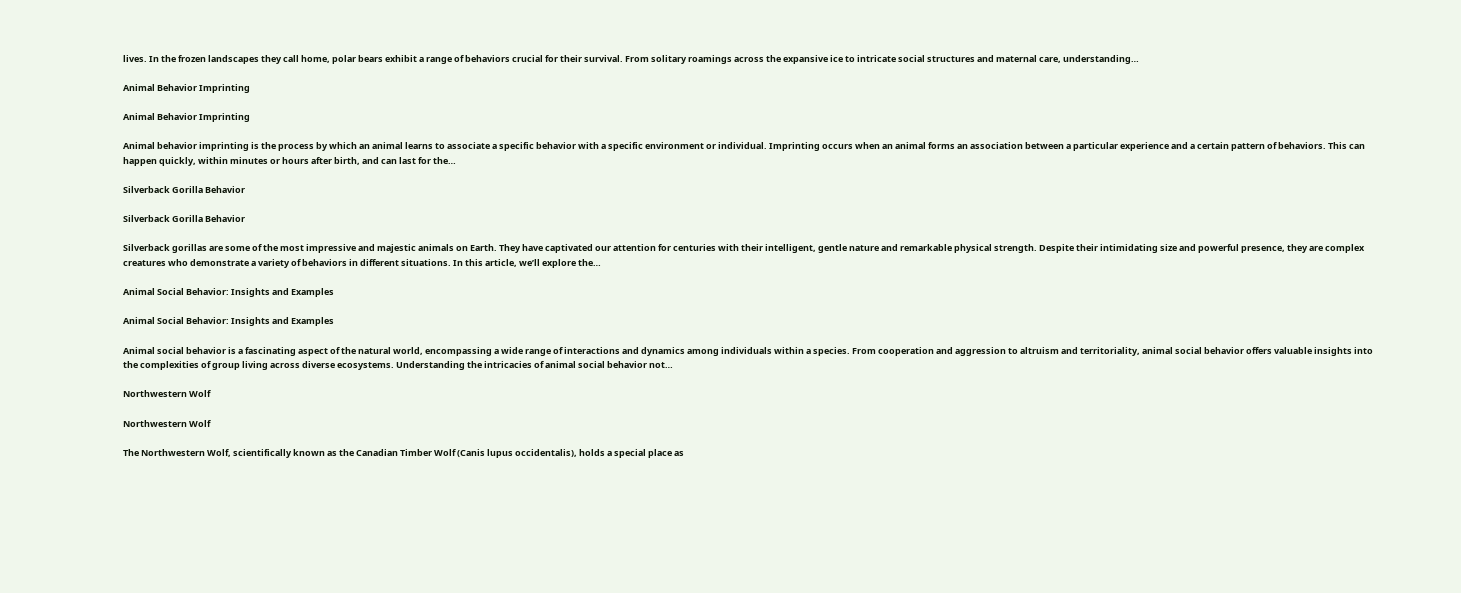lives. In the frozen landscapes they call home, polar bears exhibit a range of behaviors crucial for their survival. From solitary roamings across the expansive ice to intricate social structures and maternal care, understanding…

Animal Behavior Imprinting

Animal Behavior Imprinting

Animal behavior imprinting is the process by which an animal learns to associate a specific behavior with a specific environment or individual. Imprinting occurs when an animal forms an association between a particular experience and a certain pattern of behaviors. This can happen quickly, within minutes or hours after birth, and can last for the…

Silverback Gorilla Behavior

Silverback Gorilla Behavior

Silverback gorillas are some of the most impressive and majestic animals on Earth. They have captivated our attention for centuries with their intelligent, gentle nature and remarkable physical strength. Despite their intimidating size and powerful presence, they are complex creatures who demonstrate a variety of behaviors in different situations. In this article, we’ll explore the…

Animal Social Behavior: Insights and Examples

Animal Social Behavior: Insights and Examples

Animal social behavior is a fascinating aspect of the natural world, encompassing a wide range of interactions and dynamics among individuals within a species. From cooperation and aggression to altruism and territoriality, animal social behavior offers valuable insights into the complexities of group living across diverse ecosystems. Understanding the intricacies of animal social behavior not…

Northwestern Wolf

Northwestern Wolf

The Northwestern Wolf, scientifically known as the Canadian Timber Wolf (Canis lupus occidentalis), holds a special place as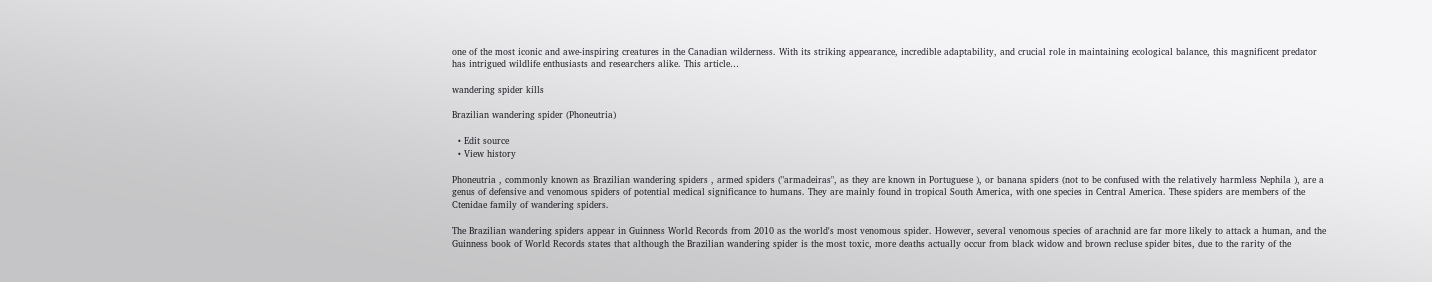one of the most iconic and awe-inspiring creatures in the Canadian wilderness. With its striking appearance, incredible adaptability, and crucial role in maintaining ecological balance, this magnificent predator has intrigued wildlife enthusiasts and researchers alike. This article…

wandering spider kills

Brazilian wandering spider (Phoneutria)

  • Edit source
  • View history

Phoneutria , commonly known as Brazilian wandering spiders , armed spiders ("armadeiras", as they are known in Portuguese ), or banana spiders (not to be confused with the relatively harmless Nephila ), are a genus of defensive and venomous spiders of potential medical significance to humans. They are mainly found in tropical South America, with one species in Central America. These spiders are members of the Ctenidae family of wandering spiders.

The Brazilian wandering spiders appear in Guinness World Records from 2010 as the world's most venomous spider. However, several venomous species of arachnid are far more likely to attack a human, and the Guinness book of World Records states that although the Brazilian wandering spider is the most toxic, more deaths actually occur from black widow and brown recluse spider bites, due to the rarity of the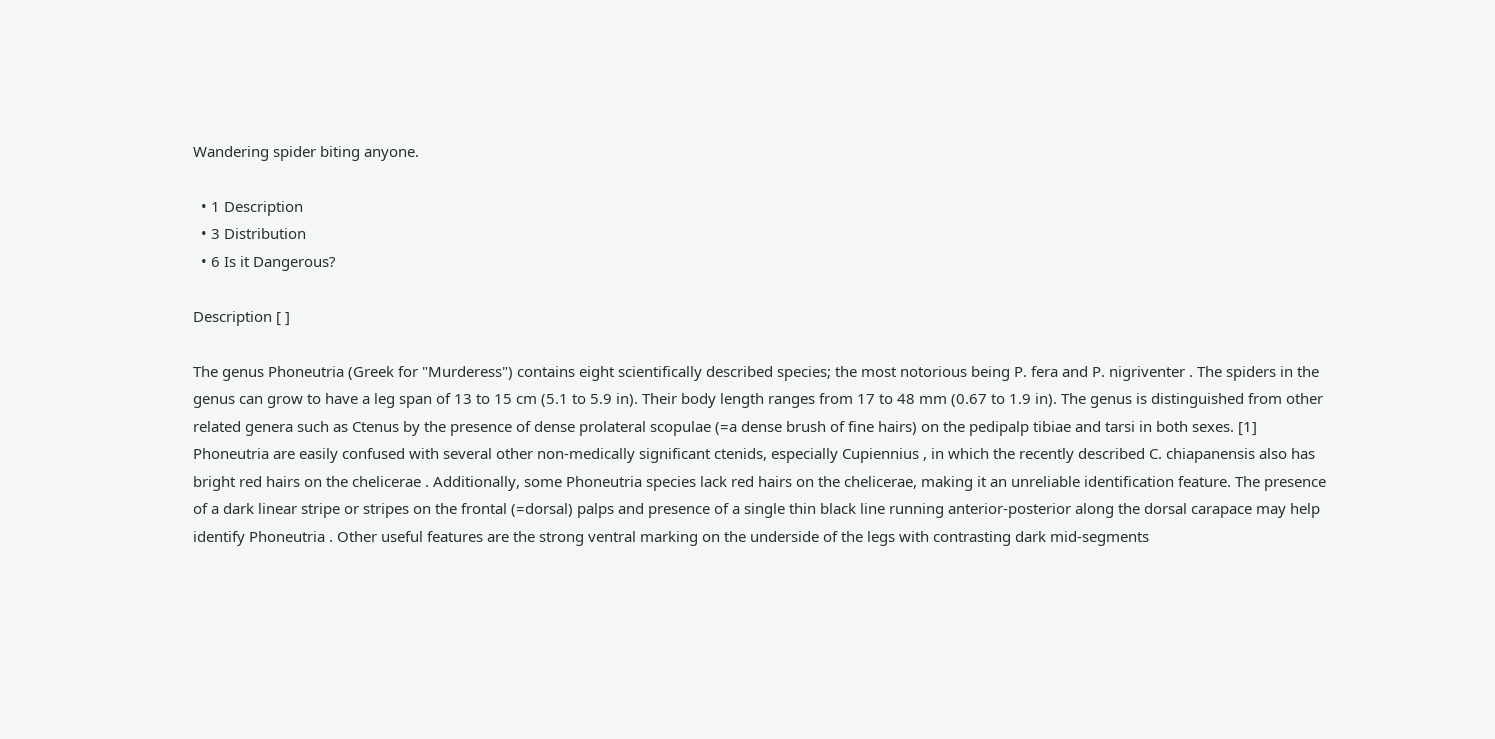Wandering spider biting anyone.

  • 1 Description
  • 3 Distribution
  • 6 Is it Dangerous?

Description [ ]

The genus Phoneutria (Greek for "Murderess") contains eight scientifically described species; the most notorious being P. fera and P. nigriventer . The spiders in the genus can grow to have a leg span of 13 to 15 cm (5.1 to 5.9 in). Their body length ranges from 17 to 48 mm (0.67 to 1.9 in). The genus is distinguished from other related genera such as Ctenus by the presence of dense prolateral scopulae (=a dense brush of fine hairs) on the pedipalp tibiae and tarsi in both sexes. [1] Phoneutria are easily confused with several other non-medically significant ctenids, especially Cupiennius , in which the recently described C. chiapanensis also has bright red hairs on the chelicerae . Additionally, some Phoneutria species lack red hairs on the chelicerae, making it an unreliable identification feature. The presence of a dark linear stripe or stripes on the frontal (=dorsal) palps and presence of a single thin black line running anterior-posterior along the dorsal carapace may help identify Phoneutria . Other useful features are the strong ventral marking on the underside of the legs with contrasting dark mid-segments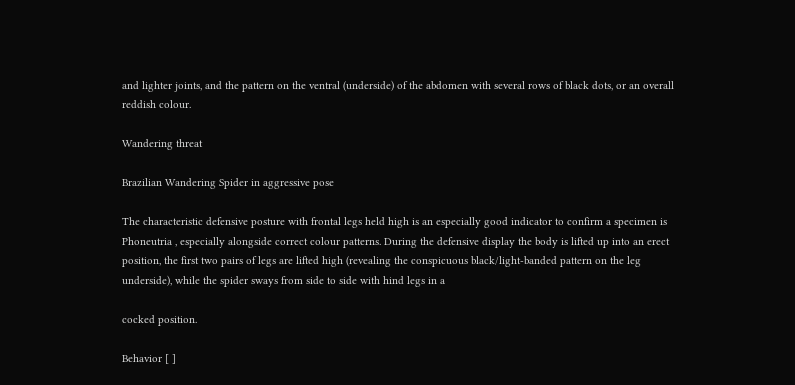and lighter joints, and the pattern on the ventral (underside) of the abdomen with several rows of black dots, or an overall reddish colour.

Wandering threat

Brazilian Wandering Spider in aggressive pose

The characteristic defensive posture with frontal legs held high is an especially good indicator to confirm a specimen is Phoneutria , especially alongside correct colour patterns. During the defensive display the body is lifted up into an erect position, the first two pairs of legs are lifted high (revealing the conspicuous black/light-banded pattern on the leg underside), while the spider sways from side to side with hind legs in a

cocked position.

Behavior [ ]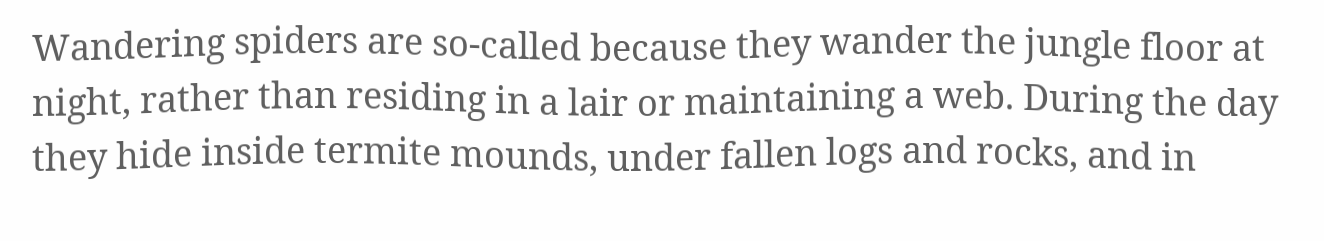Wandering spiders are so-called because they wander the jungle floor at night, rather than residing in a lair or maintaining a web. During the day they hide inside termite mounds, under fallen logs and rocks, and in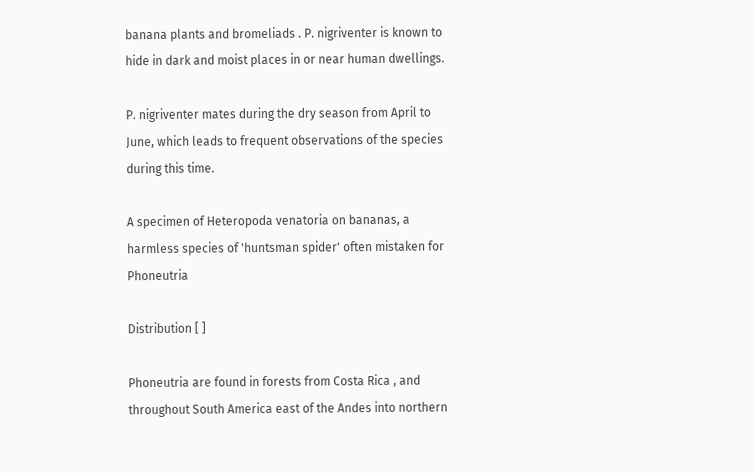banana plants and bromeliads . P. nigriventer is known to hide in dark and moist places in or near human dwellings.

P. nigriventer mates during the dry season from April to June, which leads to frequent observations of the species during this time.

A specimen of Heteropoda venatoria on bananas, a harmless species of 'huntsman spider' often mistaken for Phoneutria

Distribution [ ]

Phoneutria are found in forests from Costa Rica , and throughout South America east of the Andes into northern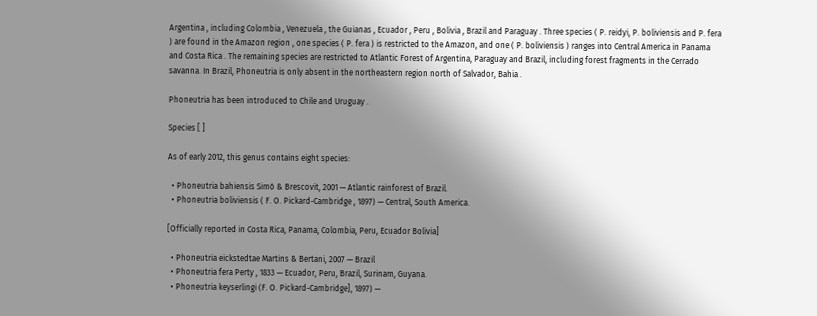Argentina , including Colombia , Venezuela , the Guianas , Ecuador , Peru , Bolivia , Brazil and Paraguay . Three species ( P. reidyi, P. boliviensis and P. fera ) are found in the Amazon region , one species ( P. fera ) is restricted to the Amazon, and one ( P. boliviensis ) ranges into Central America in Panama and Costa Rica . The remaining species are restricted to Atlantic Forest of Argentina, Paraguay and Brazil, including forest fragments in the Cerrado savanna. In Brazil, Phoneutria is only absent in the northeastern region north of Salvador, Bahia .

Phoneutria has been introduced to Chile and Uruguay .

Species [ ]

As of early 2012, this genus contains eight species:

  • Phoneutria bahiensis Simó & Brescovit, 2001 — Atlantic rainforest of Brazil.
  • Phoneutria boliviensis ( F. O. Pickard-Cambridge , 1897) — Central, South America.

[Officially reported in Costa Rica, Panama, Colombia, Peru, Ecuador Bolivia]

  • Phoneutria eickstedtae Martins & Bertani, 2007 — Brazil
  • Phoneutria fera Perty , 1833 — Ecuador, Peru, Brazil, Surinam, Guyana.
  • Phoneutria keyserlingi (F. O. Pickard-Cambridge], 1897) —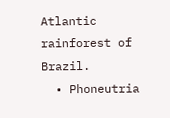Atlantic rainforest of Brazil.
  • Phoneutria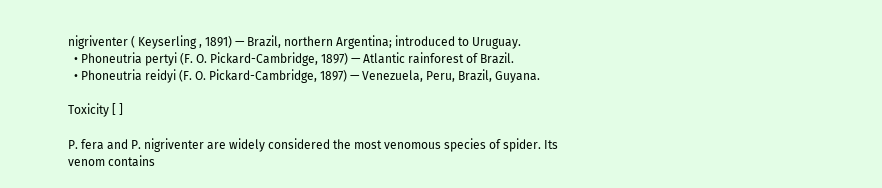nigriventer ( Keyserling , 1891) — Brazil, northern Argentina; introduced to Uruguay.
  • Phoneutria pertyi (F. O. Pickard-Cambridge, 1897) — Atlantic rainforest of Brazil.
  • Phoneutria reidyi (F. O. Pickard-Cambridge, 1897) — Venezuela, Peru, Brazil, Guyana.

Toxicity [ ]

P. fera and P. nigriventer are widely considered the most venomous species of spider. Its venom contains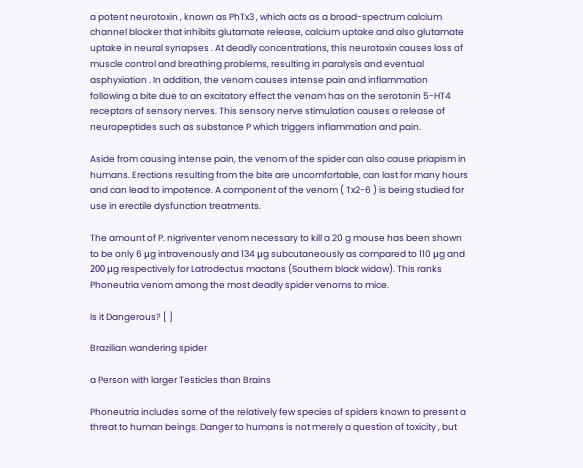a potent neurotoxin , known as PhTx3 , which acts as a broad-spectrum calcium channel blocker that inhibits glutamate release, calcium uptake and also glutamate uptake in neural synapses . At deadly concentrations, this neurotoxin causes loss of muscle control and breathing problems, resulting in paralysis and eventual asphyxiation . In addition, the venom causes intense pain and inflammation following a bite due to an excitatory effect the venom has on the serotonin 5-HT4 receptors of sensory nerves. This sensory nerve stimulation causes a release of neuropeptides such as substance P which triggers inflammation and pain.

Aside from causing intense pain, the venom of the spider can also cause priapism in humans. Erections resulting from the bite are uncomfortable, can last for many hours and can lead to impotence. A component of the venom ( Tx2-6 ) is being studied for use in erectile dysfunction treatments.

The amount of P. nigriventer venom necessary to kill a 20 g mouse has been shown to be only 6 μg intravenously and 134 μg subcutaneously as compared to 110 μg and 200 μg respectively for Latrodectus mactans (Southern black widow). This ranks Phoneutria venom among the most deadly spider venoms to mice.

Is it Dangerous? [ ]

Brazilian wandering spider

a Person with larger Testicles than Brains

Phoneutria includes some of the relatively few species of spiders known to present a threat to human beings. Danger to humans is not merely a question of toxicity , but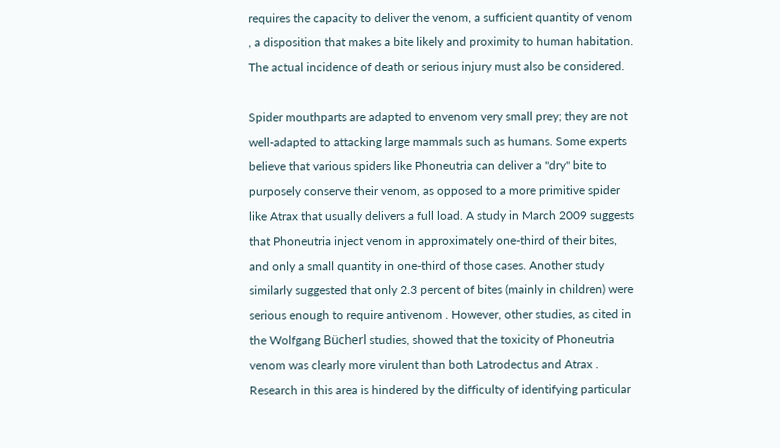requires the capacity to deliver the venom, a sufficient quantity of venom , a disposition that makes a bite likely and proximity to human habitation. The actual incidence of death or serious injury must also be considered.

Spider mouthparts are adapted to envenom very small prey; they are not well-adapted to attacking large mammals such as humans. Some experts believe that various spiders like Phoneutria can deliver a "dry" bite to purposely conserve their venom, as opposed to a more primitive spider like Atrax that usually delivers a full load. A study in March 2009 suggests that Phoneutria inject venom in approximately one-third of their bites, and only a small quantity in one-third of those cases. Another study similarly suggested that only 2.3 percent of bites (mainly in children) were serious enough to require antivenom . However, other studies, as cited in the Wolfgang Bücherl studies, showed that the toxicity of Phoneutria venom was clearly more virulent than both Latrodectus and Atrax . Research in this area is hindered by the difficulty of identifying particular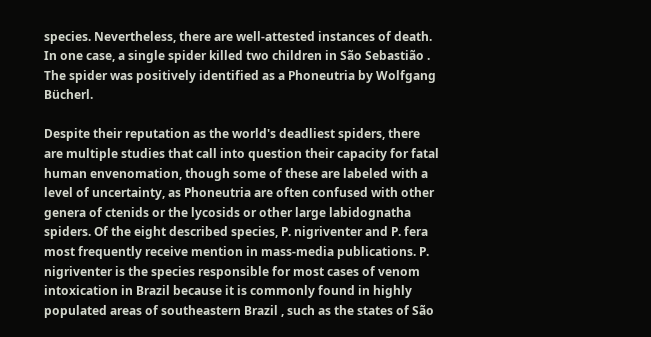species. Nevertheless, there are well-attested instances of death. In one case, a single spider killed two children in São Sebastião . The spider was positively identified as a Phoneutria by Wolfgang Bücherl.

Despite their reputation as the world's deadliest spiders, there are multiple studies that call into question their capacity for fatal human envenomation, though some of these are labeled with a level of uncertainty, as Phoneutria are often confused with other genera of ctenids or the lycosids or other large labidognatha spiders. Of the eight described species, P. nigriventer and P. fera most frequently receive mention in mass-media publications. P. nigriventer is the species responsible for most cases of venom intoxication in Brazil because it is commonly found in highly populated areas of southeastern Brazil , such as the states of São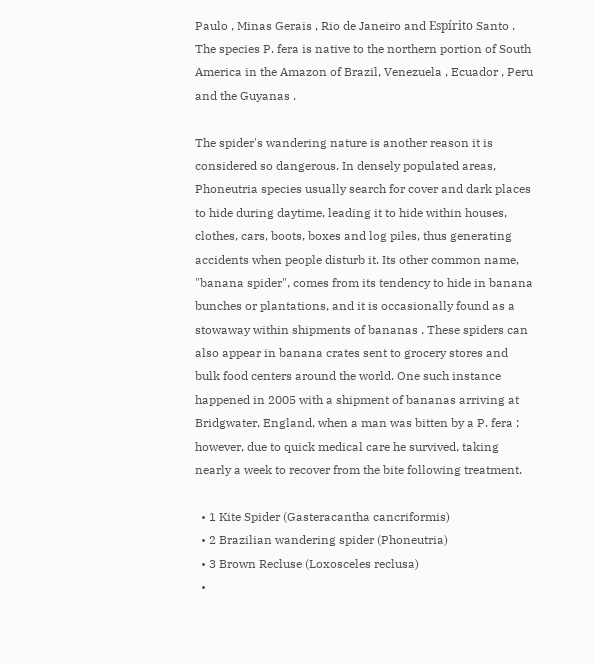Paulo , Minas Gerais , Rio de Janeiro and Espírito Santo . The species P. fera is native to the northern portion of South America in the Amazon of Brazil, Venezuela , Ecuador , Peru and the Guyanas .

The spider's wandering nature is another reason it is considered so dangerous. In densely populated areas, Phoneutria species usually search for cover and dark places to hide during daytime, leading it to hide within houses, clothes, cars, boots, boxes and log piles, thus generating accidents when people disturb it. Its other common name, "banana spider", comes from its tendency to hide in banana bunches or plantations, and it is occasionally found as a stowaway within shipments of bananas . These spiders can also appear in banana crates sent to grocery stores and bulk food centers around the world. One such instance happened in 2005 with a shipment of bananas arriving at Bridgwater, England, when a man was bitten by a P. fera ; however, due to quick medical care he survived, taking nearly a week to recover from the bite following treatment.

  • 1 Kite Spider (Gasteracantha cancriformis)
  • 2 Brazilian wandering spider (Phoneutria)
  • 3 Brown Recluse (Loxosceles reclusa)
  •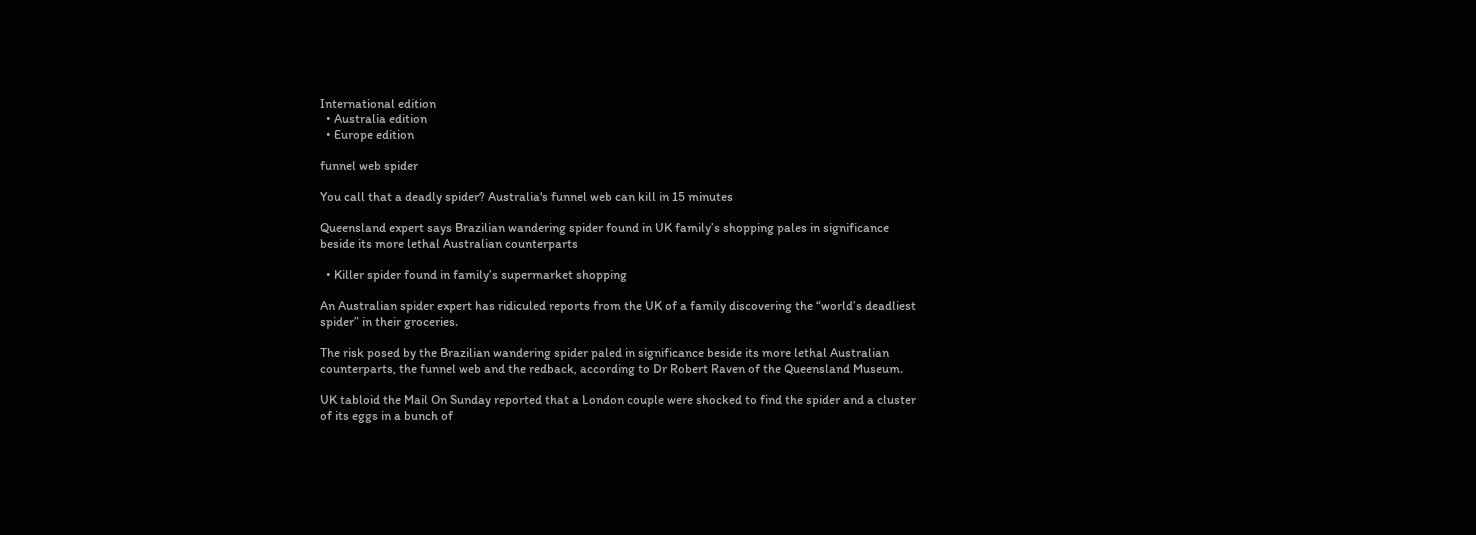International edition
  • Australia edition
  • Europe edition

funnel web spider

You call that a deadly spider? Australia's funnel web can kill in 15 minutes

Queensland expert says Brazilian wandering spider found in UK family’s shopping pales in significance beside its more lethal Australian counterparts

  • Killer spider found in family’s supermarket shopping

An Australian spider expert has ridiculed reports from the UK of a family discovering the “world’s deadliest spider” in their groceries.

The risk posed by the Brazilian wandering spider paled in significance beside its more lethal Australian counterparts, the funnel web and the redback, according to Dr Robert Raven of the Queensland Museum.

UK tabloid the Mail On Sunday reported that a London couple were shocked to find the spider and a cluster of its eggs in a bunch of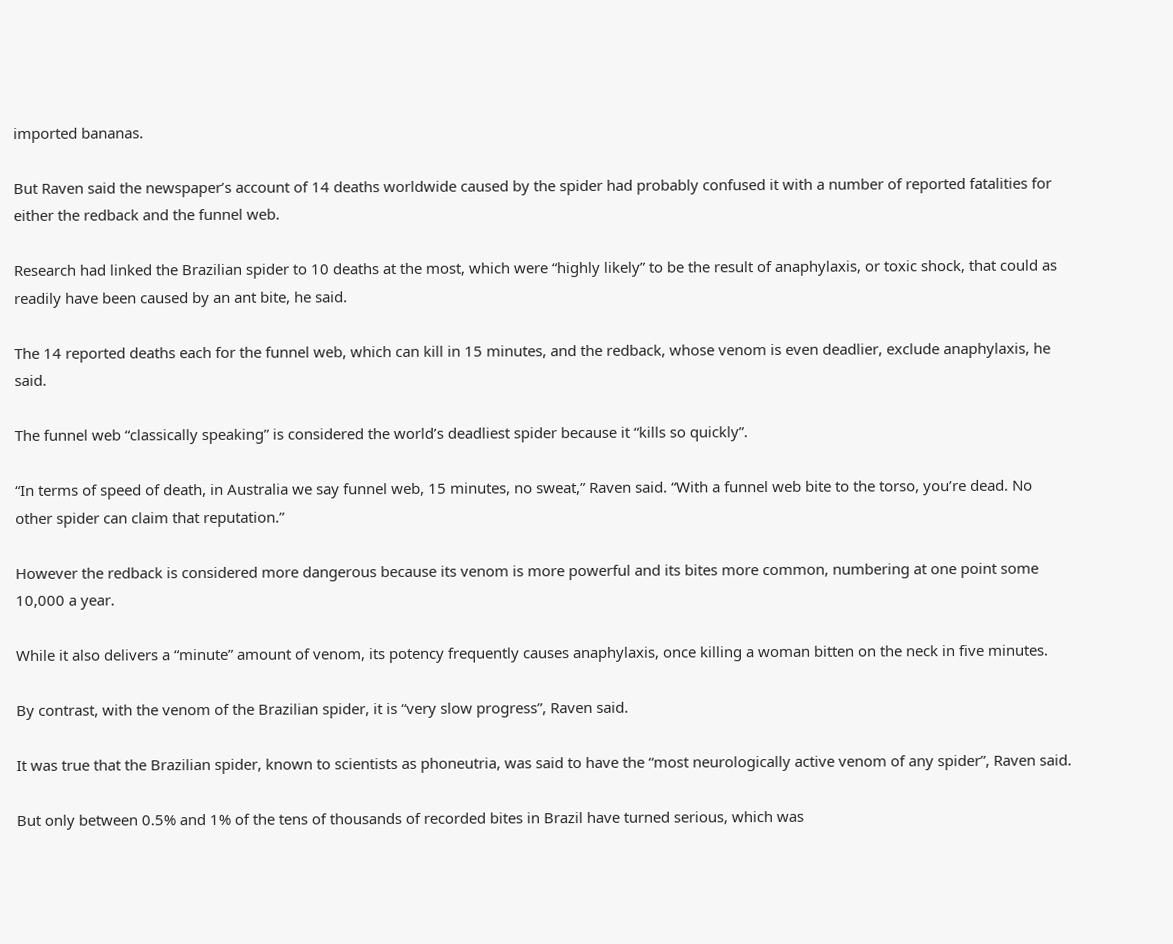imported bananas.

But Raven said the newspaper’s account of 14 deaths worldwide caused by the spider had probably confused it with a number of reported fatalities for either the redback and the funnel web.

Research had linked the Brazilian spider to 10 deaths at the most, which were “highly likely” to be the result of anaphylaxis, or toxic shock, that could as readily have been caused by an ant bite, he said.

The 14 reported deaths each for the funnel web, which can kill in 15 minutes, and the redback, whose venom is even deadlier, exclude anaphylaxis, he said.

The funnel web “classically speaking” is considered the world’s deadliest spider because it “kills so quickly”.

“In terms of speed of death, in Australia we say funnel web, 15 minutes, no sweat,” Raven said. “With a funnel web bite to the torso, you’re dead. No other spider can claim that reputation.”

However the redback is considered more dangerous because its venom is more powerful and its bites more common, numbering at one point some 10,000 a year.

While it also delivers a “minute” amount of venom, its potency frequently causes anaphylaxis, once killing a woman bitten on the neck in five minutes.

By contrast, with the venom of the Brazilian spider, it is “very slow progress”, Raven said.

It was true that the Brazilian spider, known to scientists as phoneutria, was said to have the “most neurologically active venom of any spider”, Raven said.

But only between 0.5% and 1% of the tens of thousands of recorded bites in Brazil have turned serious, which was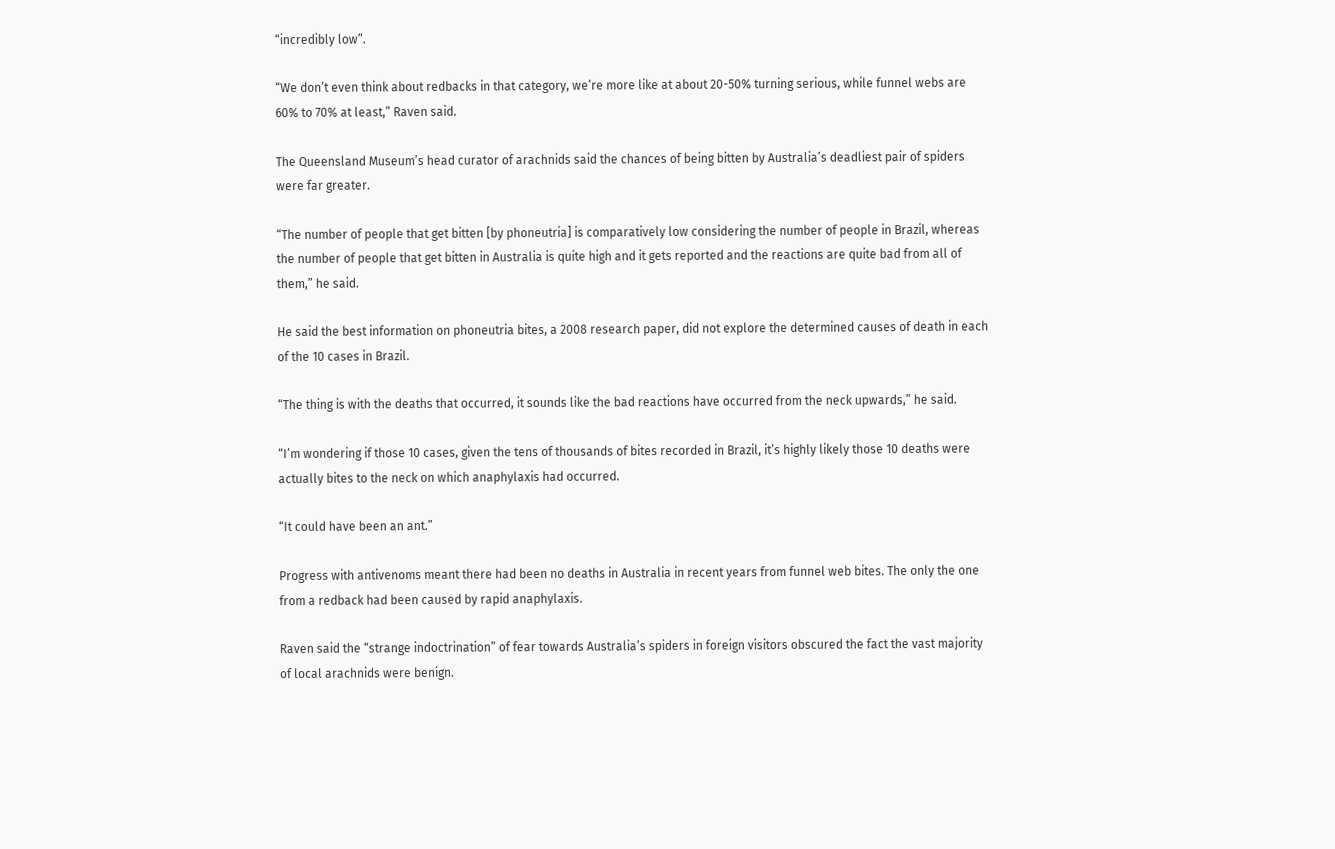“incredibly low”.

“We don’t even think about redbacks in that category, we’re more like at about 20-50% turning serious, while funnel webs are 60% to 70% at least,” Raven said.

The Queensland Museum’s head curator of arachnids said the chances of being bitten by Australia’s deadliest pair of spiders were far greater.

“The number of people that get bitten [by phoneutria] is comparatively low considering the number of people in Brazil, whereas the number of people that get bitten in Australia is quite high and it gets reported and the reactions are quite bad from all of them,” he said.

He said the best information on phoneutria bites, a 2008 research paper, did not explore the determined causes of death in each of the 10 cases in Brazil.

“The thing is with the deaths that occurred, it sounds like the bad reactions have occurred from the neck upwards,” he said.

“I’m wondering if those 10 cases, given the tens of thousands of bites recorded in Brazil, it’s highly likely those 10 deaths were actually bites to the neck on which anaphylaxis had occurred.

“It could have been an ant.”

Progress with antivenoms meant there had been no deaths in Australia in recent years from funnel web bites. The only the one from a redback had been caused by rapid anaphylaxis.

Raven said the “strange indoctrination” of fear towards Australia’s spiders in foreign visitors obscured the fact the vast majority of local arachnids were benign.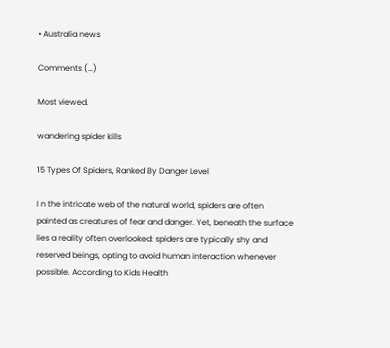• Australia news

Comments (…)

Most viewed.

wandering spider kills

15 Types Of Spiders, Ranked By Danger Level

I n the intricate web of the natural world, spiders are often painted as creatures of fear and danger. Yet, beneath the surface lies a reality often overlooked: spiders are typically shy and reserved beings, opting to avoid human interaction whenever possible. According to Kids Health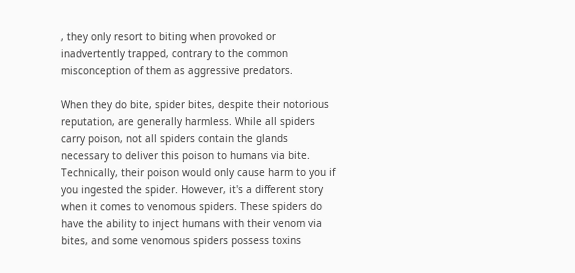, they only resort to biting when provoked or inadvertently trapped, contrary to the common misconception of them as aggressive predators.

When they do bite, spider bites, despite their notorious reputation, are generally harmless. While all spiders carry poison, not all spiders contain the glands necessary to deliver this poison to humans via bite. Technically, their poison would only cause harm to you if you ingested the spider. However, it's a different story when it comes to venomous spiders. These spiders do have the ability to inject humans with their venom via bites, and some venomous spiders possess toxins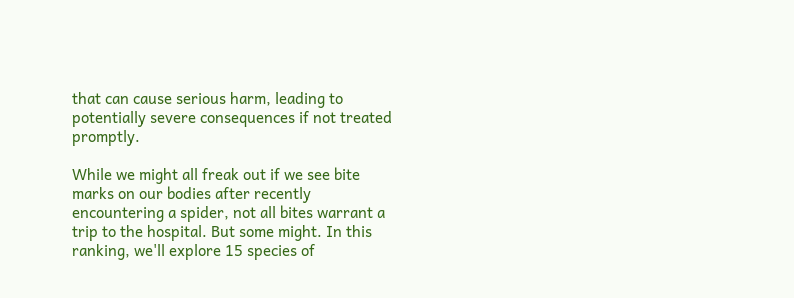that can cause serious harm, leading to potentially severe consequences if not treated promptly.

While we might all freak out if we see bite marks on our bodies after recently encountering a spider, not all bites warrant a trip to the hospital. But some might. In this ranking, we'll explore 15 species of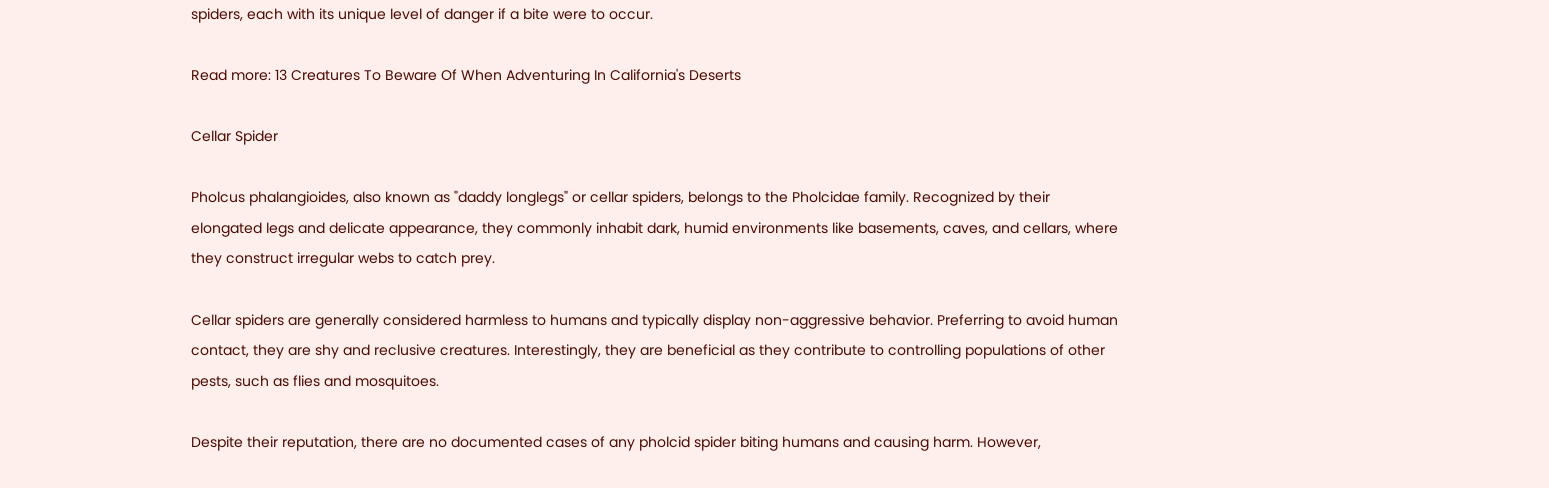spiders, each with its unique level of danger if a bite were to occur.

Read more: 13 Creatures To Beware Of When Adventuring In California's Deserts

Cellar Spider

Pholcus phalangioides, also known as "daddy longlegs" or cellar spiders, belongs to the Pholcidae family. Recognized by their elongated legs and delicate appearance, they commonly inhabit dark, humid environments like basements, caves, and cellars, where they construct irregular webs to catch prey.

Cellar spiders are generally considered harmless to humans and typically display non-aggressive behavior. Preferring to avoid human contact, they are shy and reclusive creatures. Interestingly, they are beneficial as they contribute to controlling populations of other pests, such as flies and mosquitoes.

Despite their reputation, there are no documented cases of any pholcid spider biting humans and causing harm. However,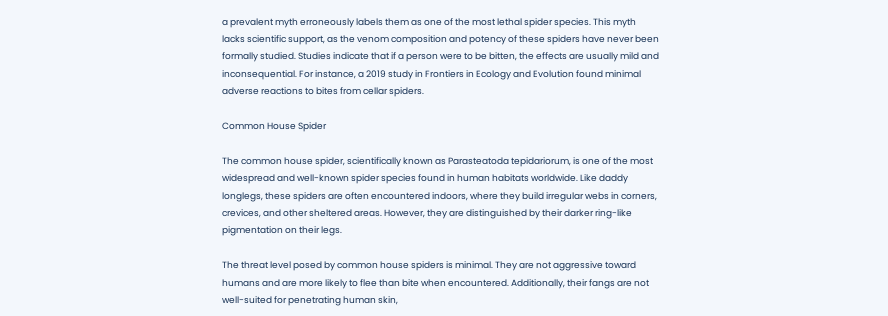a prevalent myth erroneously labels them as one of the most lethal spider species. This myth lacks scientific support, as the venom composition and potency of these spiders have never been formally studied. Studies indicate that if a person were to be bitten, the effects are usually mild and inconsequential. For instance, a 2019 study in Frontiers in Ecology and Evolution found minimal adverse reactions to bites from cellar spiders.

Common House Spider

The common house spider, scientifically known as Parasteatoda tepidariorum, is one of the most widespread and well-known spider species found in human habitats worldwide. Like daddy longlegs, these spiders are often encountered indoors, where they build irregular webs in corners, crevices, and other sheltered areas. However, they are distinguished by their darker ring-like pigmentation on their legs.

The threat level posed by common house spiders is minimal. They are not aggressive toward humans and are more likely to flee than bite when encountered. Additionally, their fangs are not well-suited for penetrating human skin,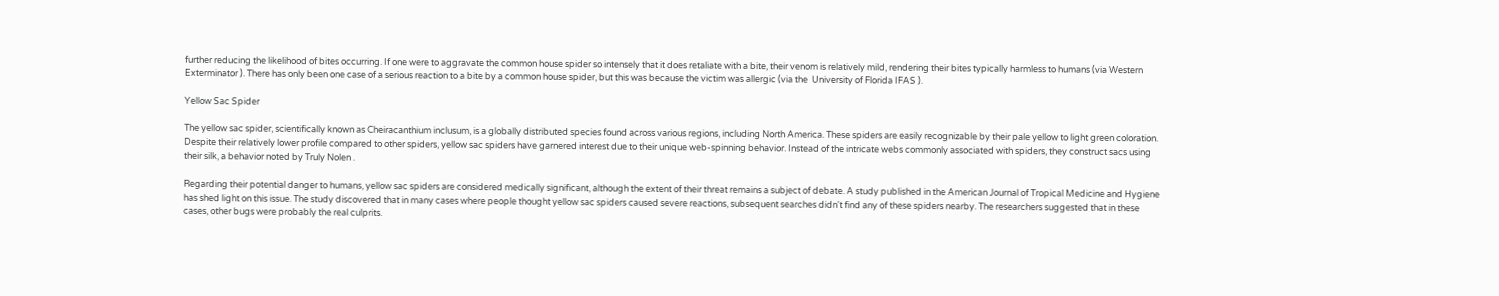further reducing the likelihood of bites occurring. If one were to aggravate the common house spider so intensely that it does retaliate with a bite, their venom is relatively mild, rendering their bites typically harmless to humans (via Western Exterminator ). There has only been one case of a serious reaction to a bite by a common house spider, but this was because the victim was allergic (via the  University of Florida IFAS ).

Yellow Sac Spider

The yellow sac spider, scientifically known as Cheiracanthium inclusum, is a globally distributed species found across various regions, including North America. These spiders are easily recognizable by their pale yellow to light green coloration. Despite their relatively lower profile compared to other spiders, yellow sac spiders have garnered interest due to their unique web-spinning behavior. Instead of the intricate webs commonly associated with spiders, they construct sacs using their silk, a behavior noted by Truly Nolen .

Regarding their potential danger to humans, yellow sac spiders are considered medically significant, although the extent of their threat remains a subject of debate. A study published in the American Journal of Tropical Medicine and Hygiene has shed light on this issue. The study discovered that in many cases where people thought yellow sac spiders caused severe reactions, subsequent searches didn't find any of these spiders nearby. The researchers suggested that in these cases, other bugs were probably the real culprits.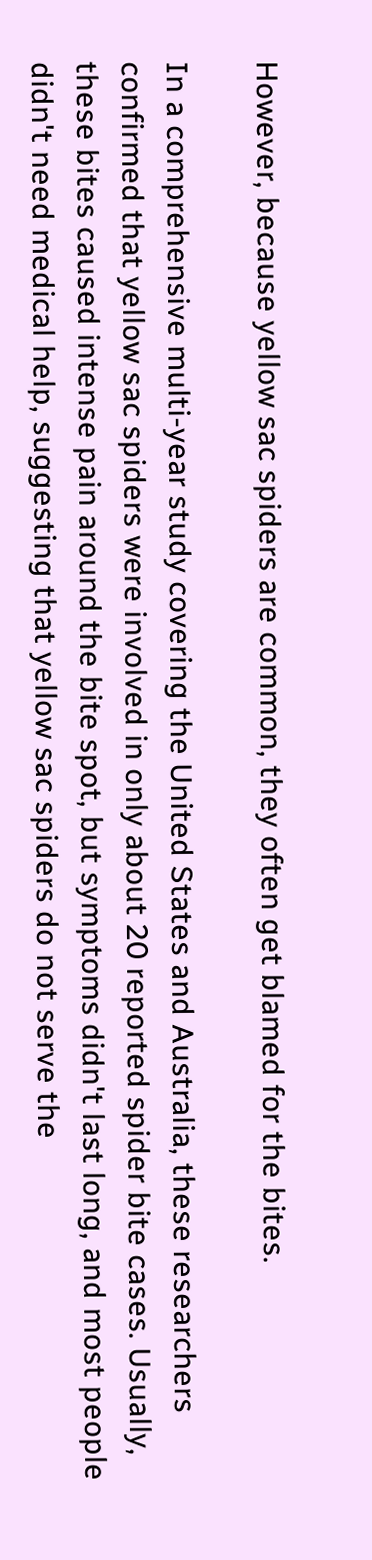However, because yellow sac spiders are common, they often get blamed for the bites.

In a comprehensive multi-year study covering the United States and Australia, these researchers confirmed that yellow sac spiders were involved in only about 20 reported spider bite cases. Usually, these bites caused intense pain around the bite spot, but symptoms didn't last long, and most people didn't need medical help, suggesting that yellow sac spiders do not serve the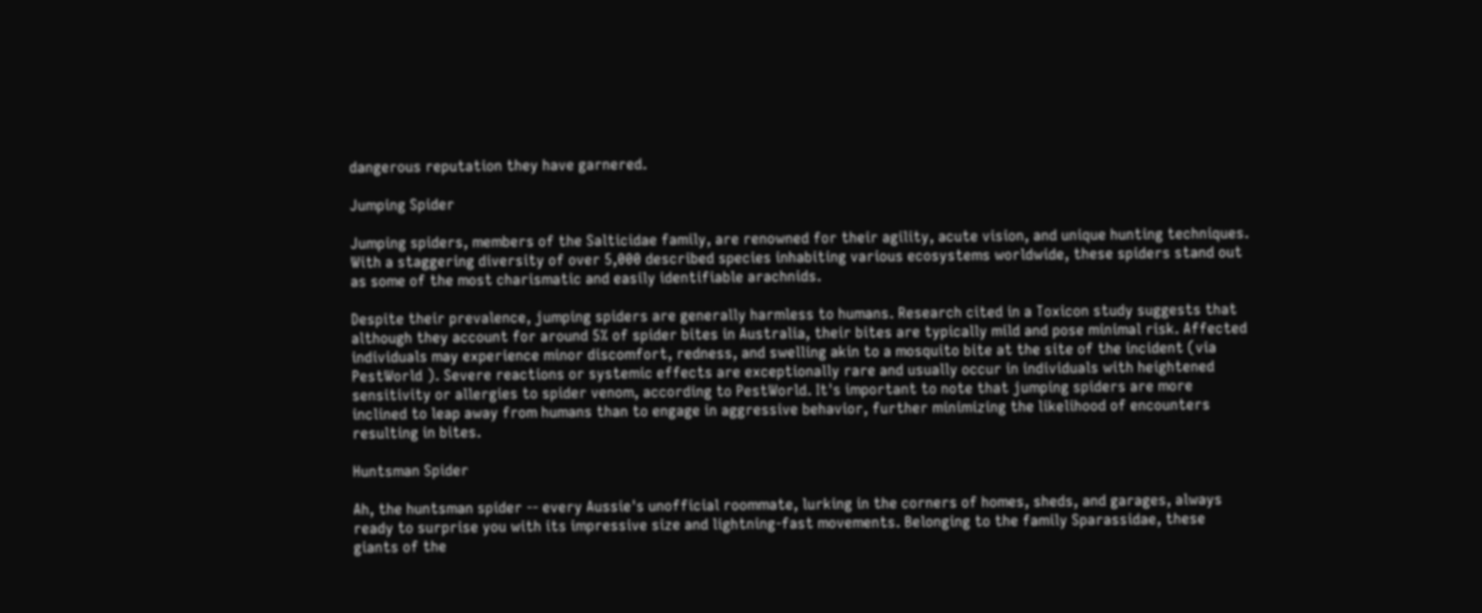dangerous reputation they have garnered.

Jumping Spider

Jumping spiders, members of the Salticidae family, are renowned for their agility, acute vision, and unique hunting techniques. With a staggering diversity of over 5,000 described species inhabiting various ecosystems worldwide, these spiders stand out as some of the most charismatic and easily identifiable arachnids.

Despite their prevalence, jumping spiders are generally harmless to humans. Research cited in a Toxicon study suggests that although they account for around 5% of spider bites in Australia, their bites are typically mild and pose minimal risk. Affected individuals may experience minor discomfort, redness, and swelling akin to a mosquito bite at the site of the incident (via PestWorld ). Severe reactions or systemic effects are exceptionally rare and usually occur in individuals with heightened sensitivity or allergies to spider venom, according to PestWorld. It's important to note that jumping spiders are more inclined to leap away from humans than to engage in aggressive behavior, further minimizing the likelihood of encounters resulting in bites.

Huntsman Spider

Ah, the huntsman spider -- every Aussie's unofficial roommate, lurking in the corners of homes, sheds, and garages, always ready to surprise you with its impressive size and lightning-fast movements. Belonging to the family Sparassidae, these giants of the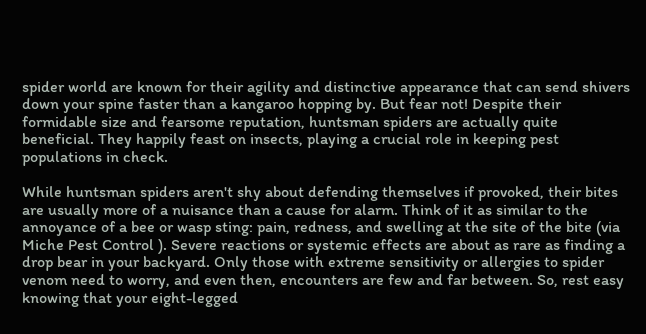spider world are known for their agility and distinctive appearance that can send shivers down your spine faster than a kangaroo hopping by. But fear not! Despite their formidable size and fearsome reputation, huntsman spiders are actually quite beneficial. They happily feast on insects, playing a crucial role in keeping pest populations in check.

While huntsman spiders aren't shy about defending themselves if provoked, their bites are usually more of a nuisance than a cause for alarm. Think of it as similar to the annoyance of a bee or wasp sting: pain, redness, and swelling at the site of the bite (via Miche Pest Control ). Severe reactions or systemic effects are about as rare as finding a drop bear in your backyard. Only those with extreme sensitivity or allergies to spider venom need to worry, and even then, encounters are few and far between. So, rest easy knowing that your eight-legged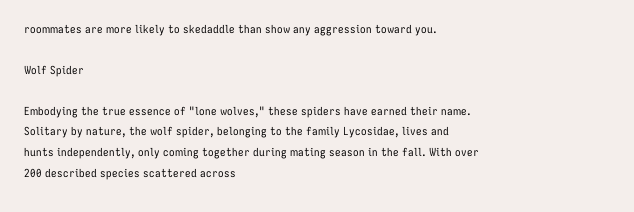roommates are more likely to skedaddle than show any aggression toward you.

Wolf Spider

Embodying the true essence of "lone wolves," these spiders have earned their name. Solitary by nature, the wolf spider, belonging to the family Lycosidae, lives and hunts independently, only coming together during mating season in the fall. With over 200 described species scattered across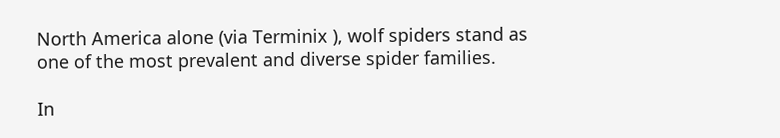North America alone (via Terminix ), wolf spiders stand as one of the most prevalent and diverse spider families.

In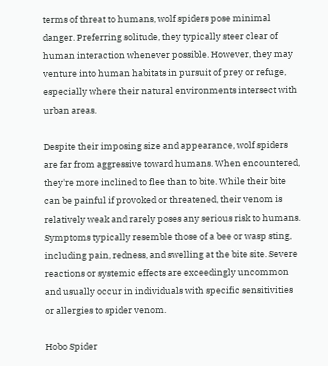terms of threat to humans, wolf spiders pose minimal danger. Preferring solitude, they typically steer clear of human interaction whenever possible. However, they may venture into human habitats in pursuit of prey or refuge, especially where their natural environments intersect with urban areas.

Despite their imposing size and appearance, wolf spiders are far from aggressive toward humans. When encountered, they're more inclined to flee than to bite. While their bite can be painful if provoked or threatened, their venom is relatively weak and rarely poses any serious risk to humans. Symptoms typically resemble those of a bee or wasp sting, including pain, redness, and swelling at the bite site. Severe reactions or systemic effects are exceedingly uncommon and usually occur in individuals with specific sensitivities or allergies to spider venom.

Hobo Spider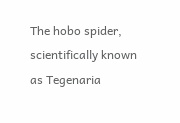The hobo spider, scientifically known as Tegenaria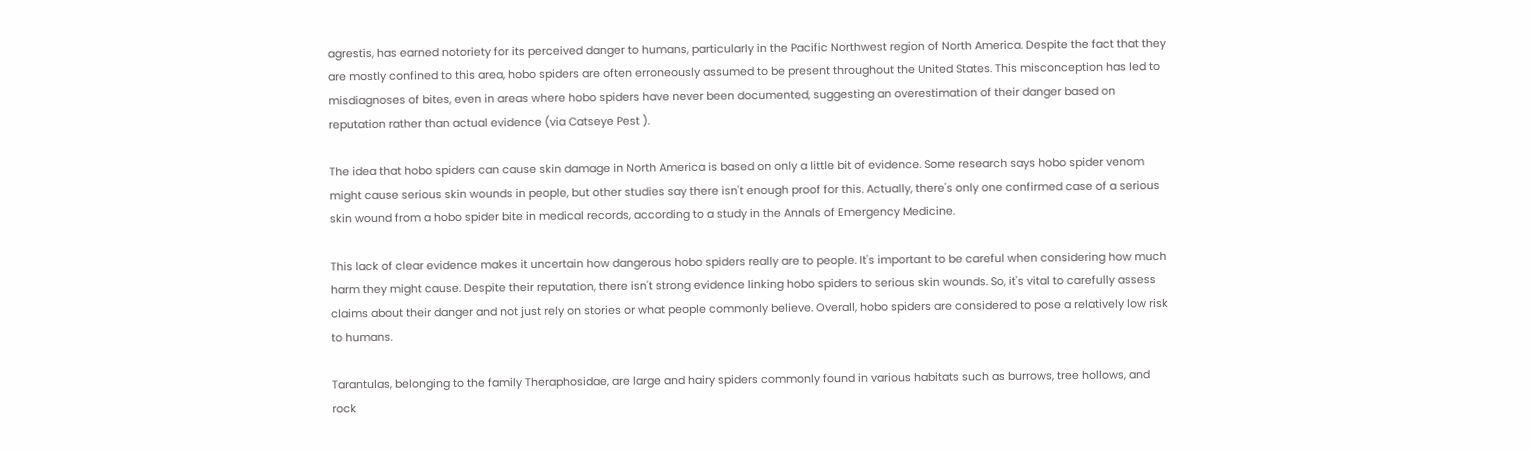agrestis, has earned notoriety for its perceived danger to humans, particularly in the Pacific Northwest region of North America. Despite the fact that they are mostly confined to this area, hobo spiders are often erroneously assumed to be present throughout the United States. This misconception has led to misdiagnoses of bites, even in areas where hobo spiders have never been documented, suggesting an overestimation of their danger based on reputation rather than actual evidence (via Catseye Pest ).

The idea that hobo spiders can cause skin damage in North America is based on only a little bit of evidence. Some research says hobo spider venom might cause serious skin wounds in people, but other studies say there isn't enough proof for this. Actually, there's only one confirmed case of a serious skin wound from a hobo spider bite in medical records, according to a study in the Annals of Emergency Medicine.

This lack of clear evidence makes it uncertain how dangerous hobo spiders really are to people. It's important to be careful when considering how much harm they might cause. Despite their reputation, there isn't strong evidence linking hobo spiders to serious skin wounds. So, it's vital to carefully assess claims about their danger and not just rely on stories or what people commonly believe. Overall, hobo spiders are considered to pose a relatively low risk to humans.

Tarantulas, belonging to the family Theraphosidae, are large and hairy spiders commonly found in various habitats such as burrows, tree hollows, and rock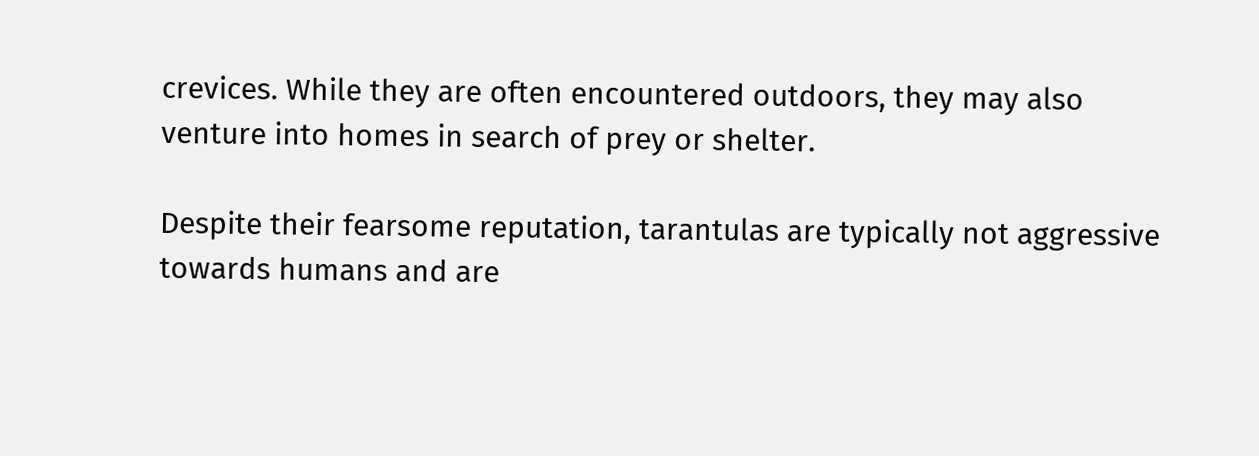crevices. While they are often encountered outdoors, they may also venture into homes in search of prey or shelter.

Despite their fearsome reputation, tarantulas are typically not aggressive towards humans and are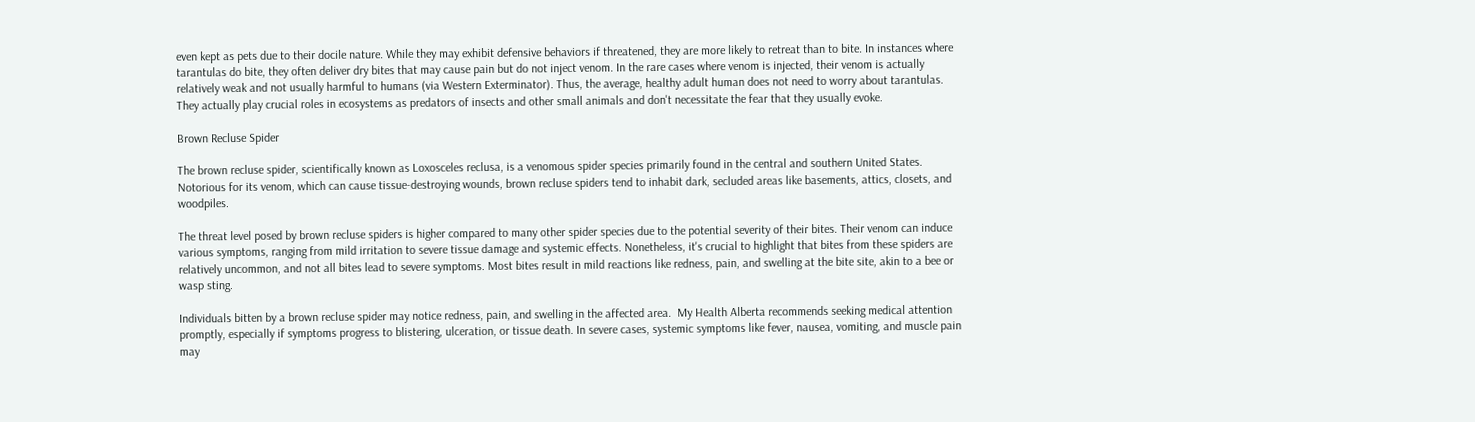even kept as pets due to their docile nature. While they may exhibit defensive behaviors if threatened, they are more likely to retreat than to bite. In instances where tarantulas do bite, they often deliver dry bites that may cause pain but do not inject venom. In the rare cases where venom is injected, their venom is actually relatively weak and not usually harmful to humans (via Western Exterminator). Thus, the average, healthy adult human does not need to worry about tarantulas. They actually play crucial roles in ecosystems as predators of insects and other small animals and don't necessitate the fear that they usually evoke.

Brown Recluse Spider

The brown recluse spider, scientifically known as Loxosceles reclusa, is a venomous spider species primarily found in the central and southern United States. Notorious for its venom, which can cause tissue-destroying wounds, brown recluse spiders tend to inhabit dark, secluded areas like basements, attics, closets, and woodpiles.

The threat level posed by brown recluse spiders is higher compared to many other spider species due to the potential severity of their bites. Their venom can induce various symptoms, ranging from mild irritation to severe tissue damage and systemic effects. Nonetheless, it's crucial to highlight that bites from these spiders are relatively uncommon, and not all bites lead to severe symptoms. Most bites result in mild reactions like redness, pain, and swelling at the bite site, akin to a bee or wasp sting.

Individuals bitten by a brown recluse spider may notice redness, pain, and swelling in the affected area.  My Health Alberta recommends seeking medical attention promptly, especially if symptoms progress to blistering, ulceration, or tissue death. In severe cases, systemic symptoms like fever, nausea, vomiting, and muscle pain may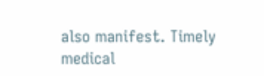also manifest. Timely medical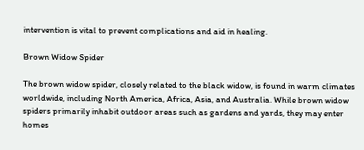intervention is vital to prevent complications and aid in healing.

Brown Widow Spider

The brown widow spider, closely related to the black widow, is found in warm climates worldwide, including North America, Africa, Asia, and Australia. While brown widow spiders primarily inhabit outdoor areas such as gardens and yards, they may enter homes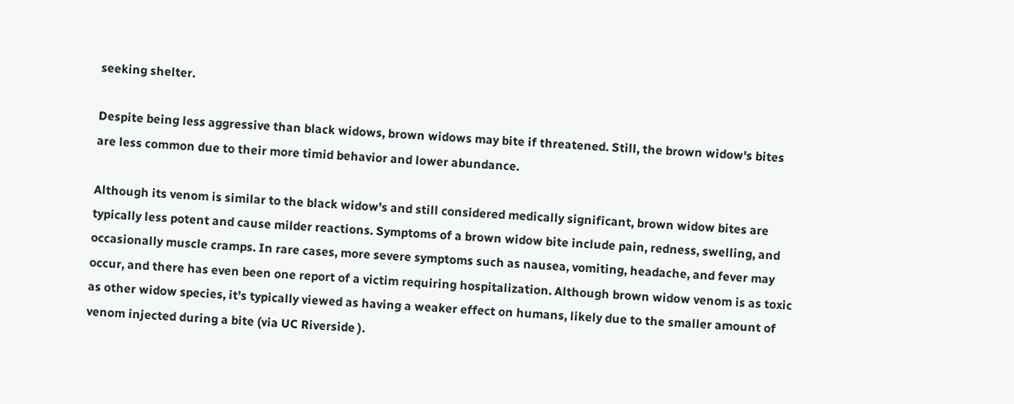seeking shelter.

Despite being less aggressive than black widows, brown widows may bite if threatened. Still, the brown widow's bites are less common due to their more timid behavior and lower abundance.

Although its venom is similar to the black widow's and still considered medically significant, brown widow bites are typically less potent and cause milder reactions. Symptoms of a brown widow bite include pain, redness, swelling, and occasionally muscle cramps. In rare cases, more severe symptoms such as nausea, vomiting, headache, and fever may occur, and there has even been one report of a victim requiring hospitalization. Although brown widow venom is as toxic as other widow species, it's typically viewed as having a weaker effect on humans, likely due to the smaller amount of venom injected during a bite (via UC Riverside ).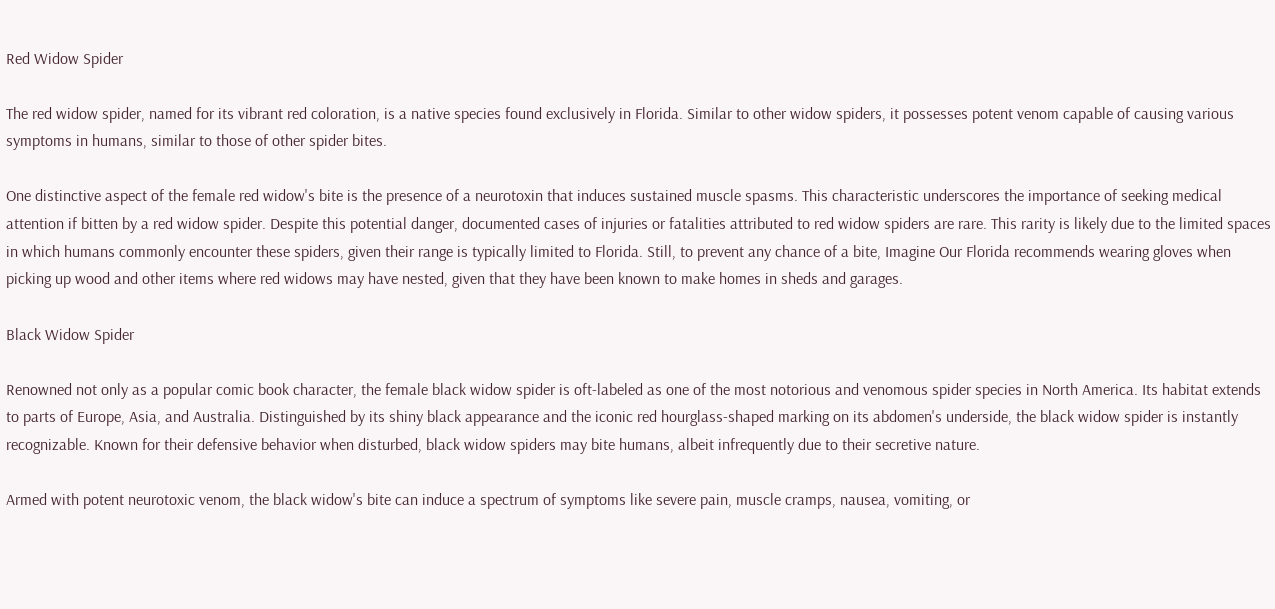Red Widow Spider

The red widow spider, named for its vibrant red coloration, is a native species found exclusively in Florida. Similar to other widow spiders, it possesses potent venom capable of causing various symptoms in humans, similar to those of other spider bites.

One distinctive aspect of the female red widow's bite is the presence of a neurotoxin that induces sustained muscle spasms. This characteristic underscores the importance of seeking medical attention if bitten by a red widow spider. Despite this potential danger, documented cases of injuries or fatalities attributed to red widow spiders are rare. This rarity is likely due to the limited spaces in which humans commonly encounter these spiders, given their range is typically limited to Florida. Still, to prevent any chance of a bite, Imagine Our Florida recommends wearing gloves when picking up wood and other items where red widows may have nested, given that they have been known to make homes in sheds and garages.

Black Widow Spider

Renowned not only as a popular comic book character, the female black widow spider is oft-labeled as one of the most notorious and venomous spider species in North America. Its habitat extends to parts of Europe, Asia, and Australia. Distinguished by its shiny black appearance and the iconic red hourglass-shaped marking on its abdomen's underside, the black widow spider is instantly recognizable. Known for their defensive behavior when disturbed, black widow spiders may bite humans, albeit infrequently due to their secretive nature.

Armed with potent neurotoxic venom, the black widow's bite can induce a spectrum of symptoms like severe pain, muscle cramps, nausea, vomiting, or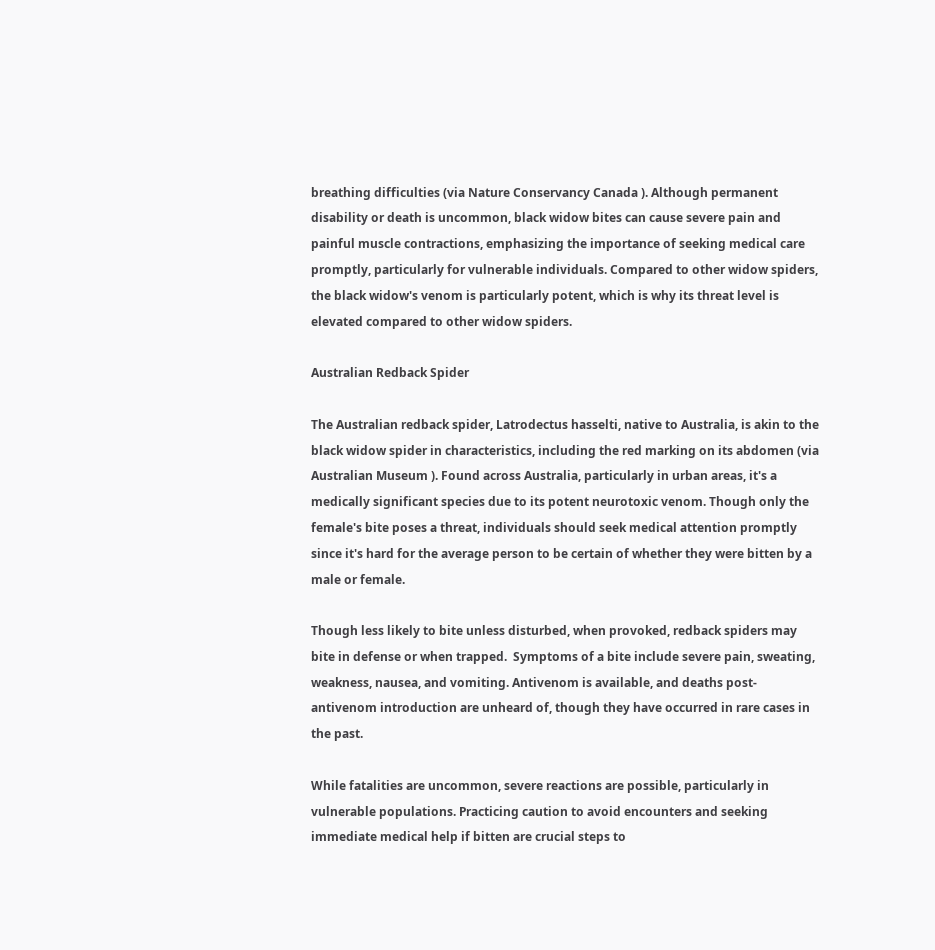breathing difficulties (via Nature Conservancy Canada ). Although permanent disability or death is uncommon, black widow bites can cause severe pain and painful muscle contractions, emphasizing the importance of seeking medical care promptly, particularly for vulnerable individuals. Compared to other widow spiders, the black widow's venom is particularly potent, which is why its threat level is elevated compared to other widow spiders.

Australian Redback Spider

The Australian redback spider, Latrodectus hasselti, native to Australia, is akin to the black widow spider in characteristics, including the red marking on its abdomen (via Australian Museum ). Found across Australia, particularly in urban areas, it's a medically significant species due to its potent neurotoxic venom. Though only the female's bite poses a threat, individuals should seek medical attention promptly since it's hard for the average person to be certain of whether they were bitten by a male or female.

Though less likely to bite unless disturbed, when provoked, redback spiders may bite in defense or when trapped.  Symptoms of a bite include severe pain, sweating, weakness, nausea, and vomiting. Antivenom is available, and deaths post-antivenom introduction are unheard of, though they have occurred in rare cases in the past.

While fatalities are uncommon, severe reactions are possible, particularly in vulnerable populations. Practicing caution to avoid encounters and seeking immediate medical help if bitten are crucial steps to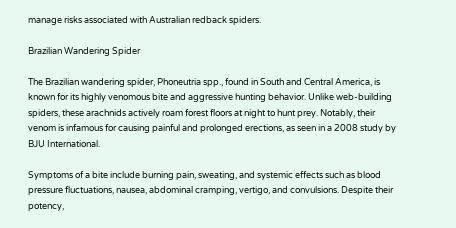manage risks associated with Australian redback spiders.

Brazilian Wandering Spider

The Brazilian wandering spider, Phoneutria spp., found in South and Central America, is known for its highly venomous bite and aggressive hunting behavior. Unlike web-building spiders, these arachnids actively roam forest floors at night to hunt prey. Notably, their venom is infamous for causing painful and prolonged erections, as seen in a 2008 study by BJU International.

Symptoms of a bite include burning pain, sweating, and systemic effects such as blood pressure fluctuations, nausea, abdominal cramping, vertigo, and convulsions. Despite their potency,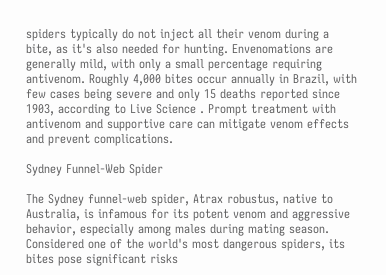spiders typically do not inject all their venom during a bite, as it's also needed for hunting. Envenomations are generally mild, with only a small percentage requiring antivenom. Roughly 4,000 bites occur annually in Brazil, with few cases being severe and only 15 deaths reported since 1903, according to Live Science . Prompt treatment with antivenom and supportive care can mitigate venom effects and prevent complications.

Sydney Funnel-Web Spider

The Sydney funnel-web spider, Atrax robustus, native to Australia, is infamous for its potent venom and aggressive behavior, especially among males during mating season. Considered one of the world's most dangerous spiders, its bites pose significant risks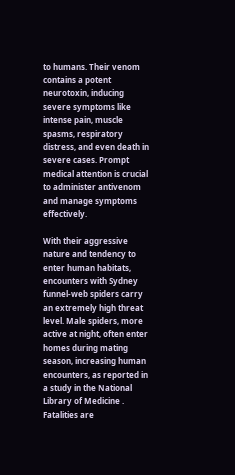to humans. Their venom contains a potent neurotoxin, inducing severe symptoms like intense pain, muscle spasms, respiratory distress, and even death in severe cases. Prompt medical attention is crucial to administer antivenom and manage symptoms effectively.

With their aggressive nature and tendency to enter human habitats, encounters with Sydney funnel-web spiders carry an extremely high threat level. Male spiders, more active at night, often enter homes during mating season, increasing human encounters, as reported in a study in the National Library of Medicine . Fatalities are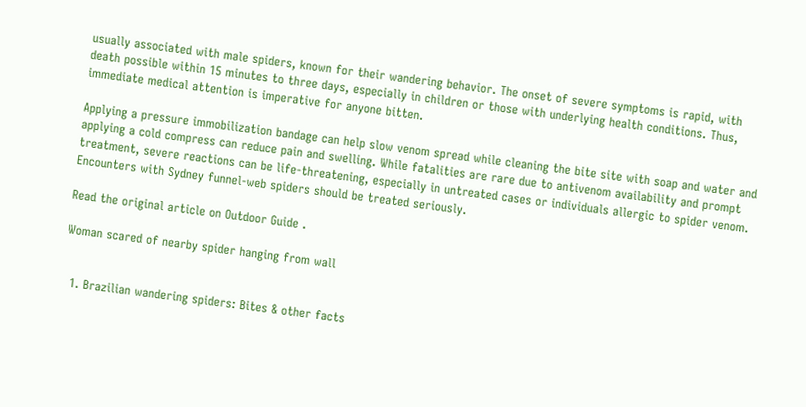usually associated with male spiders, known for their wandering behavior. The onset of severe symptoms is rapid, with death possible within 15 minutes to three days, especially in children or those with underlying health conditions. Thus, immediate medical attention is imperative for anyone bitten.

Applying a pressure immobilization bandage can help slow venom spread while cleaning the bite site with soap and water and applying a cold compress can reduce pain and swelling. While fatalities are rare due to antivenom availability and prompt treatment, severe reactions can be life-threatening, especially in untreated cases or individuals allergic to spider venom. Encounters with Sydney funnel-web spiders should be treated seriously.

Read the original article on Outdoor Guide .

Woman scared of nearby spider hanging from wall


  1. Brazilian wandering spiders: Bites & other facts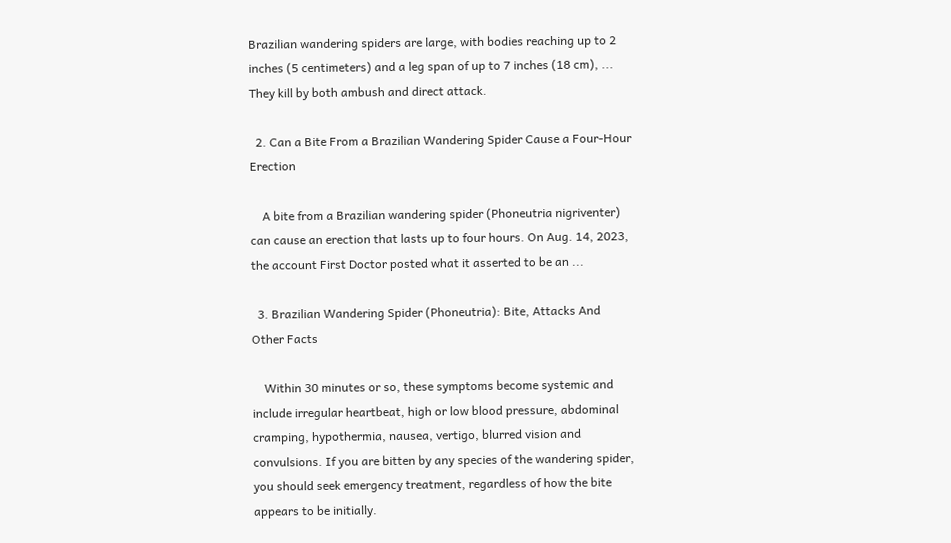Brazilian wandering spiders are large, with bodies reaching up to 2 inches (5 centimeters) and a leg span of up to 7 inches (18 cm), ... They kill by both ambush and direct attack.

  2. Can a Bite From a Brazilian Wandering Spider Cause a Four-Hour Erection

    A bite from a Brazilian wandering spider (Phoneutria nigriventer) can cause an erection that lasts up to four hours. On Aug. 14, 2023, the account First Doctor posted what it asserted to be an ...

  3. Brazilian Wandering Spider (Phoneutria): Bite, Attacks And Other Facts

    Within 30 minutes or so, these symptoms become systemic and include irregular heartbeat, high or low blood pressure, abdominal cramping, hypothermia, nausea, vertigo, blurred vision and convulsions. If you are bitten by any species of the wandering spider, you should seek emergency treatment, regardless of how the bite appears to be initially.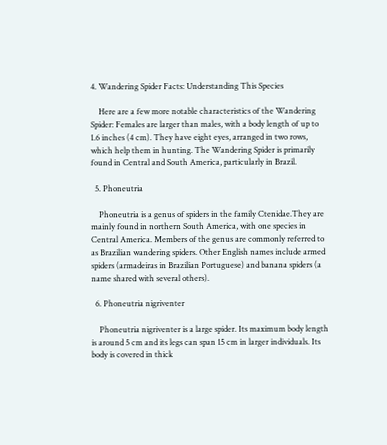4. Wandering Spider Facts: Understanding This Species

    Here are a few more notable characteristics of the Wandering Spider: Females are larger than males, with a body length of up to 1.6 inches (4 cm). They have eight eyes, arranged in two rows, which help them in hunting. The Wandering Spider is primarily found in Central and South America, particularly in Brazil.

  5. Phoneutria

    Phoneutria is a genus of spiders in the family Ctenidae.They are mainly found in northern South America, with one species in Central America. Members of the genus are commonly referred to as Brazilian wandering spiders. Other English names include armed spiders (armadeiras in Brazilian Portuguese) and banana spiders (a name shared with several others).

  6. Phoneutria nigriventer

    Phoneutria nigriventer is a large spider. Its maximum body length is around 5 cm and its legs can span 15 cm in larger individuals. Its body is covered in thick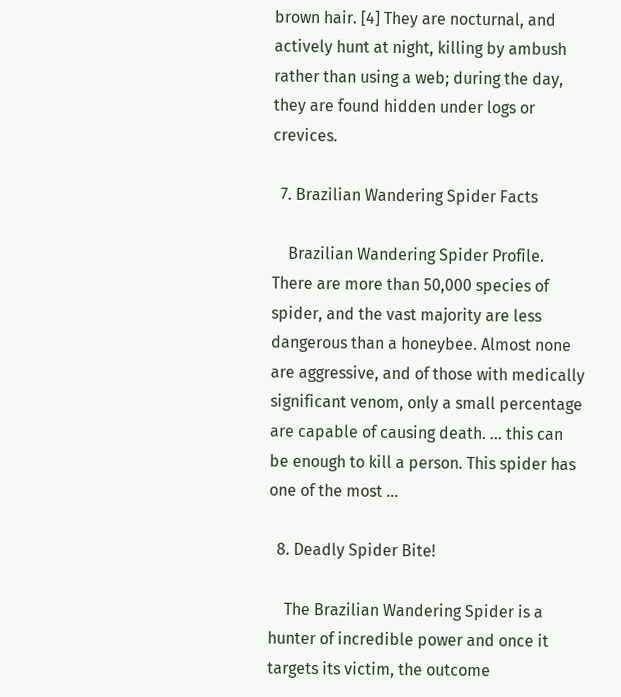brown hair. [4] They are nocturnal, and actively hunt at night, killing by ambush rather than using a web; during the day, they are found hidden under logs or crevices.

  7. Brazilian Wandering Spider Facts

    Brazilian Wandering Spider Profile. There are more than 50,000 species of spider, and the vast majority are less dangerous than a honeybee. Almost none are aggressive, and of those with medically significant venom, only a small percentage are capable of causing death. ... this can be enough to kill a person. This spider has one of the most ...

  8. Deadly Spider Bite!

    The Brazilian Wandering Spider is a hunter of incredible power and once it targets its victim, the outcome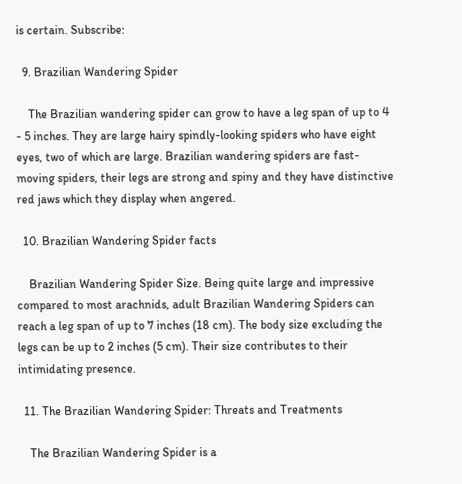is certain. Subscribe:

  9. Brazilian Wandering Spider

    The Brazilian wandering spider can grow to have a leg span of up to 4 - 5 inches. They are large hairy spindly-looking spiders who have eight eyes, two of which are large. Brazilian wandering spiders are fast-moving spiders, their legs are strong and spiny and they have distinctive red jaws which they display when angered.

  10. Brazilian Wandering Spider facts

    Brazilian Wandering Spider Size. Being quite large and impressive compared to most arachnids, adult Brazilian Wandering Spiders can reach a leg span of up to 7 inches (18 cm). The body size excluding the legs can be up to 2 inches (5 cm). Their size contributes to their intimidating presence.

  11. The Brazilian Wandering Spider: Threats and Treatments

    The Brazilian Wandering Spider is a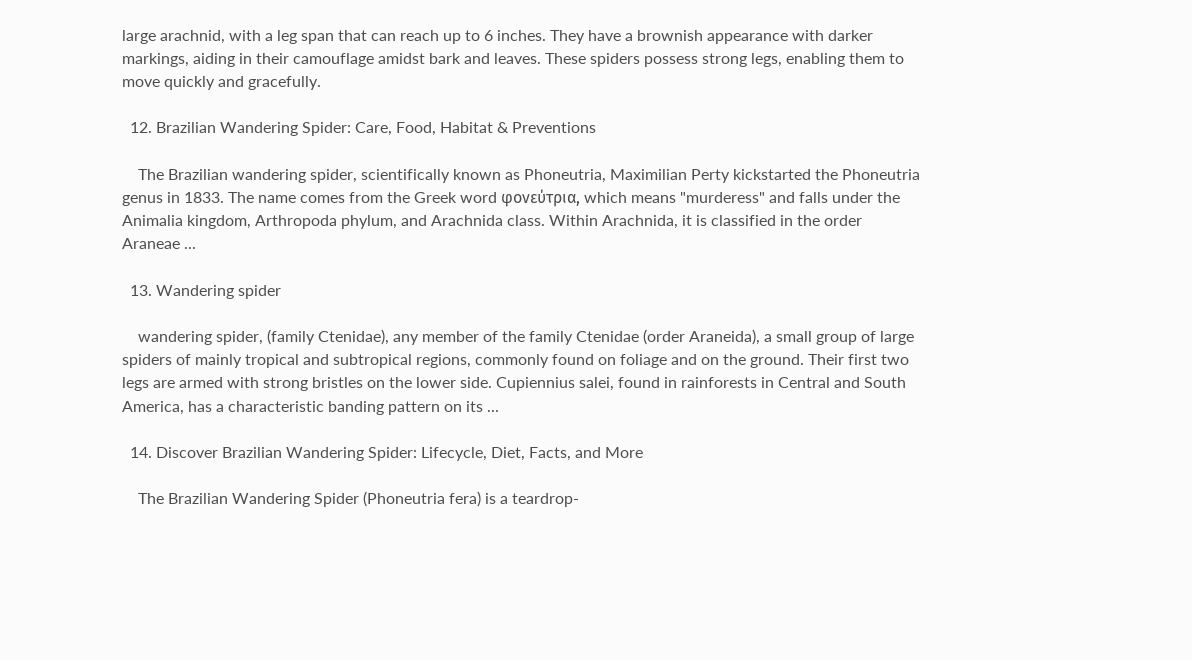large arachnid, with a leg span that can reach up to 6 inches. They have a brownish appearance with darker markings, aiding in their camouflage amidst bark and leaves. These spiders possess strong legs, enabling them to move quickly and gracefully.

  12. Brazilian Wandering Spider: Care, Food, Habitat & Preventions

    The Brazilian wandering spider, scientifically known as Phoneutria, Maximilian Perty kickstarted the Phoneutria genus in 1833. The name comes from the Greek word φονεύτρια, which means "murderess" and falls under the Animalia kingdom, Arthropoda phylum, and Arachnida class. Within Arachnida, it is classified in the order Araneae ...

  13. Wandering spider

    wandering spider, (family Ctenidae), any member of the family Ctenidae (order Araneida), a small group of large spiders of mainly tropical and subtropical regions, commonly found on foliage and on the ground. Their first two legs are armed with strong bristles on the lower side. Cupiennius salei, found in rainforests in Central and South America, has a characteristic banding pattern on its ...

  14. Discover Brazilian Wandering Spider: Lifecycle, Diet, Facts, and More

    The Brazilian Wandering Spider (Phoneutria fera) is a teardrop-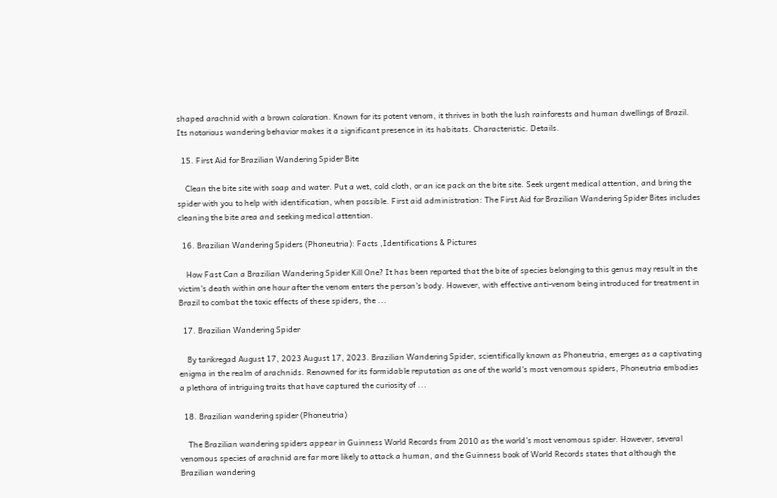shaped arachnid with a brown coloration. Known for its potent venom, it thrives in both the lush rainforests and human dwellings of Brazil. Its notorious wandering behavior makes it a significant presence in its habitats. Characteristic. Details.

  15. First Aid for Brazilian Wandering Spider Bite

    Clean the bite site with soap and water. Put a wet, cold cloth, or an ice pack on the bite site. Seek urgent medical attention, and bring the spider with you to help with identification, when possible. First aid administration: The First Aid for Brazilian Wandering Spider Bites includes cleaning the bite area and seeking medical attention.

  16. Brazilian Wandering Spiders (Phoneutria): Facts ,Identifications & Pictures

    How Fast Can a Brazilian Wandering Spider Kill One? It has been reported that the bite of species belonging to this genus may result in the victim's death within one hour after the venom enters the person's body. However, with effective anti-venom being introduced for treatment in Brazil to combat the toxic effects of these spiders, the ...

  17. Brazilian Wandering Spider

    By tarikregad August 17, 2023 August 17, 2023. Brazilian Wandering Spider, scientifically known as Phoneutria, emerges as a captivating enigma in the realm of arachnids. Renowned for its formidable reputation as one of the world's most venomous spiders, Phoneutria embodies a plethora of intriguing traits that have captured the curiosity of ...

  18. Brazilian wandering spider (Phoneutria)

    The Brazilian wandering spiders appear in Guinness World Records from 2010 as the world's most venomous spider. However, several venomous species of arachnid are far more likely to attack a human, and the Guinness book of World Records states that although the Brazilian wandering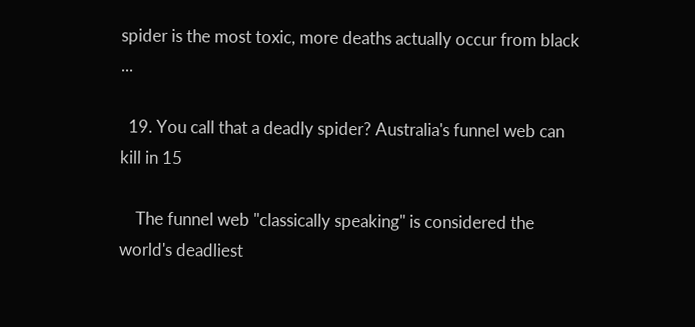spider is the most toxic, more deaths actually occur from black ...

  19. You call that a deadly spider? Australia's funnel web can kill in 15

    The funnel web "classically speaking" is considered the world's deadliest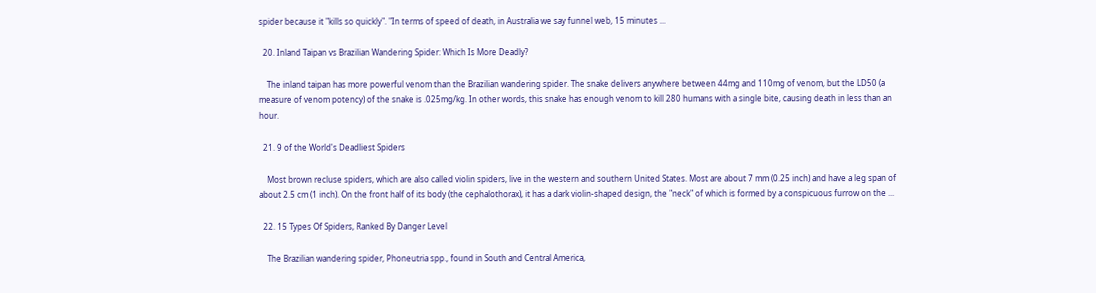spider because it "kills so quickly". "In terms of speed of death, in Australia we say funnel web, 15 minutes ...

  20. Inland Taipan vs Brazilian Wandering Spider: Which Is More Deadly?

    The inland taipan has more powerful venom than the Brazilian wandering spider. The snake delivers anywhere between 44mg and 110mg of venom, but the LD50 (a measure of venom potency) of the snake is .025mg/kg. In other words, this snake has enough venom to kill 280 humans with a single bite, causing death in less than an hour.

  21. 9 of the World's Deadliest Spiders

    Most brown recluse spiders, which are also called violin spiders, live in the western and southern United States. Most are about 7 mm (0.25 inch) and have a leg span of about 2.5 cm (1 inch). On the front half of its body (the cephalothorax), it has a dark violin-shaped design, the "neck" of which is formed by a conspicuous furrow on the ...

  22. 15 Types Of Spiders, Ranked By Danger Level

    The Brazilian wandering spider, Phoneutria spp., found in South and Central America,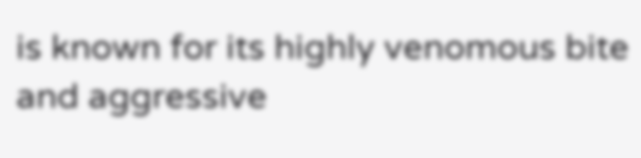is known for its highly venomous bite and aggressive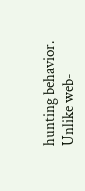hunting behavior. Unlike web-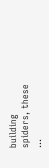building spiders, these ...